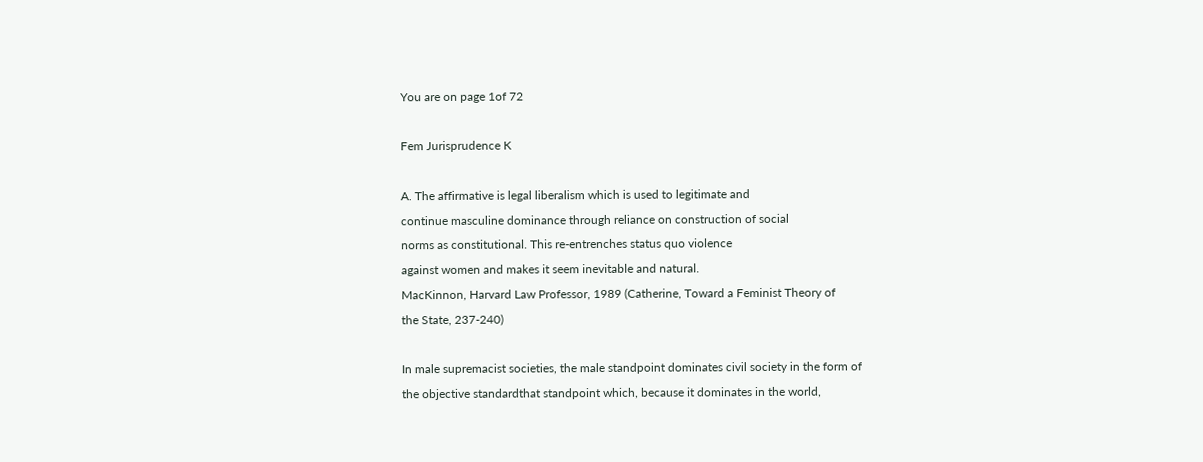You are on page 1of 72

Fem Jurisprudence K

A. The affirmative is legal liberalism which is used to legitimate and
continue masculine dominance through reliance on construction of social
norms as constitutional. This re-entrenches status quo violence
against women and makes it seem inevitable and natural.
MacKinnon, Harvard Law Professor, 1989 (Catherine, Toward a Feminist Theory of
the State, 237-240)

In male supremacist societies, the male standpoint dominates civil society in the form of
the objective standardthat standpoint which, because it dominates in the world,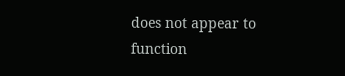does not appear to function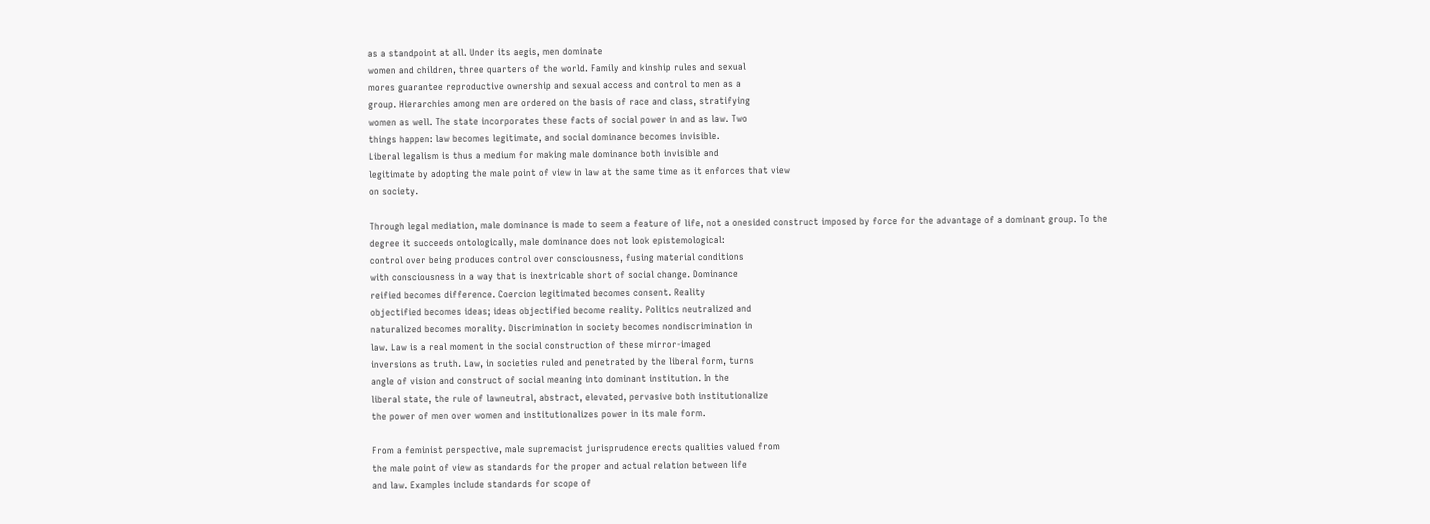as a standpoint at all. Under its aegis, men dominate
women and children, three quarters of the world. Family and kinship rules and sexual
mores guarantee reproductive ownership and sexual access and control to men as a
group. Hierarchies among men are ordered on the basis of race and class, stratifying
women as well. The state incorporates these facts of social power in and as law. Two
things happen: law becomes legitimate, and social dominance becomes invisible.
Liberal legalism is thus a medium for making male dominance both invisible and
legitimate by adopting the male point of view in law at the same time as it enforces that view
on society.

Through legal mediation, male dominance is made to seem a feature of life, not a onesided construct imposed by force for the advantage of a dominant group. To the
degree it succeeds ontologically, male dominance does not look epistemological:
control over being produces control over consciousness, fusing material conditions
with consciousness in a way that is inextricable short of social change. Dominance
reified becomes difference. Coercion legitimated becomes consent. Reality
objectified becomes ideas; ideas objectified become reality. Politics neutralized and
naturalized becomes morality. Discrimination in society becomes nondiscrimination in
law. Law is a real moment in the social construction of these mirror-imaged
inversions as truth. Law, in societies ruled and penetrated by the liberal form, turns
angle of vision and construct of social meaning into dominant institution. In the
liberal state, the rule of lawneutral, abstract, elevated, pervasive both institutionalize
the power of men over women and institutionalizes power in its male form.

From a feminist perspective, male supremacist jurisprudence erects qualities valued from
the male point of view as standards for the proper and actual relation between life
and law. Examples include standards for scope of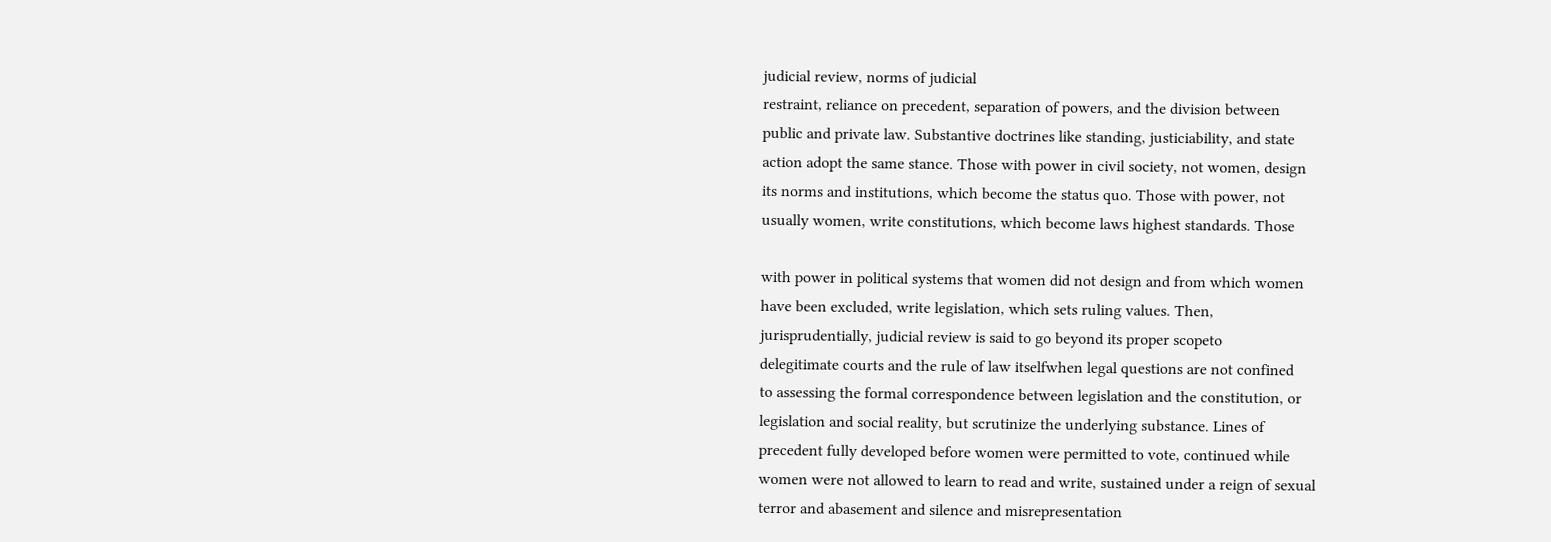judicial review, norms of judicial
restraint, reliance on precedent, separation of powers, and the division between
public and private law. Substantive doctrines like standing, justiciability, and state
action adopt the same stance. Those with power in civil society, not women, design
its norms and institutions, which become the status quo. Those with power, not
usually women, write constitutions, which become laws highest standards. Those

with power in political systems that women did not design and from which women
have been excluded, write legislation, which sets ruling values. Then,
jurisprudentially, judicial review is said to go beyond its proper scopeto
delegitimate courts and the rule of law itselfwhen legal questions are not confined
to assessing the formal correspondence between legislation and the constitution, or
legislation and social reality, but scrutinize the underlying substance. Lines of
precedent fully developed before women were permitted to vote, continued while
women were not allowed to learn to read and write, sustained under a reign of sexual
terror and abasement and silence and misrepresentation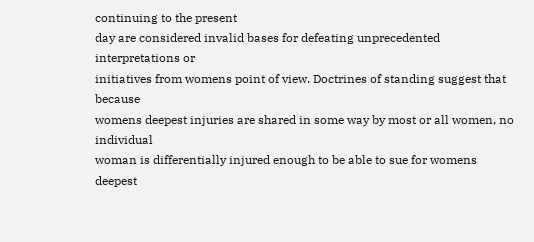continuing to the present
day are considered invalid bases for defeating unprecedented interpretations or
initiatives from womens point of view. Doctrines of standing suggest that because
womens deepest injuries are shared in some way by most or all women, no individual
woman is differentially injured enough to be able to sue for womens deepest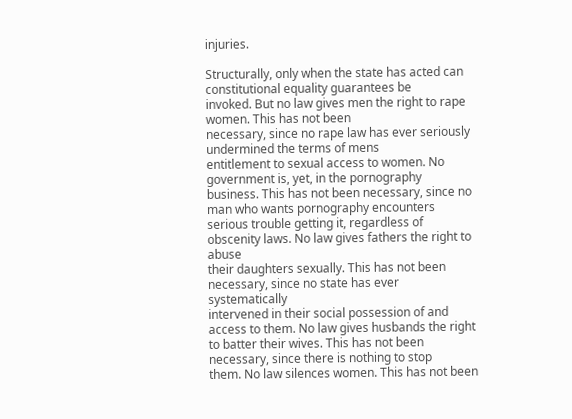injuries.

Structurally, only when the state has acted can constitutional equality guarantees be
invoked. But no law gives men the right to rape women. This has not been
necessary, since no rape law has ever seriously undermined the terms of mens
entitlement to sexual access to women. No government is, yet, in the pornography
business. This has not been necessary, since no man who wants pornography encounters
serious trouble getting it, regardless of obscenity laws. No law gives fathers the right to abuse
their daughters sexually. This has not been necessary, since no state has ever systematically
intervened in their social possession of and access to them. No law gives husbands the right
to batter their wives. This has not been necessary, since there is nothing to stop
them. No law silences women. This has not been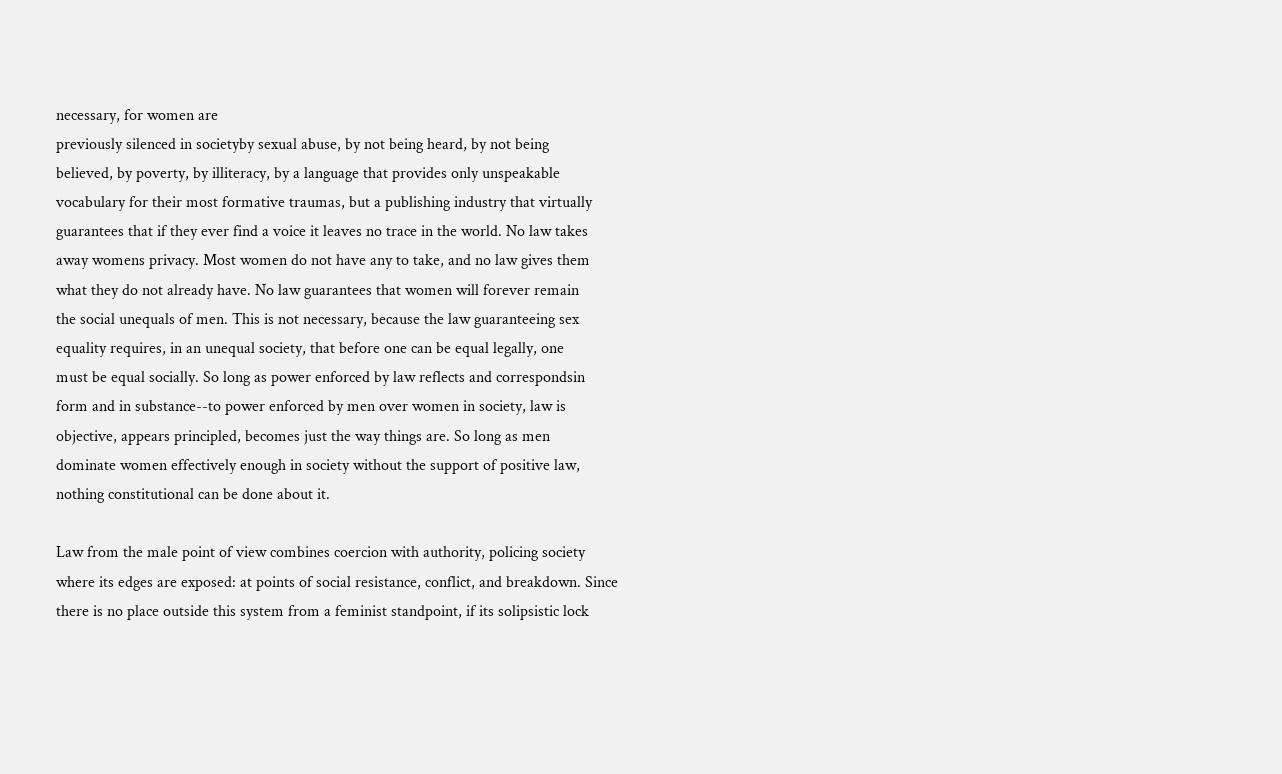necessary, for women are
previously silenced in societyby sexual abuse, by not being heard, by not being
believed, by poverty, by illiteracy, by a language that provides only unspeakable
vocabulary for their most formative traumas, but a publishing industry that virtually
guarantees that if they ever find a voice it leaves no trace in the world. No law takes
away womens privacy. Most women do not have any to take, and no law gives them
what they do not already have. No law guarantees that women will forever remain
the social unequals of men. This is not necessary, because the law guaranteeing sex
equality requires, in an unequal society, that before one can be equal legally, one
must be equal socially. So long as power enforced by law reflects and correspondsin
form and in substance--to power enforced by men over women in society, law is
objective, appears principled, becomes just the way things are. So long as men
dominate women effectively enough in society without the support of positive law,
nothing constitutional can be done about it.

Law from the male point of view combines coercion with authority, policing society
where its edges are exposed: at points of social resistance, conflict, and breakdown. Since
there is no place outside this system from a feminist standpoint, if its solipsistic lock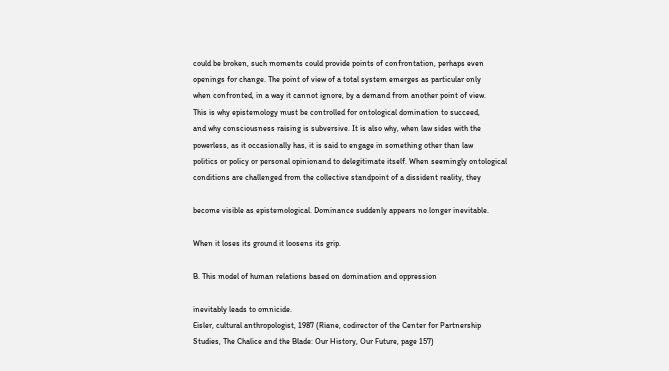could be broken, such moments could provide points of confrontation, perhaps even
openings for change. The point of view of a total system emerges as particular only
when confronted, in a way it cannot ignore, by a demand from another point of view.
This is why epistemology must be controlled for ontological domination to succeed,
and why consciousness raising is subversive. It is also why, when law sides with the
powerless, as it occasionally has, it is said to engage in something other than law
politics or policy or personal opinionand to delegitimate itself. When seemingly ontological
conditions are challenged from the collective standpoint of a dissident reality, they

become visible as epistemological. Dominance suddenly appears no longer inevitable.

When it loses its ground it loosens its grip.

B. This model of human relations based on domination and oppression

inevitably leads to omnicide.
Eisler, cultural anthropologist, 1987 (Riane, codirector of the Center for Partnership
Studies, The Chalice and the Blade: Our History, Our Future, page 157)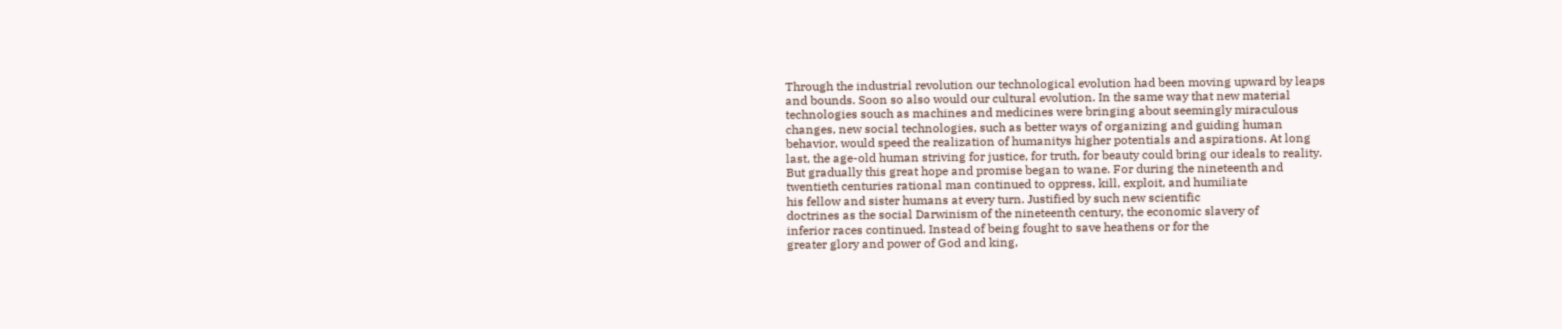Through the industrial revolution our technological evolution had been moving upward by leaps
and bounds. Soon so also would our cultural evolution. In the same way that new material
technologies souch as machines and medicines were bringing about seemingly miraculous
changes, new social technologies, such as better ways of organizing and guiding human
behavior, would speed the realization of humanitys higher potentials and aspirations. At long
last, the age-old human striving for justice, for truth, for beauty could bring our ideals to reality.
But gradually this great hope and promise began to wane. For during the nineteenth and
twentieth centuries rational man continued to oppress, kill, exploit, and humiliate
his fellow and sister humans at every turn. Justified by such new scientific
doctrines as the social Darwinism of the nineteenth century, the economic slavery of
inferior races continued. Instead of being fought to save heathens or for the
greater glory and power of God and king,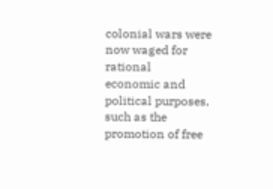colonial wars were now waged for rational
economic and political purposes, such as the promotion of free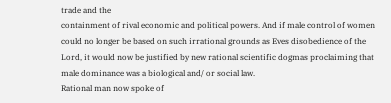trade and the
containment of rival economic and political powers. And if male control of women
could no longer be based on such irrational grounds as Eves disobedience of the
Lord, it would now be justified by new rational scientific dogmas proclaiming that
male dominance was a biological and/ or social law.
Rational man now spoke of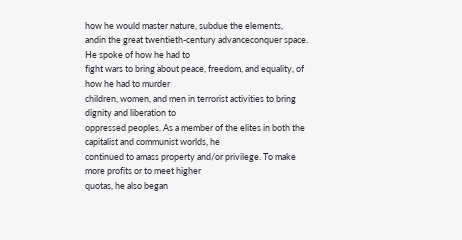how he would master nature, subdue the elements,
andin the great twentieth-century advanceconquer space. He spoke of how he had to
fight wars to bring about peace, freedom, and equality, of how he had to murder
children, women, and men in terrorist activities to bring dignity and liberation to
oppressed peoples. As a member of the elites in both the capitalist and communist worlds, he
continued to amass property and/or privilege. To make more profits or to meet higher
quotas, he also began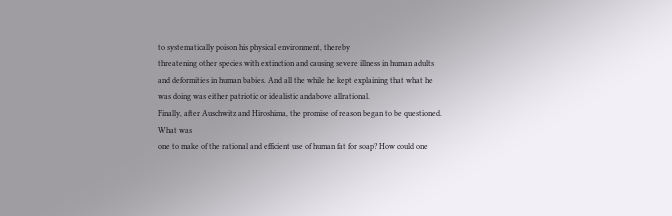to systematically poison his physical environment, thereby
threatening other species with extinction and causing severe illness in human adults
and deformities in human babies. And all the while he kept explaining that what he
was doing was either patriotic or idealistic andabove allrational.
Finally, after Auschwitz and Hiroshima, the promise of reason began to be questioned. What was
one to make of the rational and efficient use of human fat for soap? How could one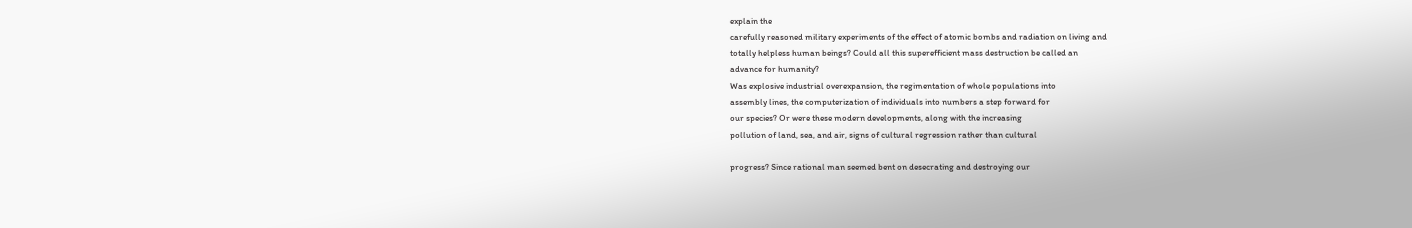explain the
carefully reasoned military experiments of the effect of atomic bombs and radiation on living and
totally helpless human beings? Could all this superefficient mass destruction be called an
advance for humanity?
Was explosive industrial overexpansion, the regimentation of whole populations into
assembly lines, the computerization of individuals into numbers a step forward for
our species? Or were these modern developments, along with the increasing
pollution of land, sea, and air, signs of cultural regression rather than cultural

progress? Since rational man seemed bent on desecrating and destroying our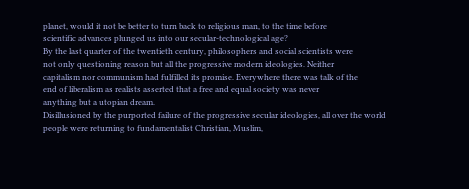planet, would it not be better to turn back to religious man, to the time before
scientific advances plunged us into our secular-technological age?
By the last quarter of the twentieth century, philosophers and social scientists were
not only questioning reason but all the progressive modern ideologies. Neither
capitalism nor communism had fulfilled its promise. Everywhere there was talk of the
end of liberalism as realists asserted that a free and equal society was never
anything but a utopian dream.
Disillusioned by the purported failure of the progressive secular ideologies, all over the world
people were returning to fundamentalist Christian, Muslim,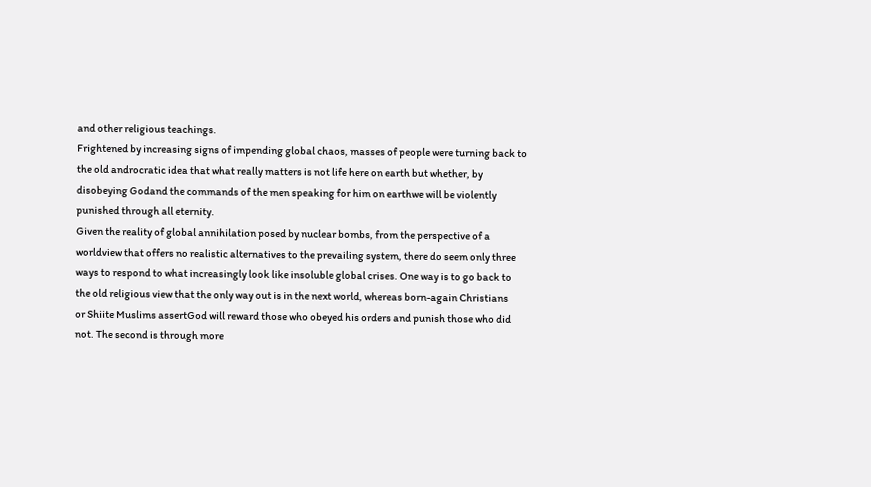and other religious teachings.
Frightened by increasing signs of impending global chaos, masses of people were turning back to
the old androcratic idea that what really matters is not life here on earth but whether, by
disobeying Godand the commands of the men speaking for him on earthwe will be violently
punished through all eternity.
Given the reality of global annihilation posed by nuclear bombs, from the perspective of a
worldview that offers no realistic alternatives to the prevailing system, there do seem only three
ways to respond to what increasingly look like insoluble global crises. One way is to go back to
the old religious view that the only way out is in the next world, whereas born-again Christians
or Shiite Muslims assertGod will reward those who obeyed his orders and punish those who did
not. The second is through more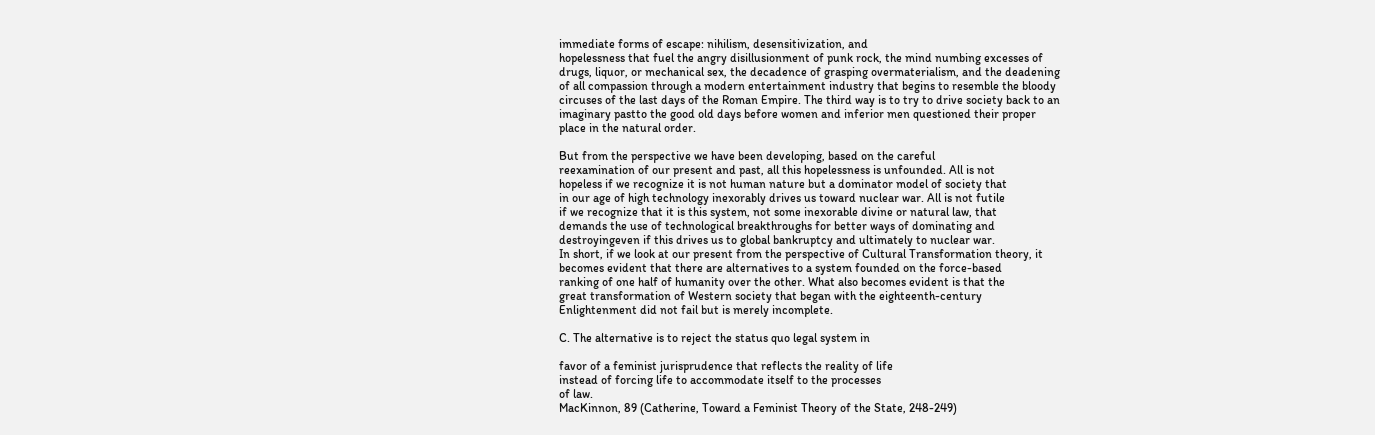immediate forms of escape: nihilism, desensitivization, and
hopelessness that fuel the angry disillusionment of punk rock, the mind numbing excesses of
drugs, liquor, or mechanical sex, the decadence of grasping overmaterialism, and the deadening
of all compassion through a modern entertainment industry that begins to resemble the bloody
circuses of the last days of the Roman Empire. The third way is to try to drive society back to an
imaginary pastto the good old days before women and inferior men questioned their proper
place in the natural order.

But from the perspective we have been developing, based on the careful
reexamination of our present and past, all this hopelessness is unfounded. All is not
hopeless if we recognize it is not human nature but a dominator model of society that
in our age of high technology inexorably drives us toward nuclear war. All is not futile
if we recognize that it is this system, not some inexorable divine or natural law, that
demands the use of technological breakthroughs for better ways of dominating and
destroyingeven if this drives us to global bankruptcy and ultimately to nuclear war.
In short, if we look at our present from the perspective of Cultural Transformation theory, it
becomes evident that there are alternatives to a system founded on the force-based
ranking of one half of humanity over the other. What also becomes evident is that the
great transformation of Western society that began with the eighteenth-century
Enlightenment did not fail but is merely incomplete.

C. The alternative is to reject the status quo legal system in

favor of a feminist jurisprudence that reflects the reality of life
instead of forcing life to accommodate itself to the processes
of law.
MacKinnon, 89 (Catherine, Toward a Feminist Theory of the State, 248-249)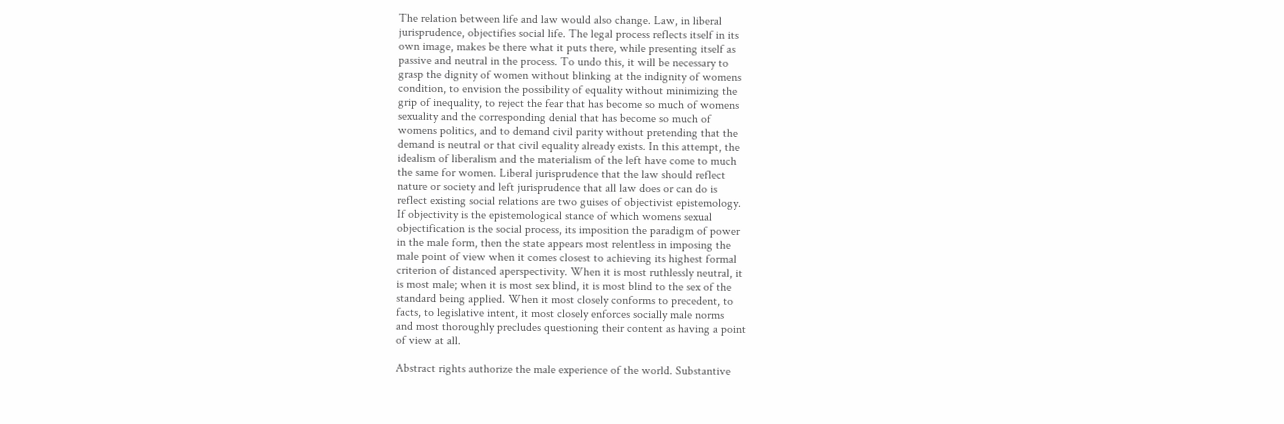The relation between life and law would also change. Law, in liberal
jurisprudence, objectifies social life. The legal process reflects itself in its
own image, makes be there what it puts there, while presenting itself as
passive and neutral in the process. To undo this, it will be necessary to
grasp the dignity of women without blinking at the indignity of womens
condition, to envision the possibility of equality without minimizing the
grip of inequality, to reject the fear that has become so much of womens
sexuality and the corresponding denial that has become so much of
womens politics, and to demand civil parity without pretending that the
demand is neutral or that civil equality already exists. In this attempt, the
idealism of liberalism and the materialism of the left have come to much
the same for women. Liberal jurisprudence that the law should reflect
nature or society and left jurisprudence that all law does or can do is
reflect existing social relations are two guises of objectivist epistemology.
If objectivity is the epistemological stance of which womens sexual
objectification is the social process, its imposition the paradigm of power
in the male form, then the state appears most relentless in imposing the
male point of view when it comes closest to achieving its highest formal
criterion of distanced aperspectivity. When it is most ruthlessly neutral, it
is most male; when it is most sex blind, it is most blind to the sex of the
standard being applied. When it most closely conforms to precedent, to
facts, to legislative intent, it most closely enforces socially male norms
and most thoroughly precludes questioning their content as having a point
of view at all.

Abstract rights authorize the male experience of the world. Substantive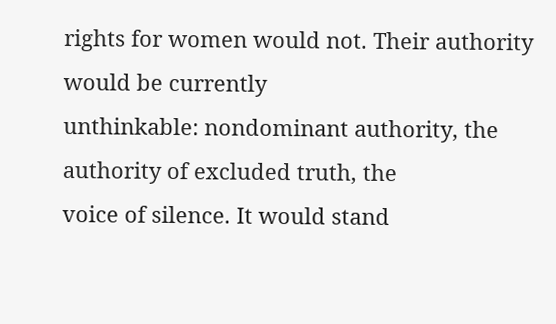rights for women would not. Their authority would be currently
unthinkable: nondominant authority, the authority of excluded truth, the
voice of silence. It would stand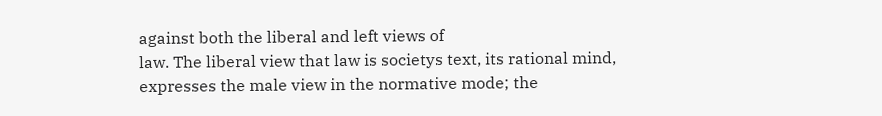against both the liberal and left views of
law. The liberal view that law is societys text, its rational mind,
expresses the male view in the normative mode; the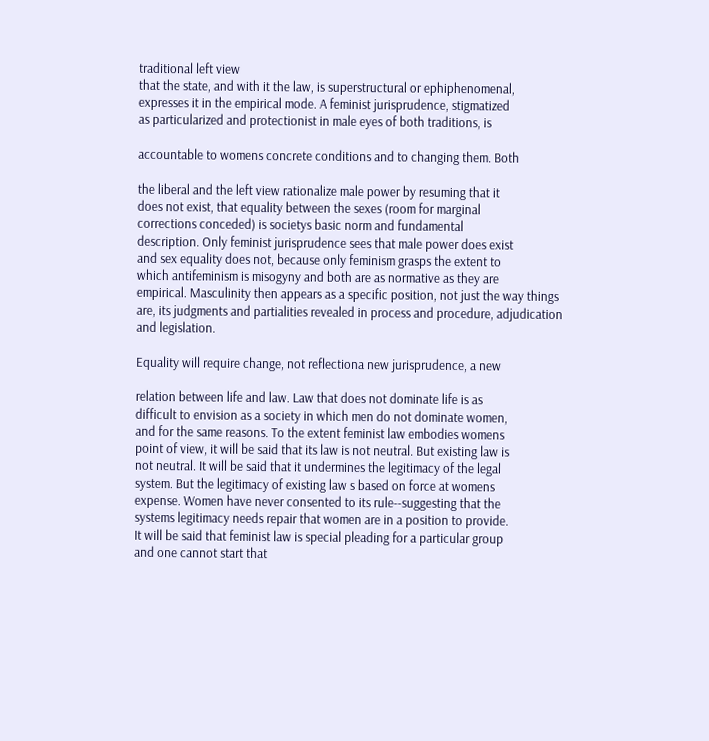traditional left view
that the state, and with it the law, is superstructural or ephiphenomenal,
expresses it in the empirical mode. A feminist jurisprudence, stigmatized
as particularized and protectionist in male eyes of both traditions, is

accountable to womens concrete conditions and to changing them. Both

the liberal and the left view rationalize male power by resuming that it
does not exist, that equality between the sexes (room for marginal
corrections conceded) is societys basic norm and fundamental
description. Only feminist jurisprudence sees that male power does exist
and sex equality does not, because only feminism grasps the extent to
which antifeminism is misogyny and both are as normative as they are
empirical. Masculinity then appears as a specific position, not just the way things
are, its judgments and partialities revealed in process and procedure, adjudication
and legislation.

Equality will require change, not reflectiona new jurisprudence, a new

relation between life and law. Law that does not dominate life is as
difficult to envision as a society in which men do not dominate women,
and for the same reasons. To the extent feminist law embodies womens
point of view, it will be said that its law is not neutral. But existing law is
not neutral. It will be said that it undermines the legitimacy of the legal
system. But the legitimacy of existing law s based on force at womens
expense. Women have never consented to its rule--suggesting that the
systems legitimacy needs repair that women are in a position to provide.
It will be said that feminist law is special pleading for a particular group
and one cannot start that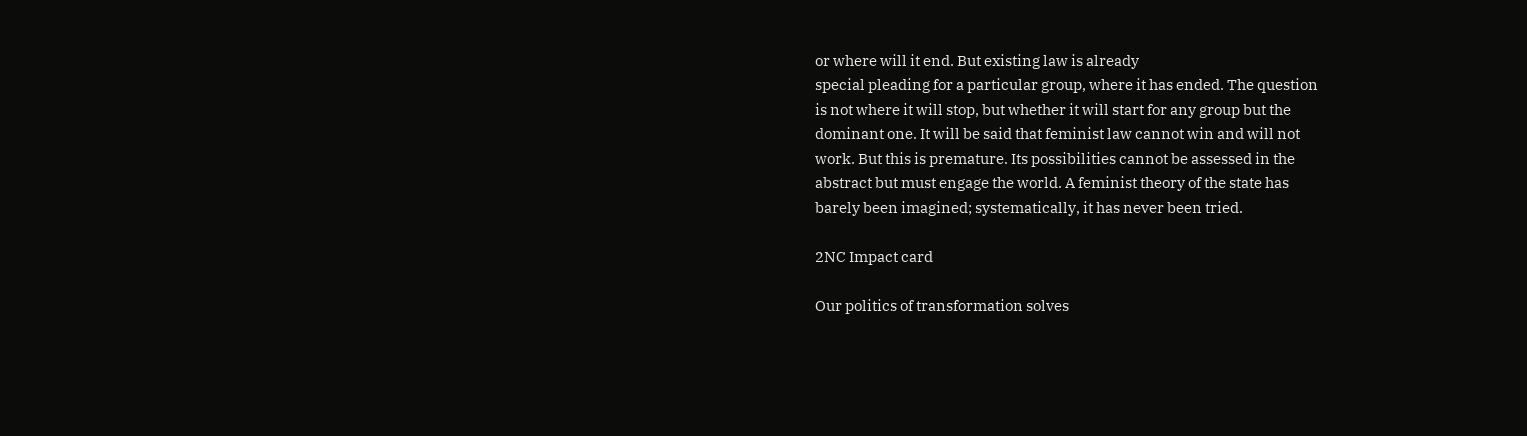or where will it end. But existing law is already
special pleading for a particular group, where it has ended. The question
is not where it will stop, but whether it will start for any group but the
dominant one. It will be said that feminist law cannot win and will not
work. But this is premature. Its possibilities cannot be assessed in the
abstract but must engage the world. A feminist theory of the state has
barely been imagined; systematically, it has never been tried.

2NC Impact card

Our politics of transformation solves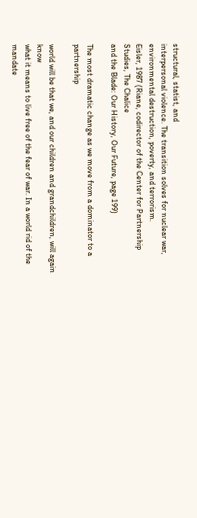structural, statist, and
interpersonal violence. The transition solves for nuclear war,
environmental destruction, poverty, and terrorism.
Eisler, 1987 (Riane, codirector of the Center for Partnership Studies, The Chalice
and the Blade: Our History, Our Future, page 199)

The most dramatic change as we move from a dominator to a partnership

world will be that we, and our children and grandchildren, will again know
what it means to live free of the fear of war. In a world rid of the mandate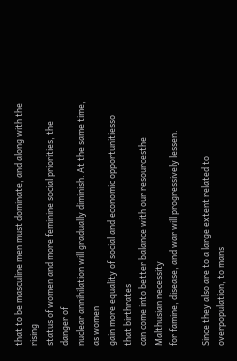that to be masculine men must dominate, and along with the rising
status of women and more feminine social priorities, the danger of
nuclear annihilation will gradually diminish. At the same time, as women
gain more equality of social and economic opportunitiesso that birthrates
can come into better balance with our resourcesthe Malthusian necessity
for famine, disease, and war will progressively lessen.

Since they also are to a large extent related to overpopulation, to mans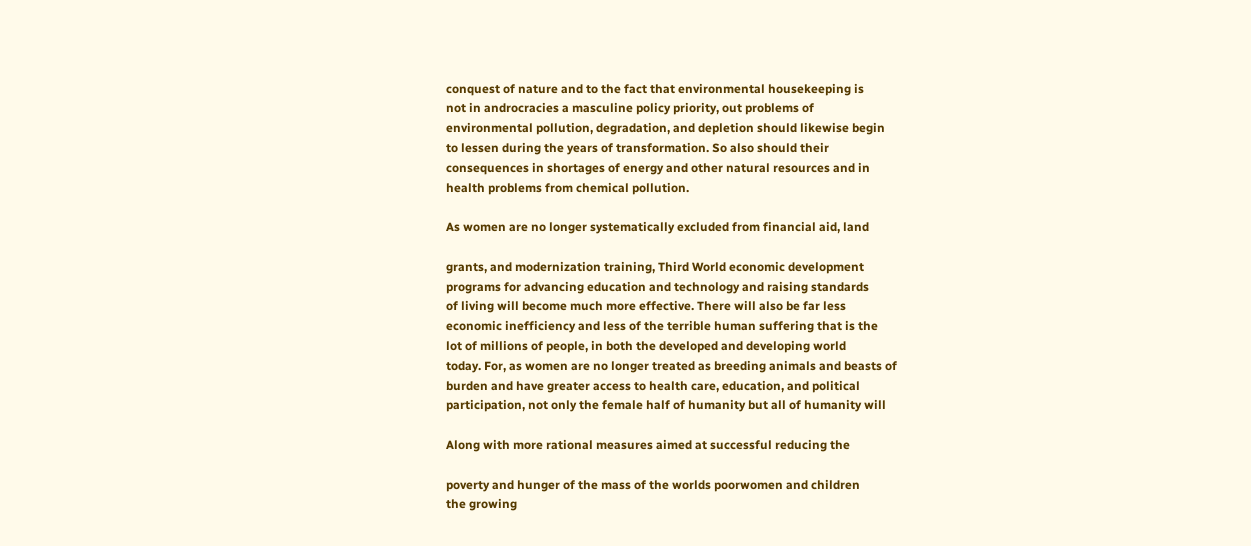conquest of nature and to the fact that environmental housekeeping is
not in androcracies a masculine policy priority, out problems of
environmental pollution, degradation, and depletion should likewise begin
to lessen during the years of transformation. So also should their
consequences in shortages of energy and other natural resources and in
health problems from chemical pollution.

As women are no longer systematically excluded from financial aid, land

grants, and modernization training, Third World economic development
programs for advancing education and technology and raising standards
of living will become much more effective. There will also be far less
economic inefficiency and less of the terrible human suffering that is the
lot of millions of people, in both the developed and developing world
today. For, as women are no longer treated as breeding animals and beasts of
burden and have greater access to health care, education, and political
participation, not only the female half of humanity but all of humanity will

Along with more rational measures aimed at successful reducing the

poverty and hunger of the mass of the worlds poorwomen and children
the growing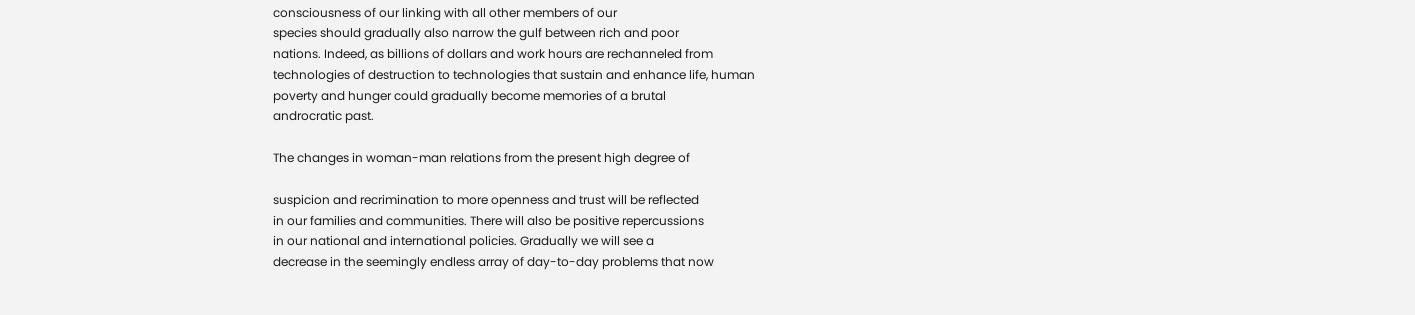consciousness of our linking with all other members of our
species should gradually also narrow the gulf between rich and poor
nations. Indeed, as billions of dollars and work hours are rechanneled from
technologies of destruction to technologies that sustain and enhance life, human
poverty and hunger could gradually become memories of a brutal
androcratic past.

The changes in woman-man relations from the present high degree of

suspicion and recrimination to more openness and trust will be reflected
in our families and communities. There will also be positive repercussions
in our national and international policies. Gradually we will see a
decrease in the seemingly endless array of day-to-day problems that now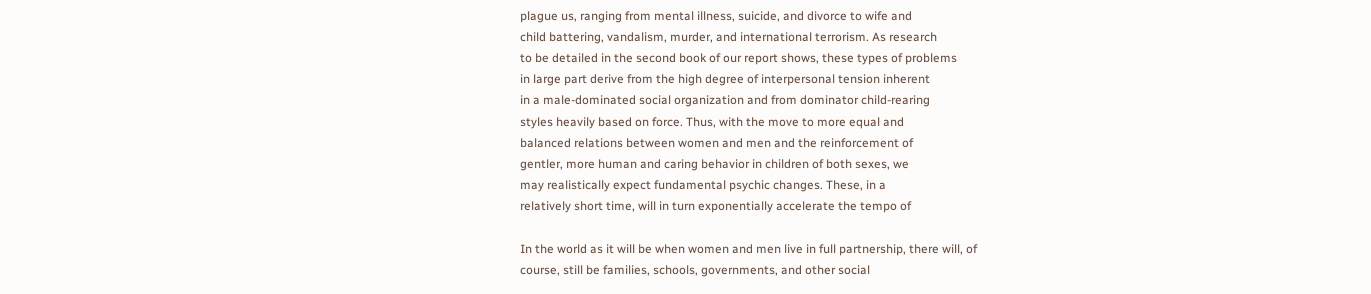plague us, ranging from mental illness, suicide, and divorce to wife and
child battering, vandalism, murder, and international terrorism. As research
to be detailed in the second book of our report shows, these types of problems
in large part derive from the high degree of interpersonal tension inherent
in a male-dominated social organization and from dominator child-rearing
styles heavily based on force. Thus, with the move to more equal and
balanced relations between women and men and the reinforcement of
gentler, more human and caring behavior in children of both sexes, we
may realistically expect fundamental psychic changes. These, in a
relatively short time, will in turn exponentially accelerate the tempo of

In the world as it will be when women and men live in full partnership, there will, of
course, still be families, schools, governments, and other social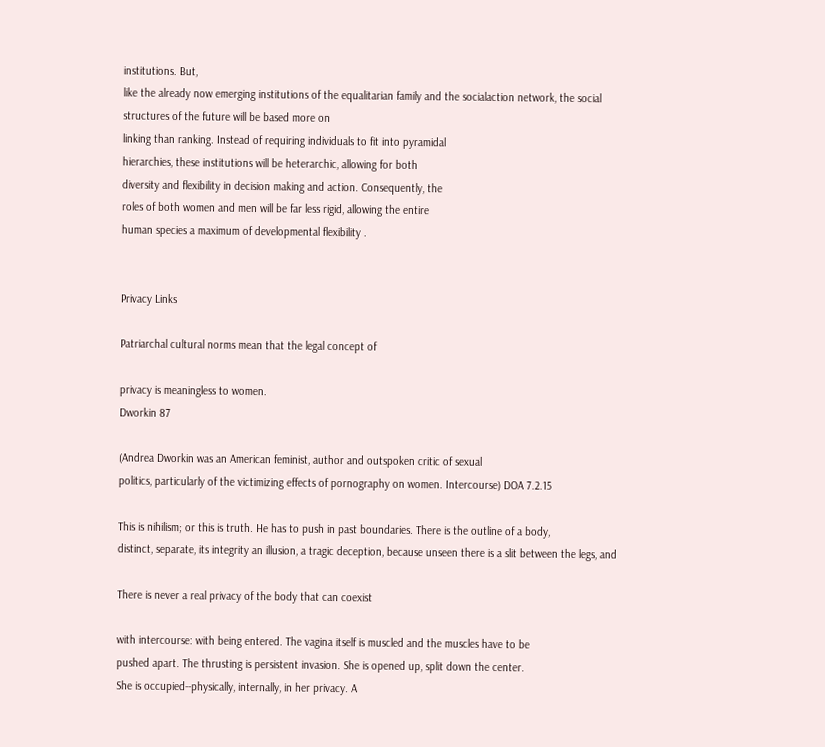institutions. But,
like the already now emerging institutions of the equalitarian family and the socialaction network, the social structures of the future will be based more on
linking than ranking. Instead of requiring individuals to fit into pyramidal
hierarchies, these institutions will be heterarchic, allowing for both
diversity and flexibility in decision making and action. Consequently, the
roles of both women and men will be far less rigid, allowing the entire
human species a maximum of developmental flexibility .


Privacy Links

Patriarchal cultural norms mean that the legal concept of

privacy is meaningless to women.
Dworkin 87

(Andrea Dworkin was an American feminist, author and outspoken critic of sexual
politics, particularly of the victimizing effects of pornography on women. Intercourse) DOA 7.2.15

This is nihilism; or this is truth. He has to push in past boundaries. There is the outline of a body,
distinct, separate, its integrity an illusion, a tragic deception, because unseen there is a slit between the legs, and

There is never a real privacy of the body that can coexist

with intercourse: with being entered. The vagina itself is muscled and the muscles have to be
pushed apart. The thrusting is persistent invasion. She is opened up, split down the center.
She is occupied--physically, internally, in her privacy. A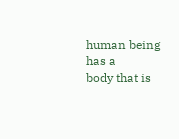human being has a
body that is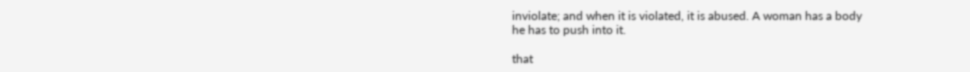inviolate; and when it is violated, it is abused. A woman has a body
he has to push into it.

that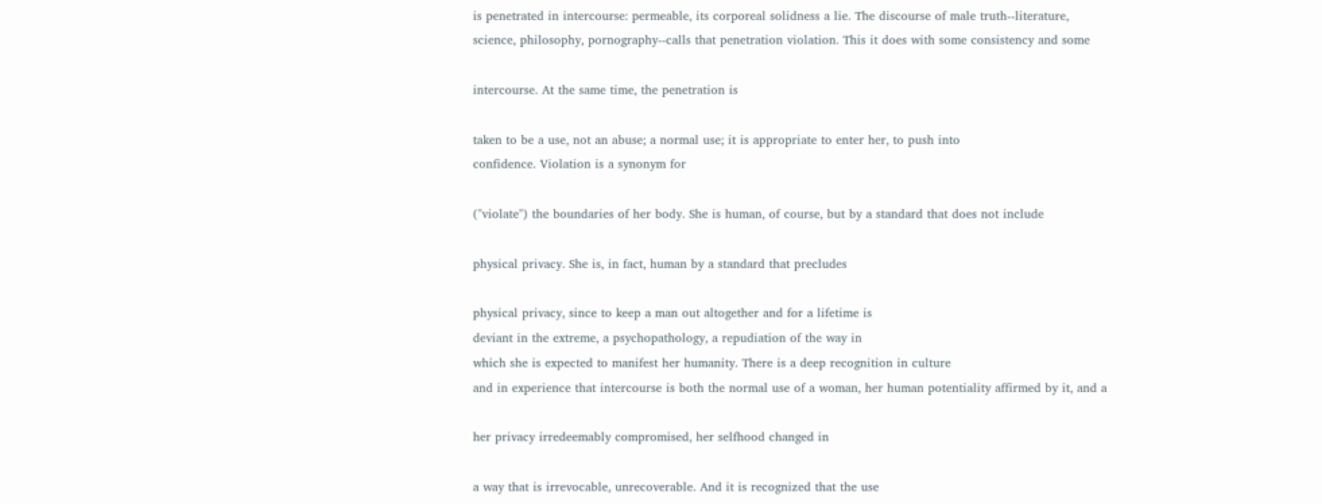is penetrated in intercourse: permeable, its corporeal solidness a lie. The discourse of male truth--literature,
science, philosophy, pornography--calls that penetration violation. This it does with some consistency and some

intercourse. At the same time, the penetration is

taken to be a use, not an abuse; a normal use; it is appropriate to enter her, to push into
confidence. Violation is a synonym for

("violate") the boundaries of her body. She is human, of course, but by a standard that does not include

physical privacy. She is, in fact, human by a standard that precludes

physical privacy, since to keep a man out altogether and for a lifetime is
deviant in the extreme, a psychopathology, a repudiation of the way in
which she is expected to manifest her humanity. There is a deep recognition in culture
and in experience that intercourse is both the normal use of a woman, her human potentiality affirmed by it, and a

her privacy irredeemably compromised, her selfhood changed in

a way that is irrevocable, unrecoverable. And it is recognized that the use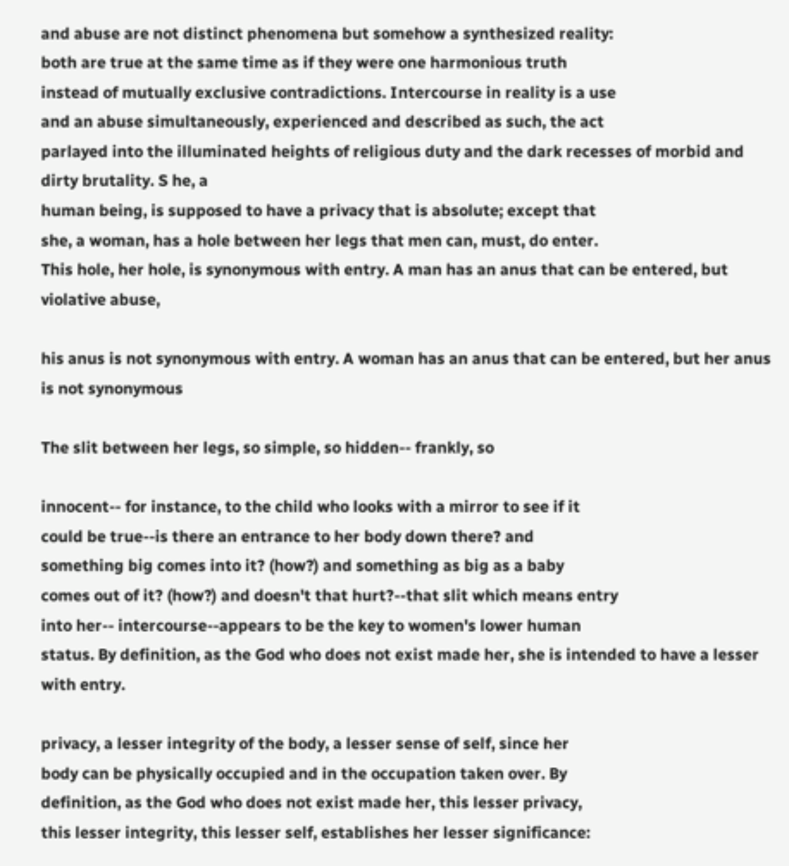and abuse are not distinct phenomena but somehow a synthesized reality:
both are true at the same time as if they were one harmonious truth
instead of mutually exclusive contradictions. Intercourse in reality is a use
and an abuse simultaneously, experienced and described as such, the act
parlayed into the illuminated heights of religious duty and the dark recesses of morbid and dirty brutality. S he, a
human being, is supposed to have a privacy that is absolute; except that
she, a woman, has a hole between her legs that men can, must, do enter.
This hole, her hole, is synonymous with entry. A man has an anus that can be entered, but
violative abuse,

his anus is not synonymous with entry. A woman has an anus that can be entered, but her anus is not synonymous

The slit between her legs, so simple, so hidden-- frankly, so

innocent-- for instance, to the child who looks with a mirror to see if it
could be true--is there an entrance to her body down there? and
something big comes into it? (how?) and something as big as a baby
comes out of it? (how?) and doesn't that hurt?--that slit which means entry
into her-- intercourse--appears to be the key to women's lower human
status. By definition, as the God who does not exist made her, she is intended to have a lesser
with entry.

privacy, a lesser integrity of the body, a lesser sense of self, since her
body can be physically occupied and in the occupation taken over. By
definition, as the God who does not exist made her, this lesser privacy,
this lesser integrity, this lesser self, establishes her lesser significance: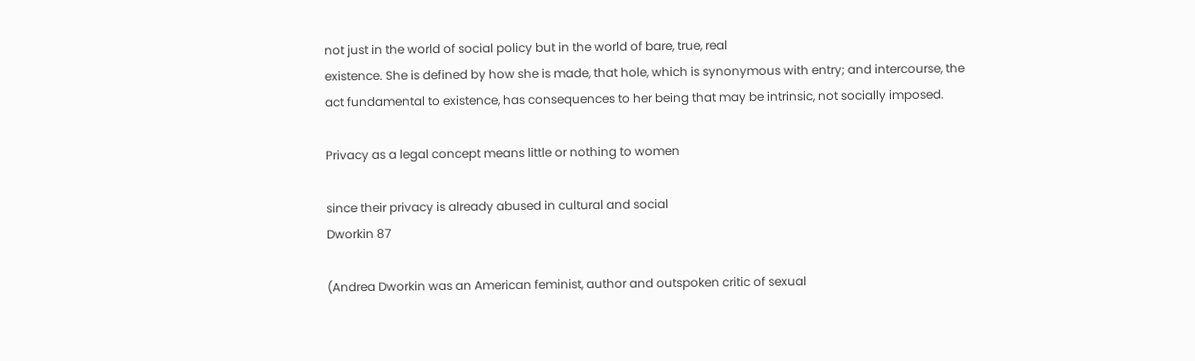not just in the world of social policy but in the world of bare, true, real
existence. She is defined by how she is made, that hole, which is synonymous with entry; and intercourse, the
act fundamental to existence, has consequences to her being that may be intrinsic, not socially imposed.

Privacy as a legal concept means little or nothing to women

since their privacy is already abused in cultural and social
Dworkin 87

(Andrea Dworkin was an American feminist, author and outspoken critic of sexual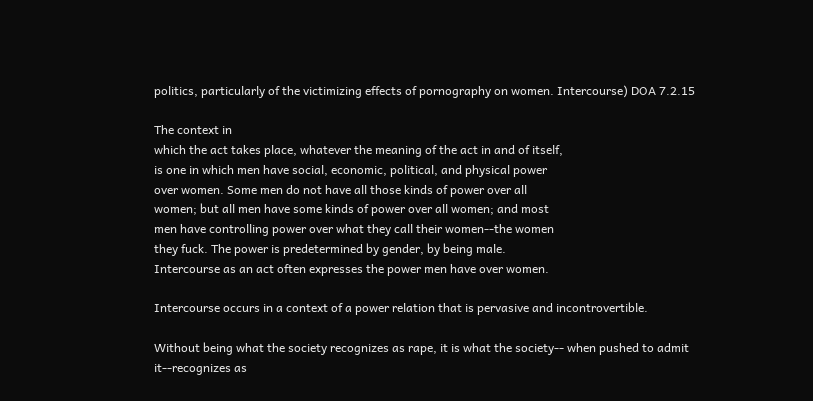politics, particularly of the victimizing effects of pornography on women. Intercourse) DOA 7.2.15

The context in
which the act takes place, whatever the meaning of the act in and of itself,
is one in which men have social, economic, political, and physical power
over women. Some men do not have all those kinds of power over all
women; but all men have some kinds of power over all women; and most
men have controlling power over what they call their women--the women
they fuck. The power is predetermined by gender, by being male.
Intercourse as an act often expresses the power men have over women.

Intercourse occurs in a context of a power relation that is pervasive and incontrovertible.

Without being what the society recognizes as rape, it is what the society-- when pushed to admit it--recognizes as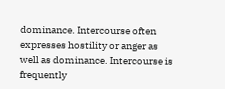dominance. Intercourse often expresses hostility or anger as well as dominance. Intercourse is frequently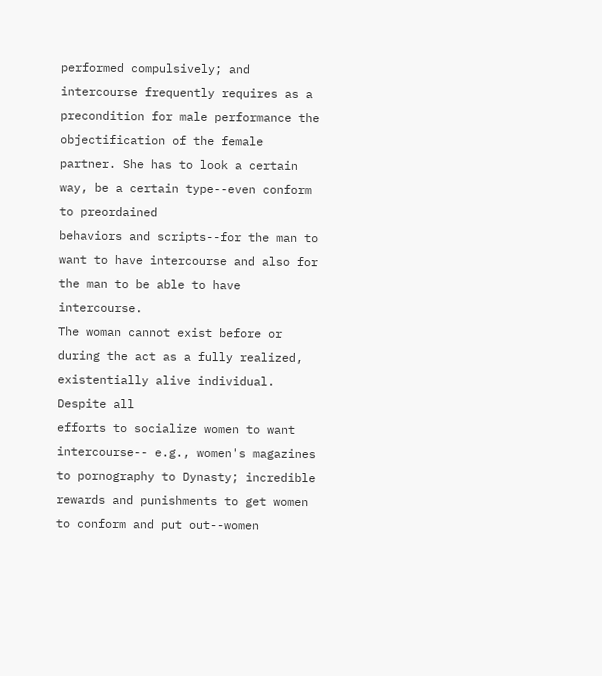performed compulsively; and intercourse frequently requires as a precondition for male performance the
objectification of the female partner. She has to look a certain way, be a certain type--even conform to preordained
behaviors and scripts--for the man to want to have intercourse and also for the man to be able to have intercourse.
The woman cannot exist before or during the act as a fully realized, existentially alive individual. Despite all
efforts to socialize women to want intercourse-- e.g., women's magazines to pornography to Dynasty; incredible
rewards and punishments to get women to conform and put out--women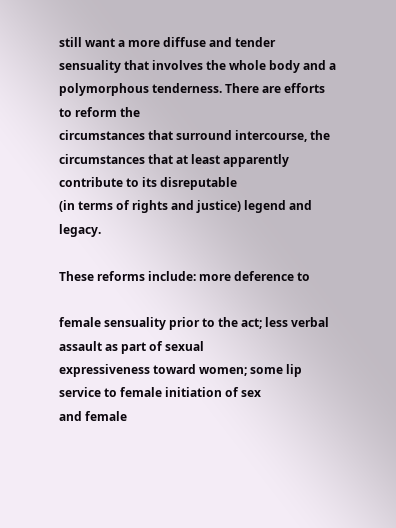still want a more diffuse and tender
sensuality that involves the whole body and a polymorphous tenderness. There are efforts to reform the
circumstances that surround intercourse, the circumstances that at least apparently contribute to its disreputable
(in terms of rights and justice) legend and legacy.

These reforms include: more deference to

female sensuality prior to the act; less verbal assault as part of sexual
expressiveness toward women; some lip service to female initiation of sex
and female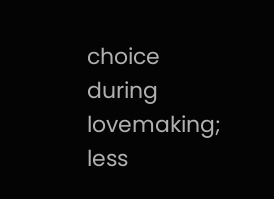choice during lovemaking; less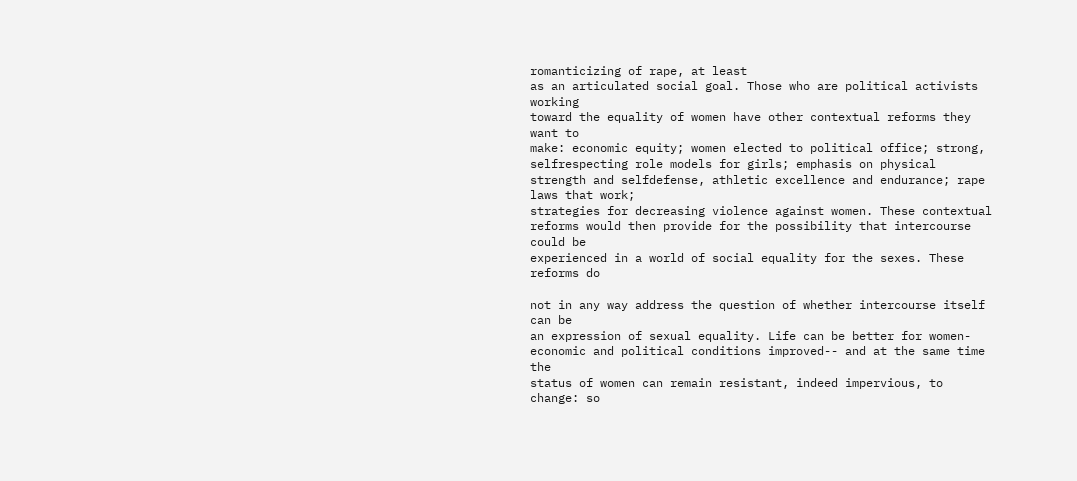romanticizing of rape, at least
as an articulated social goal. Those who are political activists working
toward the equality of women have other contextual reforms they want to
make: economic equity; women elected to political office; strong, selfrespecting role models for girls; emphasis on physical strength and selfdefense, athletic excellence and endurance; rape laws that work;
strategies for decreasing violence against women. These contextual
reforms would then provide for the possibility that intercourse could be
experienced in a world of social equality for the sexes. These reforms do

not in any way address the question of whether intercourse itself can be
an expression of sexual equality. Life can be better for women-economic and political conditions improved-- and at the same time the
status of women can remain resistant, indeed impervious, to change: so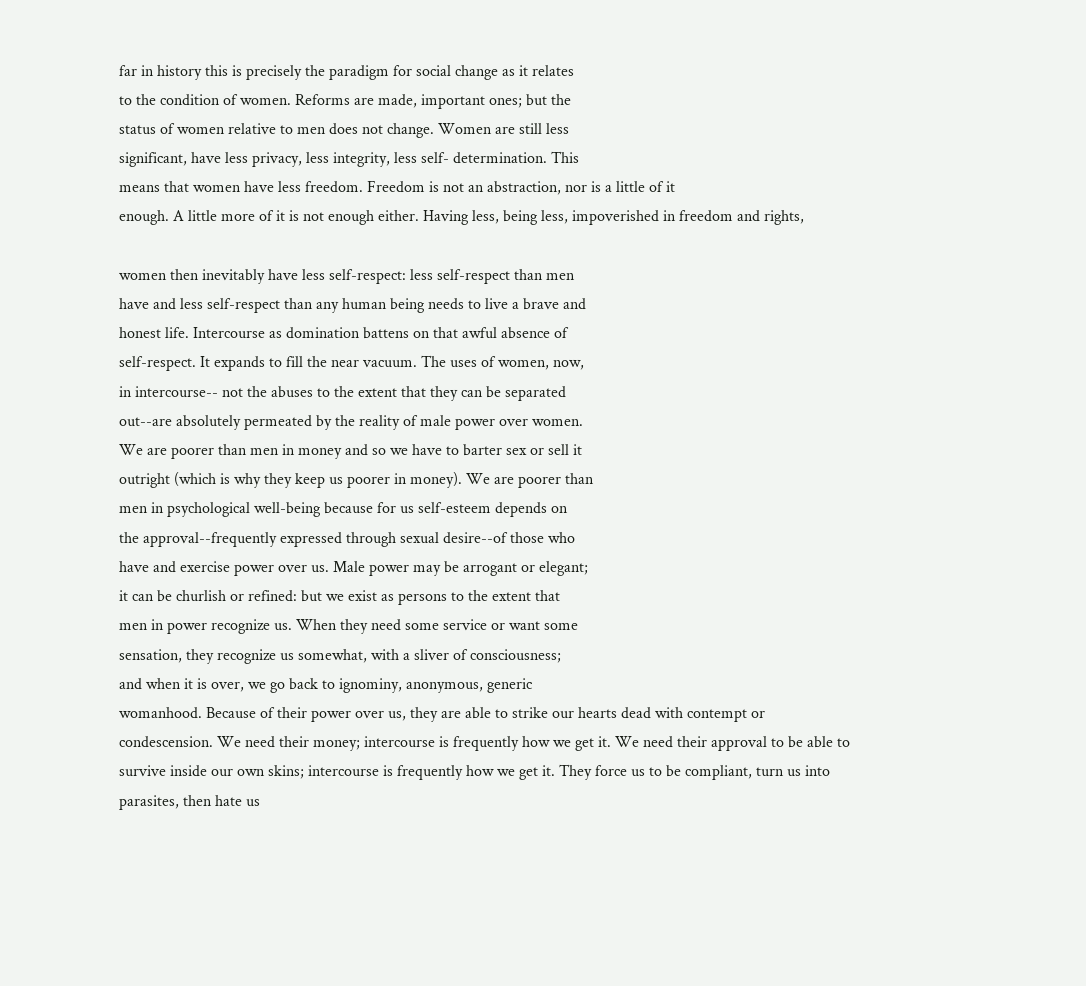far in history this is precisely the paradigm for social change as it relates
to the condition of women. Reforms are made, important ones; but the
status of women relative to men does not change. Women are still less
significant, have less privacy, less integrity, less self- determination. This
means that women have less freedom. Freedom is not an abstraction, nor is a little of it
enough. A little more of it is not enough either. Having less, being less, impoverished in freedom and rights,

women then inevitably have less self-respect: less self-respect than men
have and less self-respect than any human being needs to live a brave and
honest life. Intercourse as domination battens on that awful absence of
self-respect. It expands to fill the near vacuum. The uses of women, now,
in intercourse-- not the abuses to the extent that they can be separated
out--are absolutely permeated by the reality of male power over women.
We are poorer than men in money and so we have to barter sex or sell it
outright (which is why they keep us poorer in money). We are poorer than
men in psychological well-being because for us self-esteem depends on
the approval--frequently expressed through sexual desire--of those who
have and exercise power over us. Male power may be arrogant or elegant;
it can be churlish or refined: but we exist as persons to the extent that
men in power recognize us. When they need some service or want some
sensation, they recognize us somewhat, with a sliver of consciousness;
and when it is over, we go back to ignominy, anonymous, generic
womanhood. Because of their power over us, they are able to strike our hearts dead with contempt or
condescension. We need their money; intercourse is frequently how we get it. We need their approval to be able to
survive inside our own skins; intercourse is frequently how we get it. They force us to be compliant, turn us into
parasites, then hate us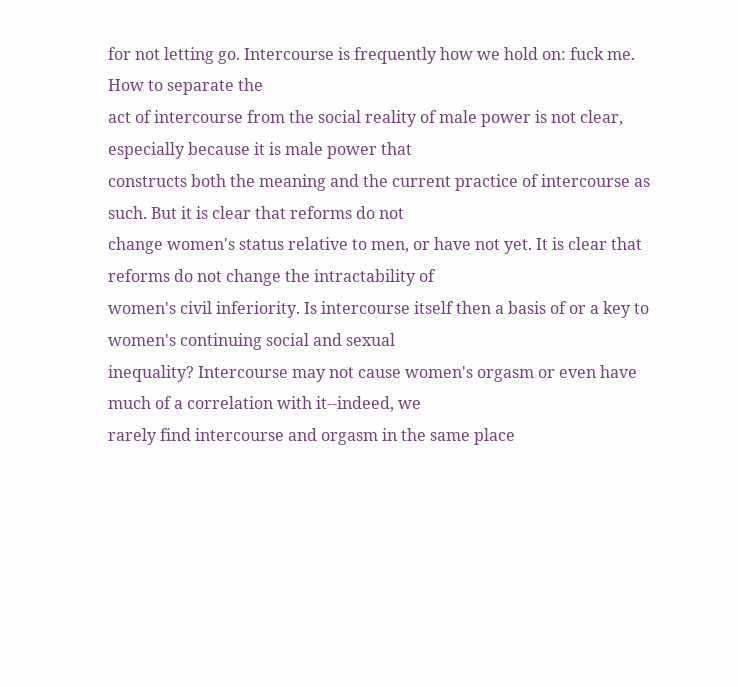for not letting go. Intercourse is frequently how we hold on: fuck me. How to separate the
act of intercourse from the social reality of male power is not clear, especially because it is male power that
constructs both the meaning and the current practice of intercourse as such. But it is clear that reforms do not
change women's status relative to men, or have not yet. It is clear that reforms do not change the intractability of
women's civil inferiority. Is intercourse itself then a basis of or a key to women's continuing social and sexual
inequality? Intercourse may not cause women's orgasm or even have much of a correlation with it--indeed, we
rarely find intercourse and orgasm in the same place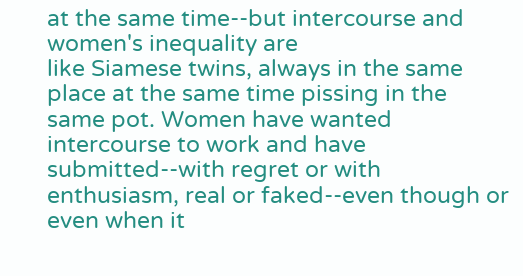at the same time--but intercourse and women's inequality are
like Siamese twins, always in the same place at the same time pissing in the same pot. Women have wanted
intercourse to work and have submitted--with regret or with enthusiasm, real or faked--even though or even when it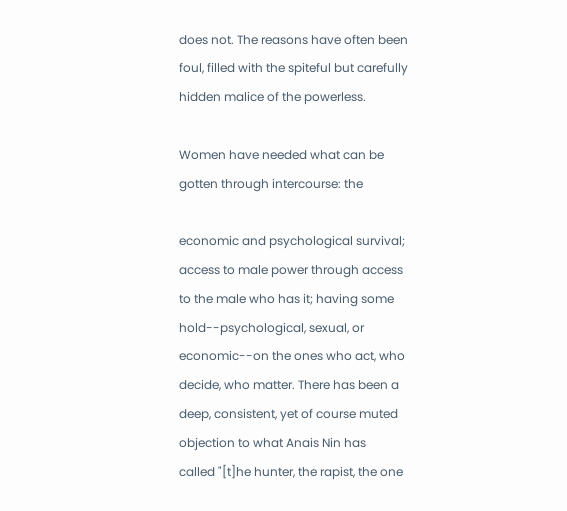does not. The reasons have often been foul, filled with the spiteful but carefully hidden malice of the powerless.

Women have needed what can be gotten through intercourse: the

economic and psychological survival; access to male power through access
to the male who has it; having some hold--psychological, sexual, or
economic--on the ones who act, who decide, who matter. There has been a
deep, consistent, yet of course muted objection to what Anais Nin has
called "[t]he hunter, the rapist, the one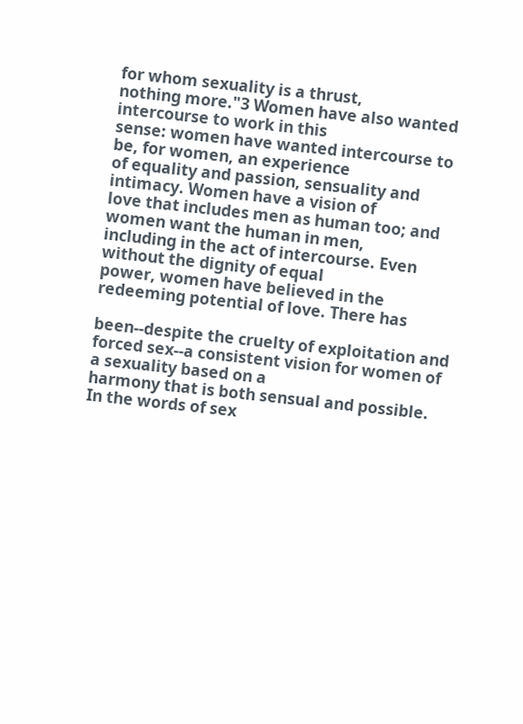for whom sexuality is a thrust,
nothing more."3 Women have also wanted intercourse to work in this
sense: women have wanted intercourse to be, for women, an experience
of equality and passion, sensuality and intimacy. Women have a vision of
love that includes men as human too; and women want the human in men,
including in the act of intercourse. Even without the dignity of equal
power, women have believed in the redeeming potential of love. There has

been--despite the cruelty of exploitation and forced sex--a consistent vision for women of a sexuality based on a
harmony that is both sensual and possible. In the words of sex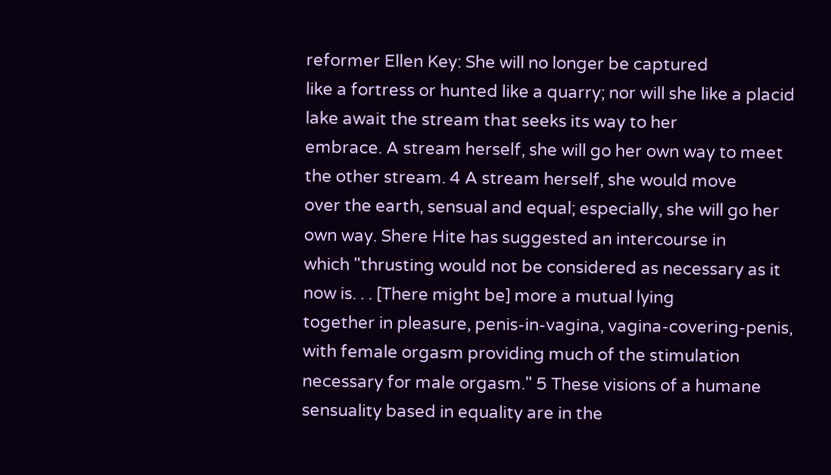reformer Ellen Key: She will no longer be captured
like a fortress or hunted like a quarry; nor will she like a placid lake await the stream that seeks its way to her
embrace. A stream herself, she will go her own way to meet the other stream. 4 A stream herself, she would move
over the earth, sensual and equal; especially, she will go her own way. Shere Hite has suggested an intercourse in
which "thrusting would not be considered as necessary as it now is. . . [There might be] more a mutual lying
together in pleasure, penis-in-vagina, vagina-covering-penis, with female orgasm providing much of the stimulation
necessary for male orgasm." 5 These visions of a humane sensuality based in equality are in the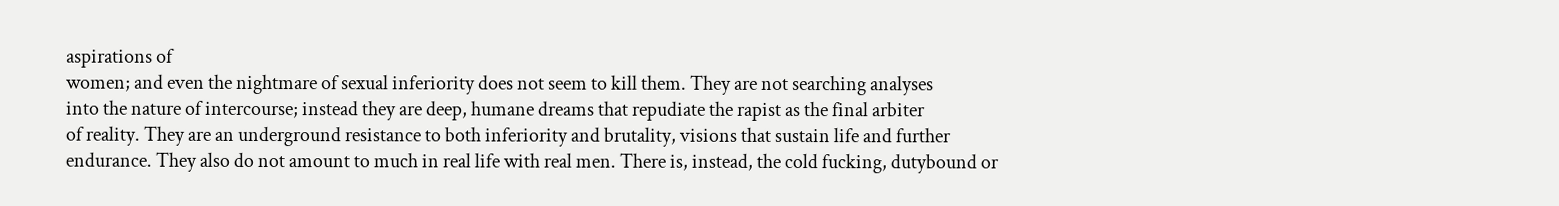aspirations of
women; and even the nightmare of sexual inferiority does not seem to kill them. They are not searching analyses
into the nature of intercourse; instead they are deep, humane dreams that repudiate the rapist as the final arbiter
of reality. They are an underground resistance to both inferiority and brutality, visions that sustain life and further
endurance. They also do not amount to much in real life with real men. There is, instead, the cold fucking, dutybound or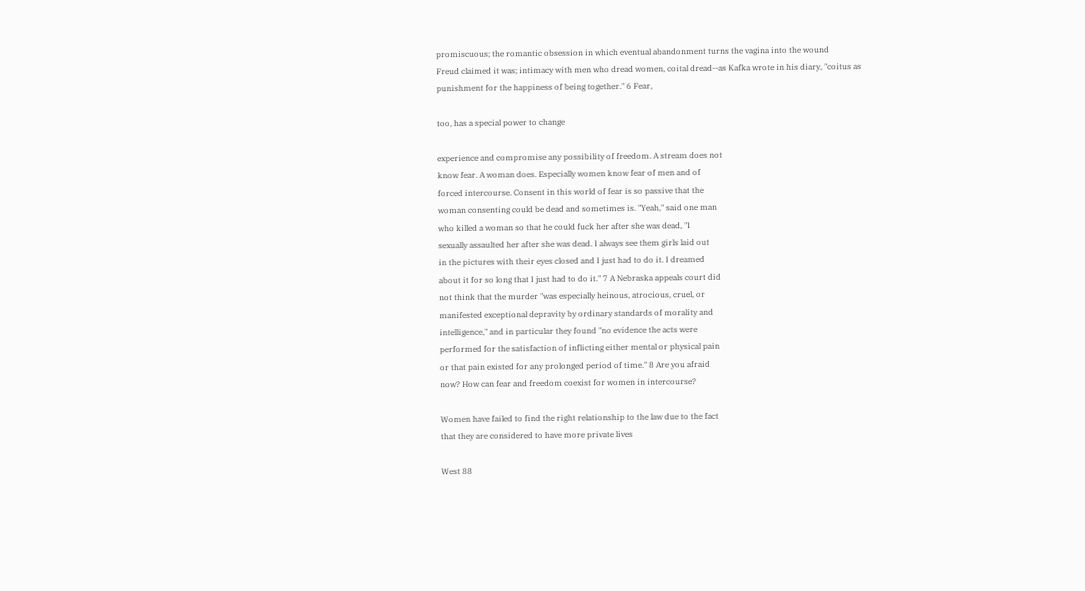promiscuous; the romantic obsession in which eventual abandonment turns the vagina into the wound
Freud claimed it was; intimacy with men who dread women, coital dread--as Kafka wrote in his diary, "coitus as
punishment for the happiness of being together." 6 Fear,

too, has a special power to change

experience and compromise any possibility of freedom. A stream does not
know fear. A woman does. Especially women know fear of men and of
forced intercourse. Consent in this world of fear is so passive that the
woman consenting could be dead and sometimes is. "Yeah," said one man
who killed a woman so that he could fuck her after she was dead, "I
sexually assaulted her after she was dead. I always see them girls laid out
in the pictures with their eyes closed and I just had to do it. I dreamed
about it for so long that I just had to do it." 7 A Nebraska appeals court did
not think that the murder "was especially heinous, atrocious, cruel, or
manifested exceptional depravity by ordinary standards of morality and
intelligence," and in particular they found "no evidence the acts were
performed for the satisfaction of inflicting either mental or physical pain
or that pain existed for any prolonged period of time." 8 Are you afraid
now? How can fear and freedom coexist for women in intercourse?

Women have failed to find the right relationship to the law due to the fact
that they are considered to have more private lives

West 88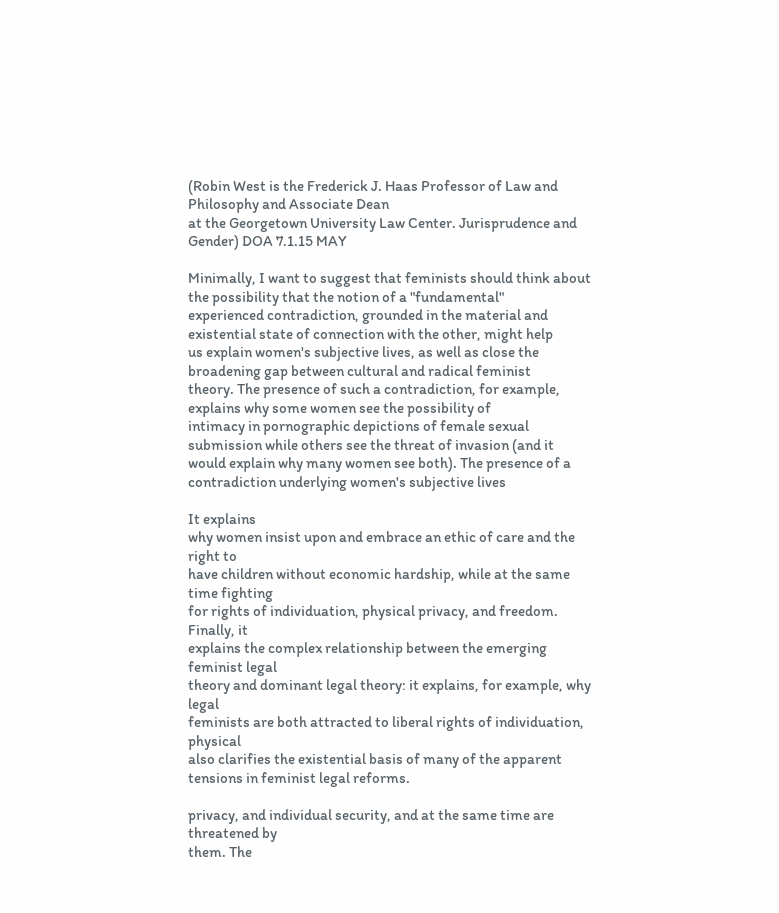(Robin West is the Frederick J. Haas Professor of Law and Philosophy and Associate Dean
at the Georgetown University Law Center. Jurisprudence and Gender) DOA 7.1.15 MAY

Minimally, I want to suggest that feminists should think about the possibility that the notion of a "fundamental"
experienced contradiction, grounded in the material and existential state of connection with the other, might help
us explain women's subjective lives, as well as close the broadening gap between cultural and radical feminist
theory. The presence of such a contradiction, for example, explains why some women see the possibility of
intimacy in pornographic depictions of female sexual submission while others see the threat of invasion (and it
would explain why many women see both). The presence of a contradiction underlying women's subjective lives

It explains
why women insist upon and embrace an ethic of care and the right to
have children without economic hardship, while at the same time fighting
for rights of individuation, physical privacy, and freedom. Finally, it
explains the complex relationship between the emerging feminist legal
theory and dominant legal theory: it explains, for example, why legal
feminists are both attracted to liberal rights of individuation, physical
also clarifies the existential basis of many of the apparent tensions in feminist legal reforms.

privacy, and individual security, and at the same time are threatened by
them. The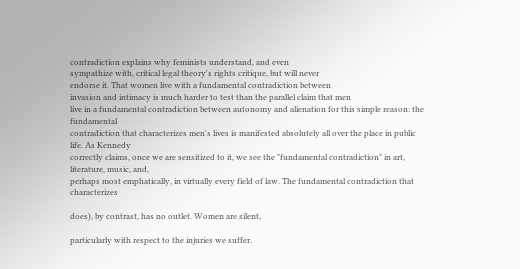contradiction explains why feminists understand, and even
sympathize with, critical legal theory's rights critique, but will never
endorse it. That women live with a fundamental contradiction between
invasion and intimacy is much harder to test than the parallel claim that men
live in a fundamental contradiction between autonomy and alienation for this simple reason: the fundamental
contradiction that characterizes men's lives is manifested absolutely all over the place in public life. As Kennedy
correctly claims, once we are sensitized to it, we see the "fundamental contradiction" in art, literature, music, and,
perhaps most emphatically, in virtually every field of law. The fundamental contradiction that characterizes

does), by contrast, has no outlet. Women are silent,

particularly with respect to the injuries we suffer.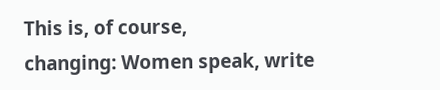This is, of course,
changing: Women speak, write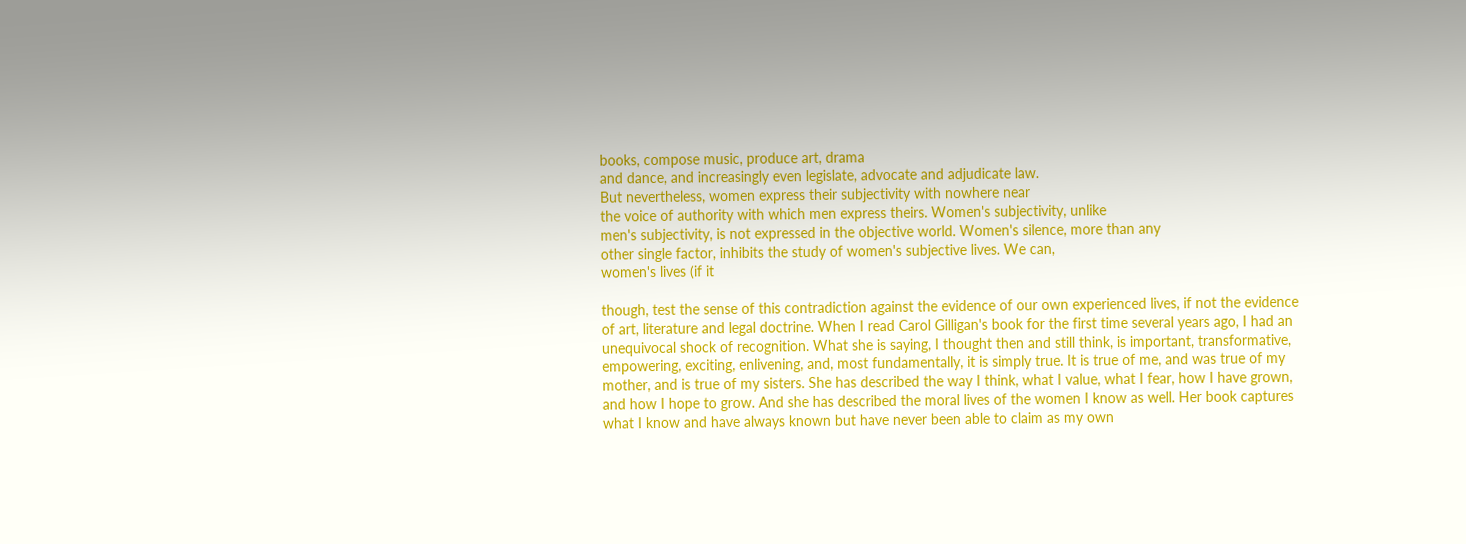books, compose music, produce art, drama
and dance, and increasingly even legislate, advocate and adjudicate law.
But nevertheless, women express their subjectivity with nowhere near
the voice of authority with which men express theirs. Women's subjectivity, unlike
men's subjectivity, is not expressed in the objective world. Women's silence, more than any
other single factor, inhibits the study of women's subjective lives. We can,
women's lives (if it

though, test the sense of this contradiction against the evidence of our own experienced lives, if not the evidence
of art, literature and legal doctrine. When I read Carol Gilligan's book for the first time several years ago, I had an
unequivocal shock of recognition. What she is saying, I thought then and still think, is important, transformative,
empowering, exciting, enlivening, and, most fundamentally, it is simply true. It is true of me, and was true of my
mother, and is true of my sisters. She has described the way I think, what I value, what I fear, how I have grown,
and how I hope to grow. And she has described the moral lives of the women I know as well. Her book captures
what I know and have always known but have never been able to claim as my own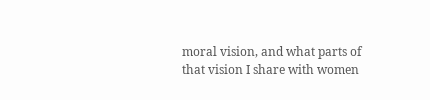moral vision, and what parts of
that vision I share with women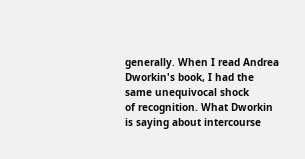generally. When I read Andrea Dworkin's book, I had the same unequivocal shock
of recognition. What Dworkin is saying about intercourse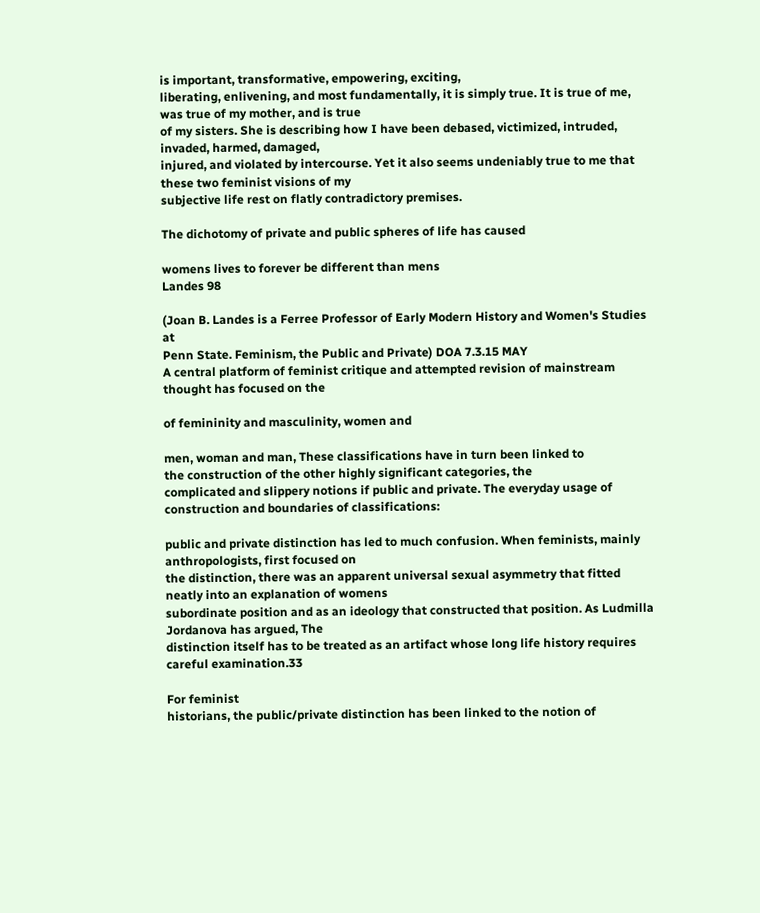is important, transformative, empowering, exciting,
liberating, enlivening, and most fundamentally, it is simply true. It is true of me, was true of my mother, and is true
of my sisters. She is describing how I have been debased, victimized, intruded, invaded, harmed, damaged,
injured, and violated by intercourse. Yet it also seems undeniably true to me that these two feminist visions of my
subjective life rest on flatly contradictory premises.

The dichotomy of private and public spheres of life has caused

womens lives to forever be different than mens
Landes 98

(Joan B. Landes is a Ferree Professor of Early Modern History and Women's Studies at
Penn State. Feminism, the Public and Private) DOA 7.3.15 MAY
A central platform of feminist critique and attempted revision of mainstream thought has focused on the

of femininity and masculinity, women and

men, woman and man, These classifications have in turn been linked to
the construction of the other highly significant categories, the
complicated and slippery notions if public and private. The everyday usage of
construction and boundaries of classifications:

public and private distinction has led to much confusion. When feminists, mainly anthropologists, first focused on
the distinction, there was an apparent universal sexual asymmetry that fitted neatly into an explanation of womens
subordinate position and as an ideology that constructed that position. As Ludmilla Jordanova has argued, The
distinction itself has to be treated as an artifact whose long life history requires careful examination.33

For feminist
historians, the public/private distinction has been linked to the notion of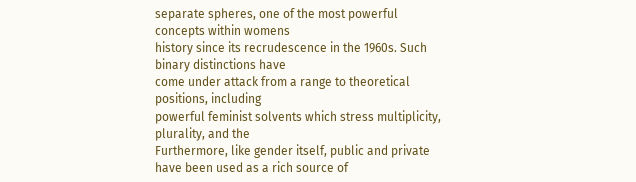separate spheres, one of the most powerful concepts within womens
history since its recrudescence in the 1960s. Such binary distinctions have
come under attack from a range to theoretical positions, including
powerful feminist solvents which stress multiplicity, plurality, and the
Furthermore, like gender itself, public and private have been used as a rich source of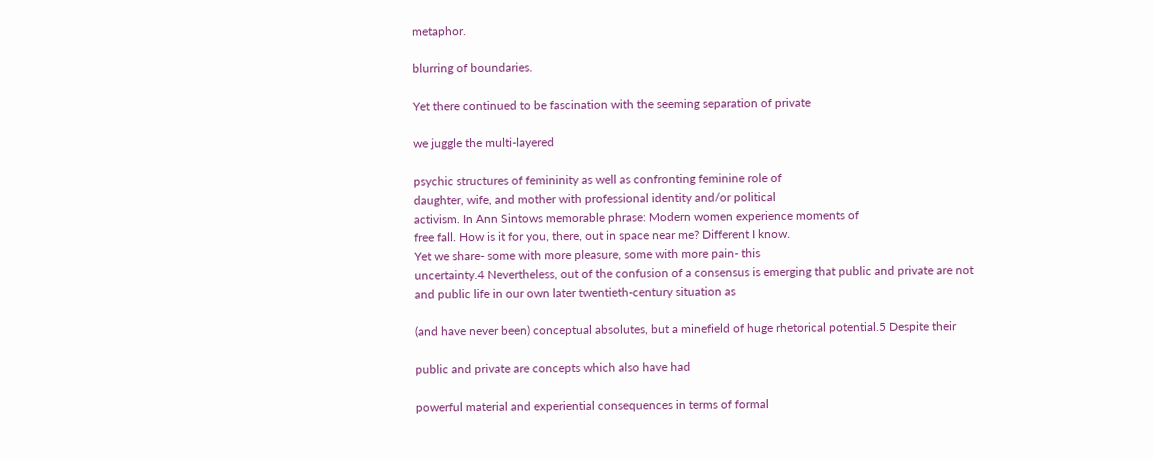metaphor.

blurring of boundaries.

Yet there continued to be fascination with the seeming separation of private

we juggle the multi-layered

psychic structures of femininity as well as confronting feminine role of
daughter, wife, and mother with professional identity and/or political
activism. In Ann Sintows memorable phrase: Modern women experience moments of
free fall. How is it for you, there, out in space near me? Different I know.
Yet we share- some with more pleasure, some with more pain- this
uncertainty.4 Nevertheless, out of the confusion of a consensus is emerging that public and private are not
and public life in our own later twentieth-century situation as

(and have never been) conceptual absolutes, but a minefield of huge rhetorical potential.5 Despite their

public and private are concepts which also have had

powerful material and experiential consequences in terms of formal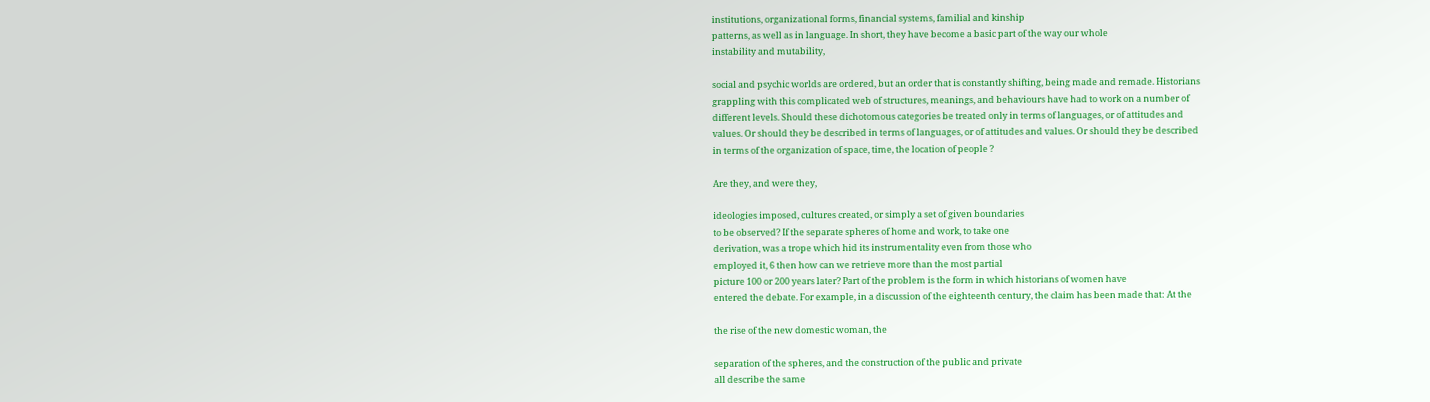institutions, organizational forms, financial systems, familial and kinship
patterns, as well as in language. In short, they have become a basic part of the way our whole
instability and mutability,

social and psychic worlds are ordered, but an order that is constantly shifting, being made and remade. Historians
grappling with this complicated web of structures, meanings, and behaviours have had to work on a number of
different levels. Should these dichotomous categories be treated only in terms of languages, or of attitudes and
values. Or should they be described in terms of languages, or of attitudes and values. Or should they be described
in terms of the organization of space, time, the location of people ?

Are they, and were they,

ideologies imposed, cultures created, or simply a set of given boundaries
to be observed? If the separate spheres of home and work, to take one
derivation, was a trope which hid its instrumentality even from those who
employed it, 6 then how can we retrieve more than the most partial
picture 100 or 200 years later? Part of the problem is the form in which historians of women have
entered the debate. For example, in a discussion of the eighteenth century, the claim has been made that: At the

the rise of the new domestic woman, the

separation of the spheres, and the construction of the public and private
all describe the same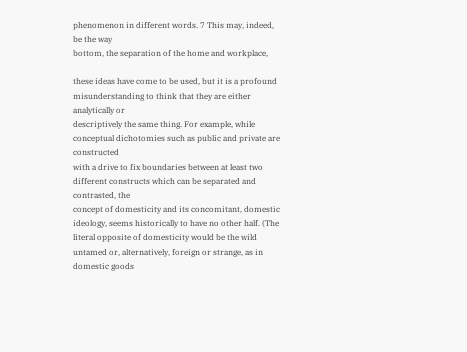phenomenon in different words. 7 This may, indeed, be the way
bottom, the separation of the home and workplace,

these ideas have come to be used, but it is a profound misunderstanding to think that they are either analytically or
descriptively the same thing. For example, while conceptual dichotomies such as public and private are constructed
with a drive to fix boundaries between at least two different constructs which can be separated and contrasted, the
concept of domesticity and its concomitant, domestic ideology, seems historically to have no other half. (The
literal opposite of domesticity would be the wild untamed or, alternatively, foreign or strange, as in domestic goods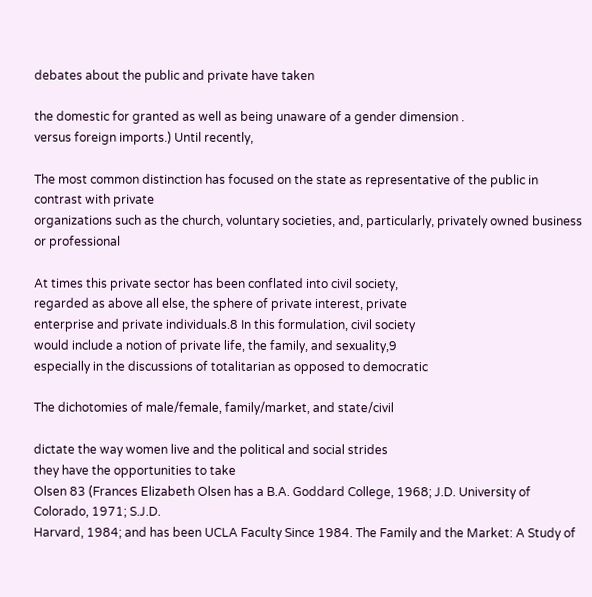debates about the public and private have taken

the domestic for granted as well as being unaware of a gender dimension .
versus foreign imports.) Until recently,

The most common distinction has focused on the state as representative of the public in contrast with private
organizations such as the church, voluntary societies, and, particularly, privately owned business or professional

At times this private sector has been conflated into civil society,
regarded as above all else, the sphere of private interest, private
enterprise and private individuals.8 In this formulation, civil society
would include a notion of private life, the family, and sexuality,9
especially in the discussions of totalitarian as opposed to democratic

The dichotomies of male/female, family/market, and state/civil

dictate the way women live and the political and social strides
they have the opportunities to take
Olsen 83 (Frances Elizabeth Olsen has a B.A. Goddard College, 1968; J.D. University of Colorado, 1971; S.J.D.
Harvard, 1984; and has been UCLA Faculty Since 1984. The Family and the Market: A Study of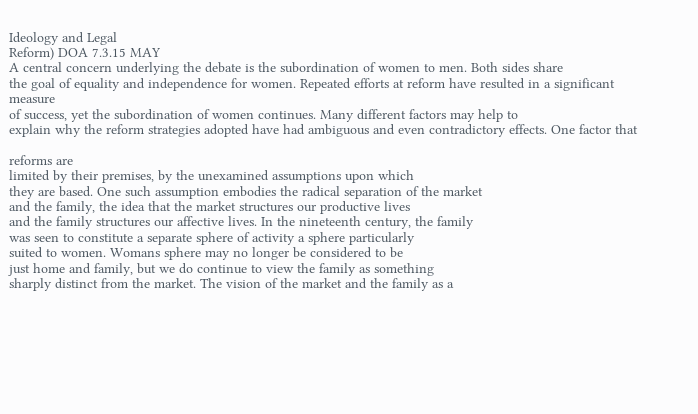Ideology and Legal
Reform) DOA 7.3.15 MAY
A central concern underlying the debate is the subordination of women to men. Both sides share
the goal of equality and independence for women. Repeated efforts at reform have resulted in a significant measure
of success, yet the subordination of women continues. Many different factors may help to
explain why the reform strategies adopted have had ambiguous and even contradictory effects. One factor that

reforms are
limited by their premises, by the unexamined assumptions upon which
they are based. One such assumption embodies the radical separation of the market
and the family, the idea that the market structures our productive lives
and the family structures our affective lives. In the nineteenth century, the family
was seen to constitute a separate sphere of activity a sphere particularly
suited to women. Womans sphere may no longer be considered to be
just home and family, but we do continue to view the family as something
sharply distinct from the market. The vision of the market and the family as a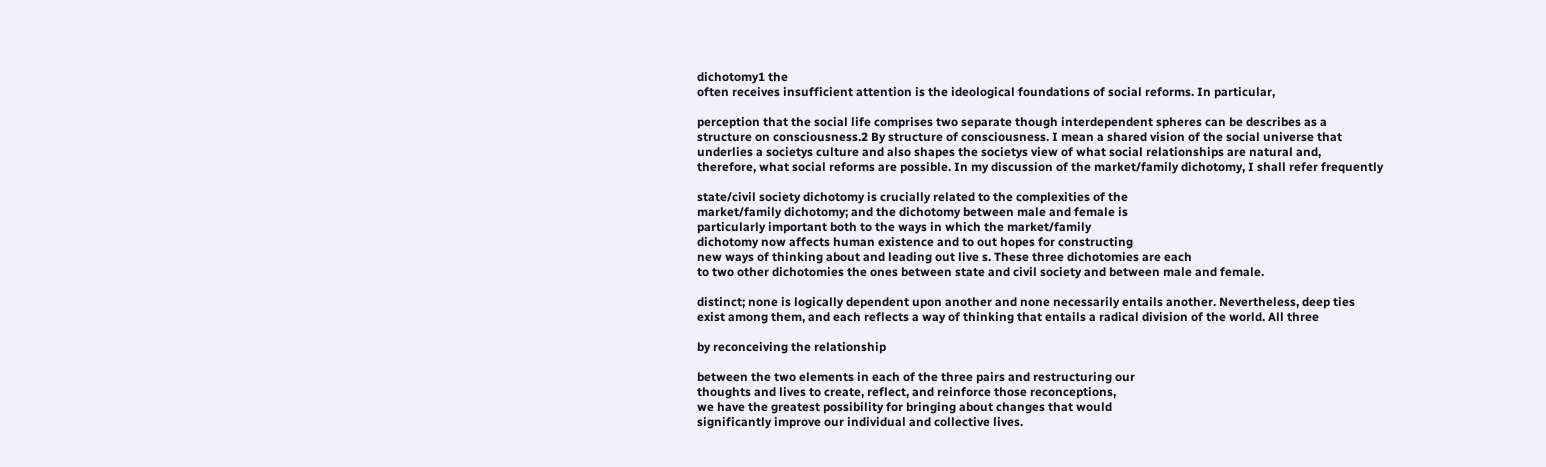dichotomy1 the
often receives insufficient attention is the ideological foundations of social reforms. In particular,

perception that the social life comprises two separate though interdependent spheres can be describes as a
structure on consciousness.2 By structure of consciousness. I mean a shared vision of the social universe that
underlies a societys culture and also shapes the societys view of what social relationships are natural and,
therefore, what social reforms are possible. In my discussion of the market/family dichotomy, I shall refer frequently

state/civil society dichotomy is crucially related to the complexities of the
market/family dichotomy; and the dichotomy between male and female is
particularly important both to the ways in which the market/family
dichotomy now affects human existence and to out hopes for constructing
new ways of thinking about and leading out live s. These three dichotomies are each
to two other dichotomies the ones between state and civil society and between male and female.

distinct; none is logically dependent upon another and none necessarily entails another. Nevertheless, deep ties
exist among them, and each reflects a way of thinking that entails a radical division of the world. All three

by reconceiving the relationship

between the two elements in each of the three pairs and restructuring our
thoughts and lives to create, reflect, and reinforce those reconceptions,
we have the greatest possibility for bringing about changes that would
significantly improve our individual and collective lives.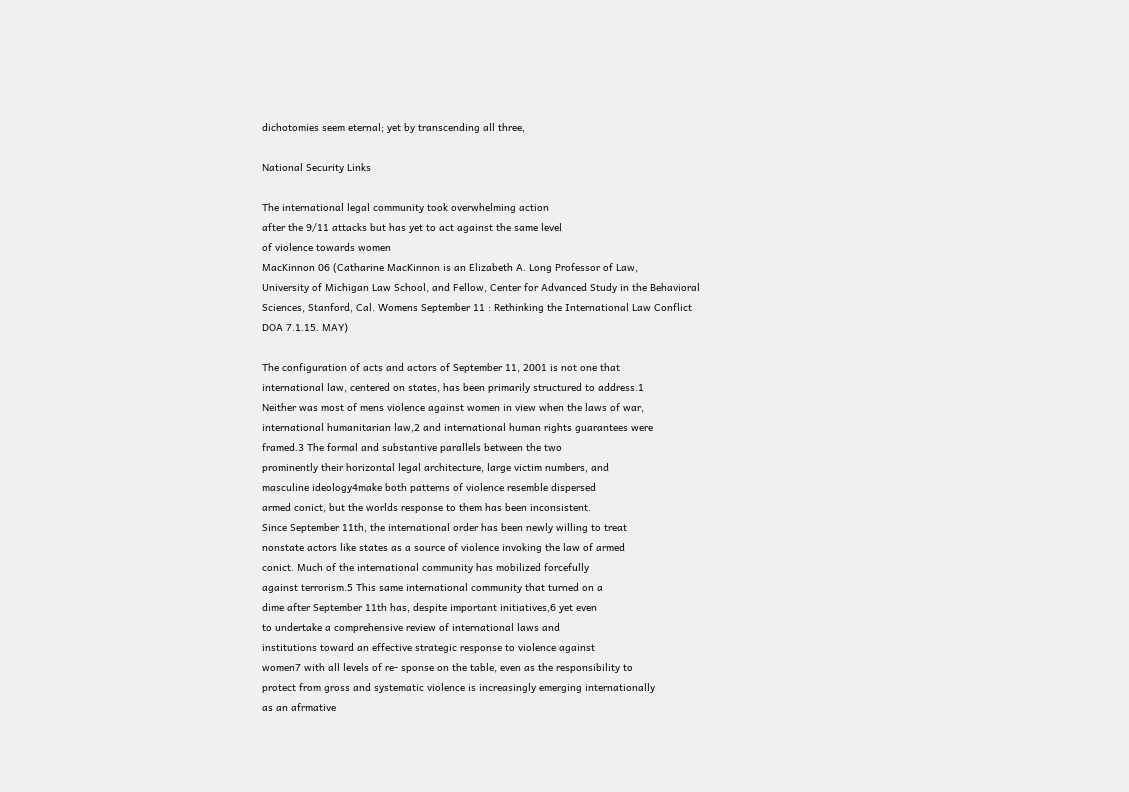dichotomies seem eternal; yet by transcending all three,

National Security Links

The international legal community took overwhelming action
after the 9/11 attacks but has yet to act against the same level
of violence towards women
MacKinnon 06 (Catharine MacKinnon is an Elizabeth A. Long Professor of Law,
University of Michigan Law School, and Fellow, Center for Advanced Study in the Behavioral
Sciences, Stanford, Cal. Womens September 11 : Rethinking the International Law Conflict
DOA 7.1.15. MAY)

The configuration of acts and actors of September 11, 2001 is not one that
international law, centered on states, has been primarily structured to address.1
Neither was most of mens violence against women in view when the laws of war,
international humanitarian law,2 and international human rights guarantees were
framed.3 The formal and substantive parallels between the two
prominently their horizontal legal architecture, large victim numbers, and
masculine ideology4make both patterns of violence resemble dispersed
armed conict, but the worlds response to them has been inconsistent.
Since September 11th, the international order has been newly willing to treat
nonstate actors like states as a source of violence invoking the law of armed
conict. Much of the international community has mobilized forcefully
against terrorism.5 This same international community that turned on a
dime after September 11th has, despite important initiatives,6 yet even
to undertake a comprehensive review of international laws and
institutions toward an effective strategic response to violence against
women7 with all levels of re- sponse on the table, even as the responsibility to
protect from gross and systematic violence is increasingly emerging internationally
as an afrmative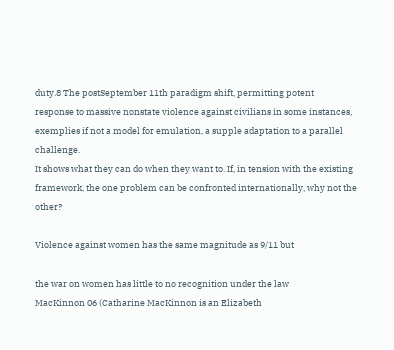duty.8 The postSeptember 11th paradigm shift, permitting potent
response to massive nonstate violence against civilians in some instances,
exemplies if not a model for emulation, a supple adaptation to a parallel challenge.
It shows what they can do when they want to. If, in tension with the existing
framework, the one problem can be confronted internationally, why not the other?

Violence against women has the same magnitude as 9/11 but

the war on women has little to no recognition under the law
MacKinnon 06 (Catharine MacKinnon is an Elizabeth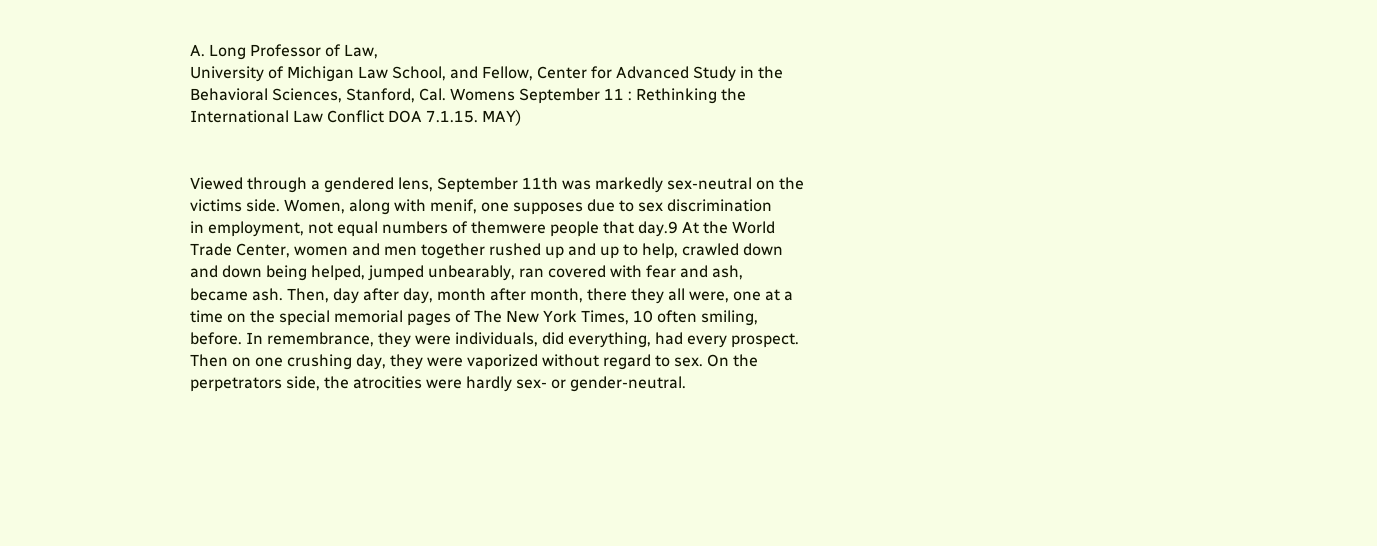A. Long Professor of Law,
University of Michigan Law School, and Fellow, Center for Advanced Study in the
Behavioral Sciences, Stanford, Cal. Womens September 11 : Rethinking the
International Law Conflict DOA 7.1.15. MAY)


Viewed through a gendered lens, September 11th was markedly sex-neutral on the
victims side. Women, along with menif, one supposes due to sex discrimination
in employment, not equal numbers of themwere people that day.9 At the World
Trade Center, women and men together rushed up and up to help, crawled down
and down being helped, jumped unbearably, ran covered with fear and ash,
became ash. Then, day after day, month after month, there they all were, one at a
time on the special memorial pages of The New York Times, 10 often smiling,
before. In remembrance, they were individuals, did everything, had every prospect.
Then on one crushing day, they were vaporized without regard to sex. On the
perpetrators side, the atrocities were hardly sex- or gender-neutral.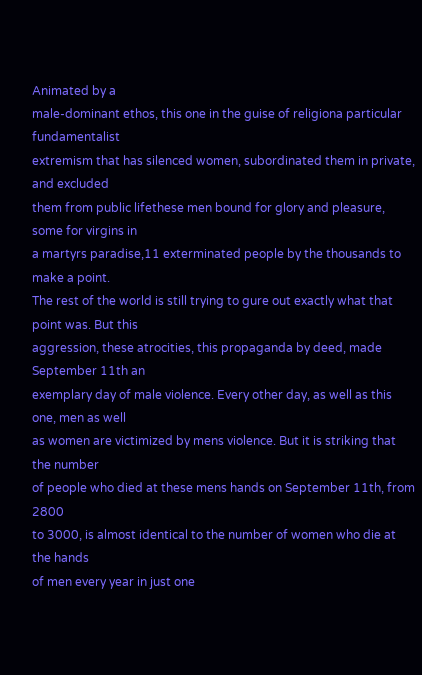Animated by a
male-dominant ethos, this one in the guise of religiona particular fundamentalist
extremism that has silenced women, subordinated them in private, and excluded
them from public lifethese men bound for glory and pleasure, some for virgins in
a martyrs paradise,11 exterminated people by the thousands to make a point.
The rest of the world is still trying to gure out exactly what that point was. But this
aggression, these atrocities, this propaganda by deed, made September 11th an
exemplary day of male violence. Every other day, as well as this one, men as well
as women are victimized by mens violence. But it is striking that the number
of people who died at these mens hands on September 11th, from 2800
to 3000, is almost identical to the number of women who die at the hands
of men every year in just one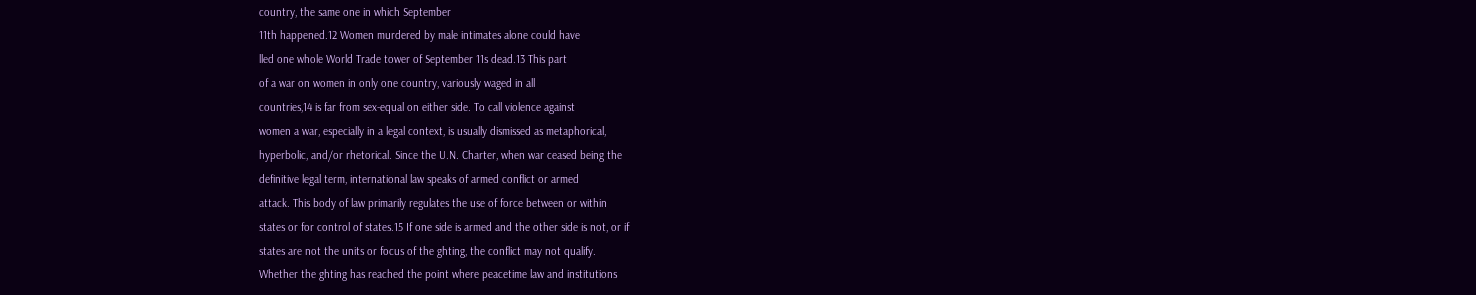country, the same one in which September
11th happened.12 Women murdered by male intimates alone could have
lled one whole World Trade tower of September 11s dead.13 This part
of a war on women in only one country, variously waged in all
countries,14 is far from sex-equal on either side. To call violence against
women a war, especially in a legal context, is usually dismissed as metaphorical,
hyperbolic, and/or rhetorical. Since the U.N. Charter, when war ceased being the
definitive legal term, international law speaks of armed conflict or armed
attack. This body of law primarily regulates the use of force between or within
states or for control of states.15 If one side is armed and the other side is not, or if
states are not the units or focus of the ghting, the conflict may not qualify.
Whether the ghting has reached the point where peacetime law and institutions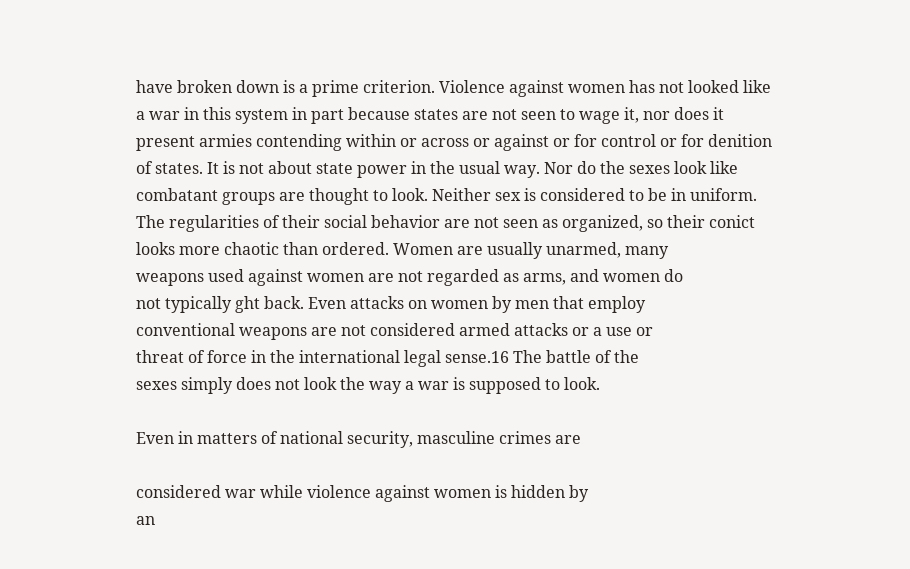have broken down is a prime criterion. Violence against women has not looked like
a war in this system in part because states are not seen to wage it, nor does it
present armies contending within or across or against or for control or for denition
of states. It is not about state power in the usual way. Nor do the sexes look like
combatant groups are thought to look. Neither sex is considered to be in uniform.
The regularities of their social behavior are not seen as organized, so their conict
looks more chaotic than ordered. Women are usually unarmed, many
weapons used against women are not regarded as arms, and women do
not typically ght back. Even attacks on women by men that employ
conventional weapons are not considered armed attacks or a use or
threat of force in the international legal sense.16 The battle of the
sexes simply does not look the way a war is supposed to look.

Even in matters of national security, masculine crimes are

considered war while violence against women is hidden by
an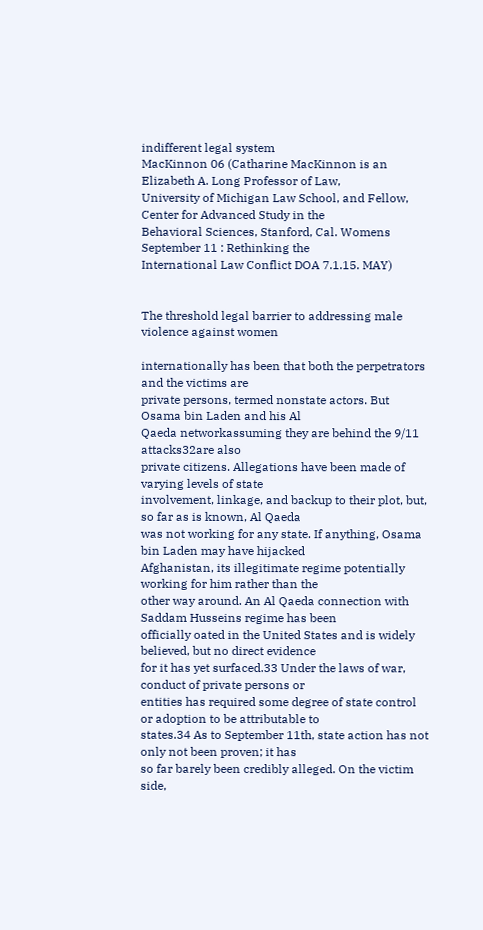indifferent legal system
MacKinnon 06 (Catharine MacKinnon is an Elizabeth A. Long Professor of Law,
University of Michigan Law School, and Fellow, Center for Advanced Study in the
Behavioral Sciences, Stanford, Cal. Womens September 11 : Rethinking the
International Law Conflict DOA 7.1.15. MAY)


The threshold legal barrier to addressing male violence against women

internationally has been that both the perpetrators and the victims are
private persons, termed nonstate actors. But Osama bin Laden and his Al
Qaeda networkassuming they are behind the 9/11 attacks32are also
private citizens. Allegations have been made of varying levels of state
involvement, linkage, and backup to their plot, but, so far as is known, Al Qaeda
was not working for any state. If anything, Osama bin Laden may have hijacked
Afghanistan, its illegitimate regime potentially working for him rather than the
other way around. An Al Qaeda connection with Saddam Husseins regime has been
officially oated in the United States and is widely believed, but no direct evidence
for it has yet surfaced.33 Under the laws of war, conduct of private persons or
entities has required some degree of state control or adoption to be attributable to
states.34 As to September 11th, state action has not only not been proven; it has
so far barely been credibly alleged. On the victim side,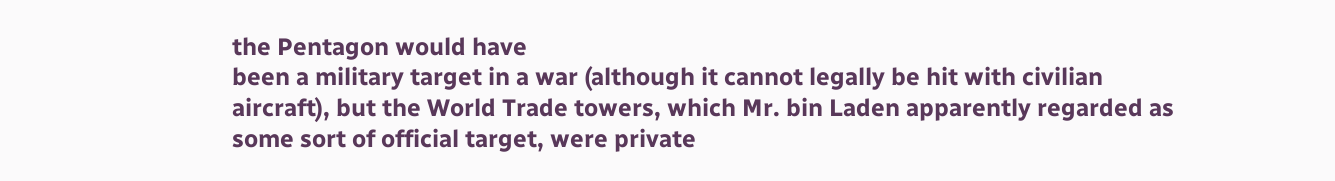the Pentagon would have
been a military target in a war (although it cannot legally be hit with civilian
aircraft), but the World Trade towers, which Mr. bin Laden apparently regarded as
some sort of official target, were private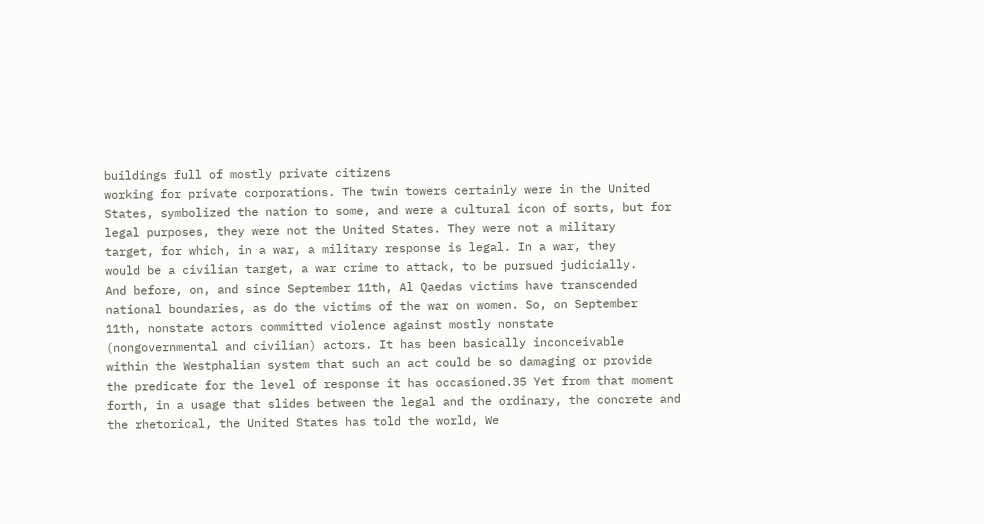buildings full of mostly private citizens
working for private corporations. The twin towers certainly were in the United
States, symbolized the nation to some, and were a cultural icon of sorts, but for
legal purposes, they were not the United States. They were not a military
target, for which, in a war, a military response is legal. In a war, they
would be a civilian target, a war crime to attack, to be pursued judicially.
And before, on, and since September 11th, Al Qaedas victims have transcended
national boundaries, as do the victims of the war on women. So, on September
11th, nonstate actors committed violence against mostly nonstate
(nongovernmental and civilian) actors. It has been basically inconceivable
within the Westphalian system that such an act could be so damaging or provide
the predicate for the level of response it has occasioned.35 Yet from that moment
forth, in a usage that slides between the legal and the ordinary, the concrete and
the rhetorical, the United States has told the world, We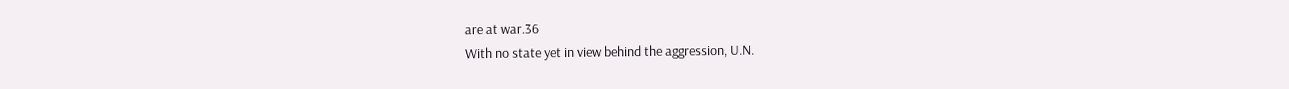are at war.36
With no state yet in view behind the aggression, U.N.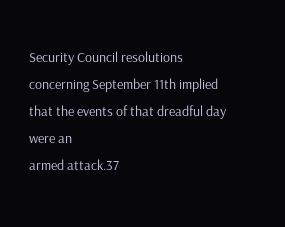Security Council resolutions
concerning September 11th implied that the events of that dreadful day were an
armed attack.37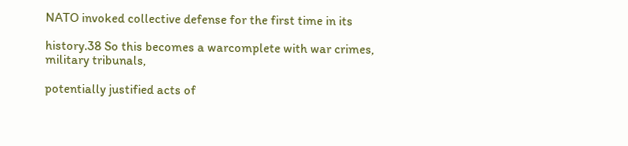NATO invoked collective defense for the first time in its

history.38 So this becomes a warcomplete with war crimes, military tribunals,

potentially justified acts of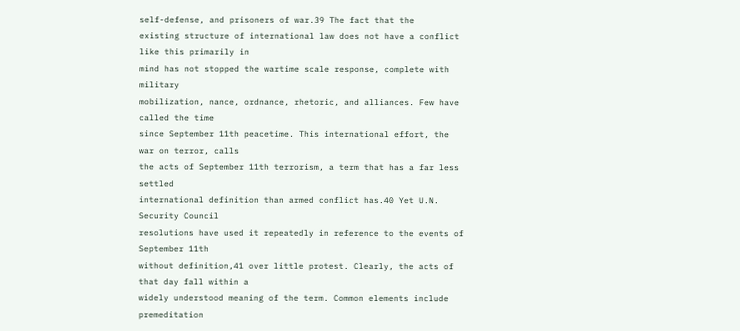self-defense, and prisoners of war.39 The fact that the
existing structure of international law does not have a conflict like this primarily in
mind has not stopped the wartime scale response, complete with military
mobilization, nance, ordnance, rhetoric, and alliances. Few have called the time
since September 11th peacetime. This international effort, the war on terror, calls
the acts of September 11th terrorism, a term that has a far less settled
international definition than armed conflict has.40 Yet U.N. Security Council
resolutions have used it repeatedly in reference to the events of September 11th
without definition,41 over little protest. Clearly, the acts of that day fall within a
widely understood meaning of the term. Common elements include premeditation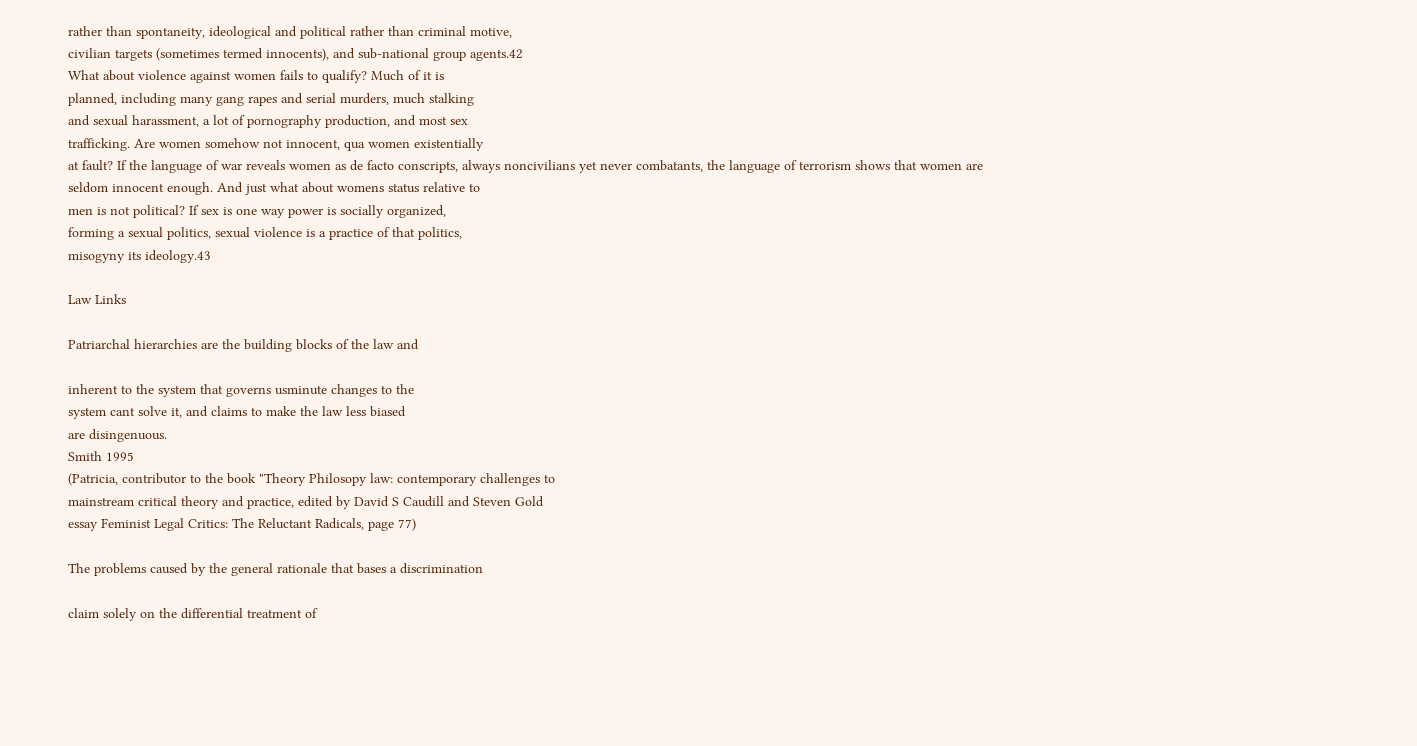rather than spontaneity, ideological and political rather than criminal motive,
civilian targets (sometimes termed innocents), and sub-national group agents.42
What about violence against women fails to qualify? Much of it is
planned, including many gang rapes and serial murders, much stalking
and sexual harassment, a lot of pornography production, and most sex
trafficking. Are women somehow not innocent, qua women existentially
at fault? If the language of war reveals women as de facto conscripts, always noncivilians yet never combatants, the language of terrorism shows that women are
seldom innocent enough. And just what about womens status relative to
men is not political? If sex is one way power is socially organized,
forming a sexual politics, sexual violence is a practice of that politics,
misogyny its ideology.43

Law Links

Patriarchal hierarchies are the building blocks of the law and

inherent to the system that governs usminute changes to the
system cant solve it, and claims to make the law less biased
are disingenuous.
Smith 1995
(Patricia, contributor to the book "Theory Philosopy law: contemporary challenges to
mainstream critical theory and practice, edited by David S Caudill and Steven Gold
essay Feminist Legal Critics: The Reluctant Radicals, page 77)

The problems caused by the general rationale that bases a discrimination

claim solely on the differential treatment of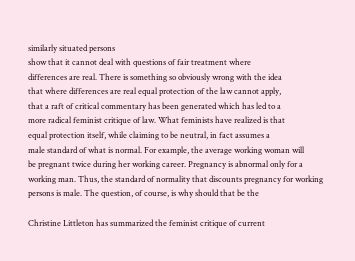similarly situated persons
show that it cannot deal with questions of fair treatment where
differences are real. There is something so obviously wrong with the idea
that where differences are real equal protection of the law cannot apply,
that a raft of critical commentary has been generated which has led to a
more radical feminist critique of law. What feminists have realized is that
equal protection itself, while claiming to be neutral, in fact assumes a
male standard of what is normal. For example, the average working woman will
be pregnant twice during her working career. Pregnancy is abnormal only for a
working man. Thus, the standard of normality that discounts pregnancy for working
persons is male. The question, of course, is why should that be the

Christine Littleton has summarized the feminist critique of current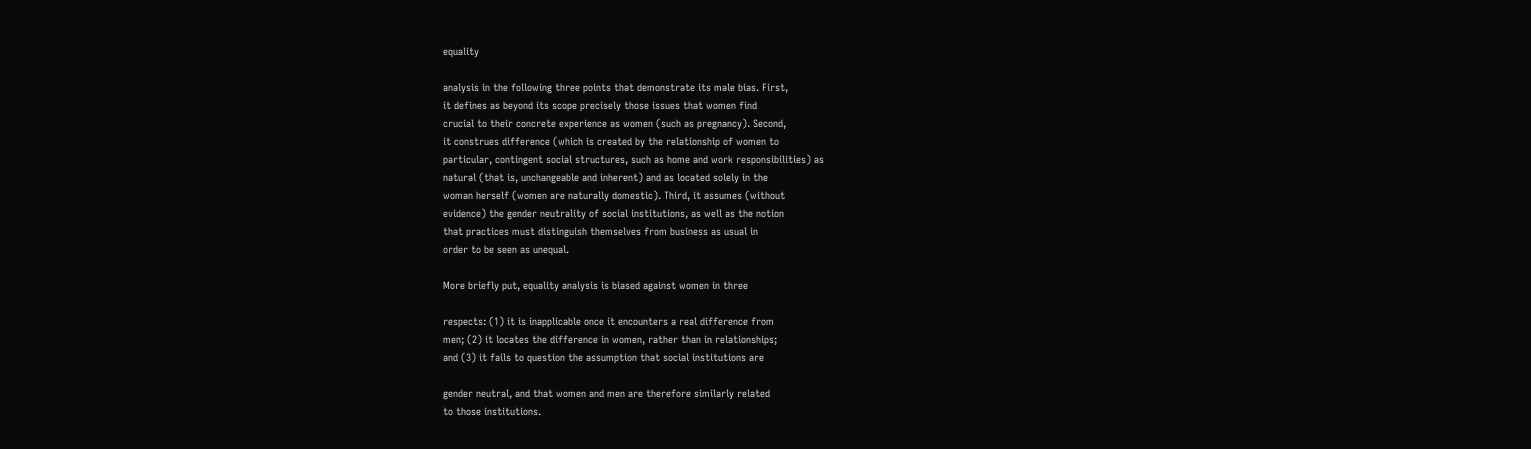equality

analysis in the following three points that demonstrate its male bias. First,
it defines as beyond its scope precisely those issues that women find
crucial to their concrete experience as women (such as pregnancy). Second,
it construes difference (which is created by the relationship of women to
particular, contingent social structures, such as home and work responsibilities) as
natural (that is, unchangeable and inherent) and as located solely in the
woman herself (women are naturally domestic). Third, it assumes (without
evidence) the gender neutrality of social institutions, as well as the notion
that practices must distinguish themselves from business as usual in
order to be seen as unequal.

More briefly put, equality analysis is biased against women in three

respects: (1) it is inapplicable once it encounters a real difference from
men; (2) it locates the difference in women, rather than in relationships;
and (3) it fails to question the assumption that social institutions are

gender neutral, and that women and men are therefore similarly related
to those institutions.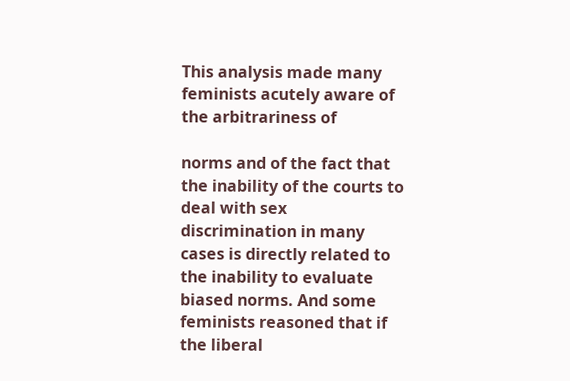This analysis made many feminists acutely aware of the arbitrariness of

norms and of the fact that the inability of the courts to deal with sex
discrimination in many cases is directly related to the inability to evaluate
biased norms. And some feminists reasoned that if the liberal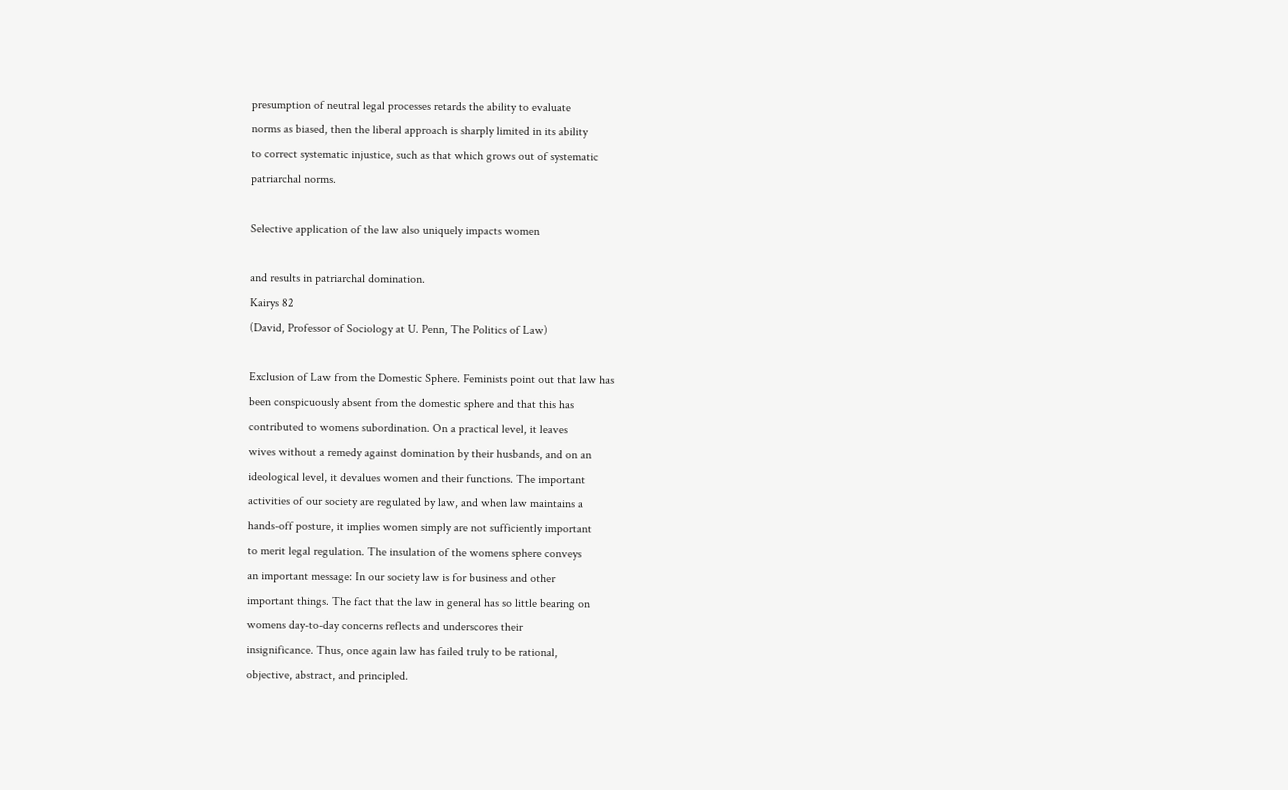presumption of neutral legal processes retards the ability to evaluate
norms as biased, then the liberal approach is sharply limited in its ability
to correct systematic injustice, such as that which grows out of systematic
patriarchal norms.

Selective application of the law also uniquely impacts women

and results in patriarchal domination.
Kairys 82
(David, Professor of Sociology at U. Penn, The Politics of Law)

Exclusion of Law from the Domestic Sphere. Feminists point out that law has
been conspicuously absent from the domestic sphere and that this has
contributed to womens subordination. On a practical level, it leaves
wives without a remedy against domination by their husbands, and on an
ideological level, it devalues women and their functions. The important
activities of our society are regulated by law, and when law maintains a
hands-off posture, it implies women simply are not sufficiently important
to merit legal regulation. The insulation of the womens sphere conveys
an important message: In our society law is for business and other
important things. The fact that the law in general has so little bearing on
womens day-to-day concerns reflects and underscores their
insignificance. Thus, once again law has failed truly to be rational,
objective, abstract, and principled.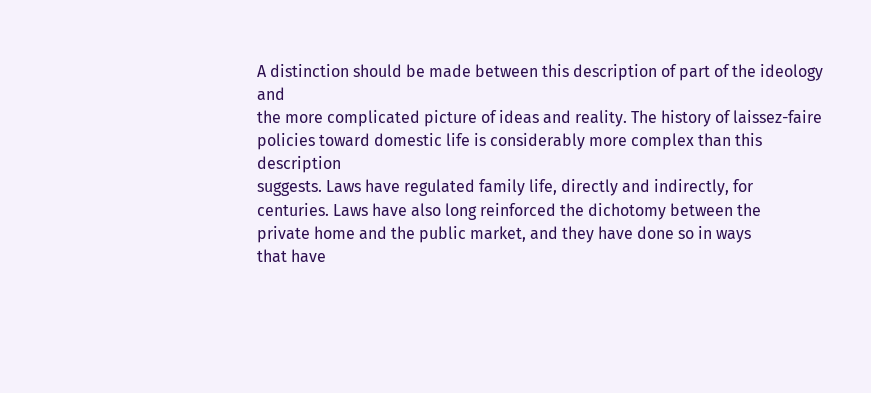A distinction should be made between this description of part of the ideology and
the more complicated picture of ideas and reality. The history of laissez-faire
policies toward domestic life is considerably more complex than this description
suggests. Laws have regulated family life, directly and indirectly, for
centuries. Laws have also long reinforced the dichotomy between the
private home and the public market, and they have done so in ways
that have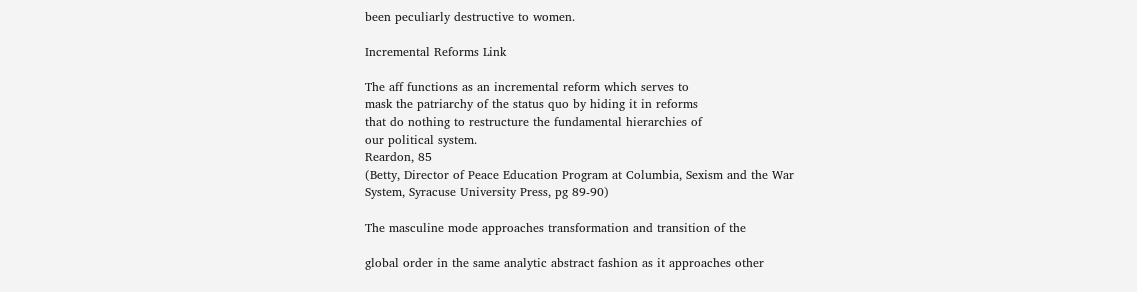been peculiarly destructive to women.

Incremental Reforms Link

The aff functions as an incremental reform which serves to
mask the patriarchy of the status quo by hiding it in reforms
that do nothing to restructure the fundamental hierarchies of
our political system.
Reardon, 85
(Betty, Director of Peace Education Program at Columbia, Sexism and the War
System, Syracuse University Press, pg 89-90)

The masculine mode approaches transformation and transition of the

global order in the same analytic abstract fashion as it approaches other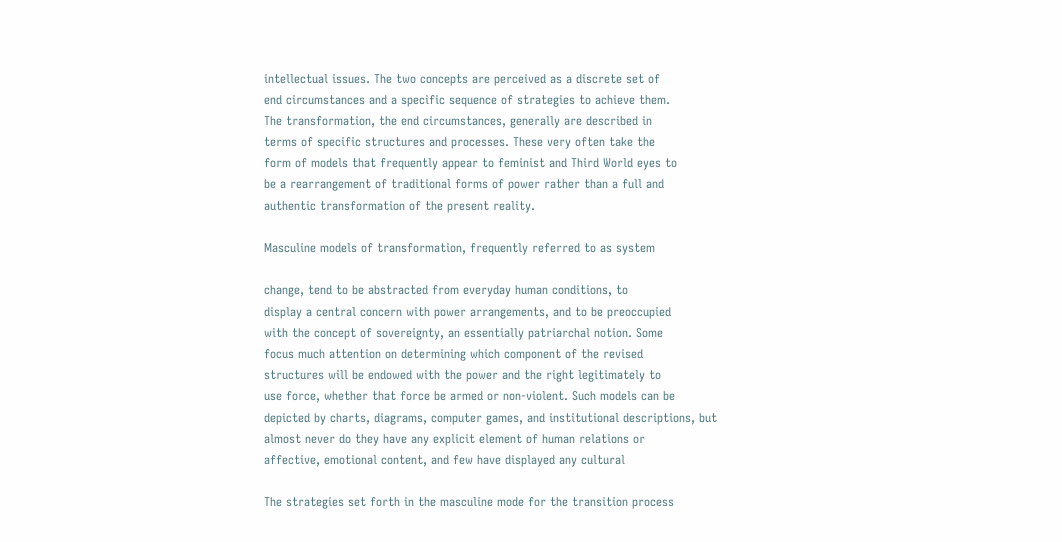intellectual issues. The two concepts are perceived as a discrete set of
end circumstances and a specific sequence of strategies to achieve them.
The transformation, the end circumstances, generally are described in
terms of specific structures and processes. These very often take the
form of models that frequently appear to feminist and Third World eyes to
be a rearrangement of traditional forms of power rather than a full and
authentic transformation of the present reality.

Masculine models of transformation, frequently referred to as system

change, tend to be abstracted from everyday human conditions, to
display a central concern with power arrangements, and to be preoccupied
with the concept of sovereignty, an essentially patriarchal notion. Some
focus much attention on determining which component of the revised
structures will be endowed with the power and the right legitimately to
use force, whether that force be armed or non-violent. Such models can be
depicted by charts, diagrams, computer games, and institutional descriptions, but
almost never do they have any explicit element of human relations or
affective, emotional content, and few have displayed any cultural

The strategies set forth in the masculine mode for the transition process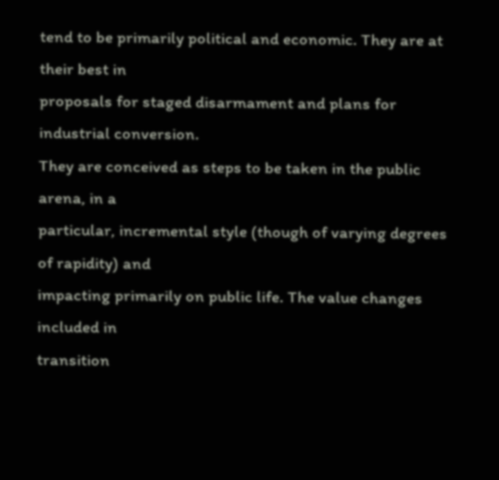tend to be primarily political and economic. They are at their best in
proposals for staged disarmament and plans for industrial conversion.
They are conceived as steps to be taken in the public arena, in a
particular, incremental style (though of varying degrees of rapidity) and
impacting primarily on public life. The value changes included in
transition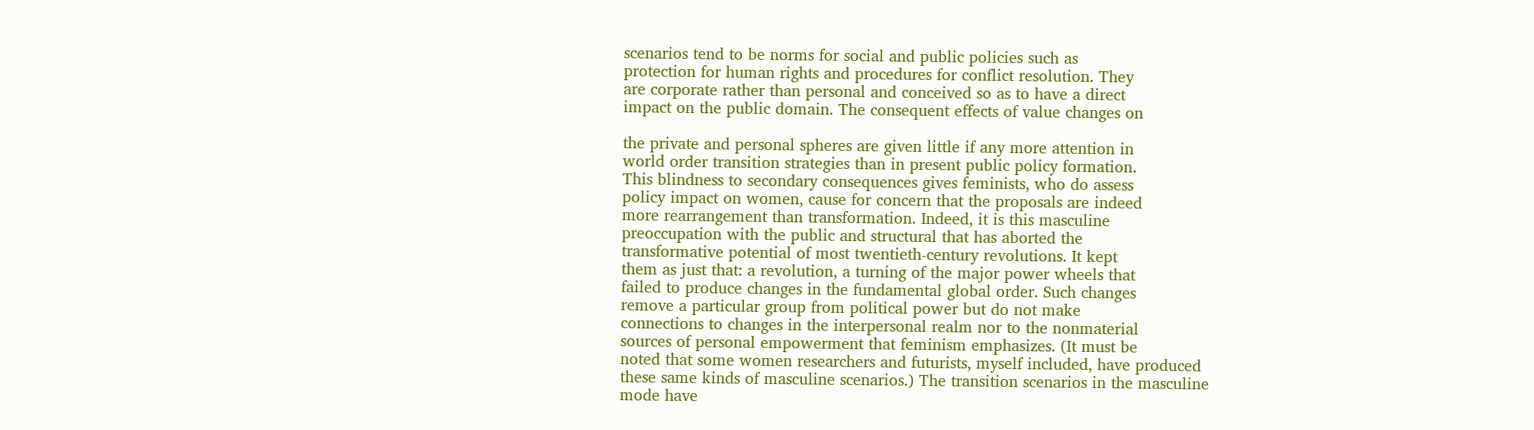scenarios tend to be norms for social and public policies such as
protection for human rights and procedures for conflict resolution. They
are corporate rather than personal and conceived so as to have a direct
impact on the public domain. The consequent effects of value changes on

the private and personal spheres are given little if any more attention in
world order transition strategies than in present public policy formation.
This blindness to secondary consequences gives feminists, who do assess
policy impact on women, cause for concern that the proposals are indeed
more rearrangement than transformation. Indeed, it is this masculine
preoccupation with the public and structural that has aborted the
transformative potential of most twentieth-century revolutions. It kept
them as just that: a revolution, a turning of the major power wheels that
failed to produce changes in the fundamental global order. Such changes
remove a particular group from political power but do not make
connections to changes in the interpersonal realm nor to the nonmaterial
sources of personal empowerment that feminism emphasizes. (It must be
noted that some women researchers and futurists, myself included, have produced
these same kinds of masculine scenarios.) The transition scenarios in the masculine
mode have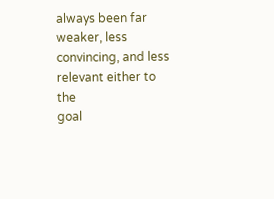always been far weaker, less convincing, and less relevant either to the
goal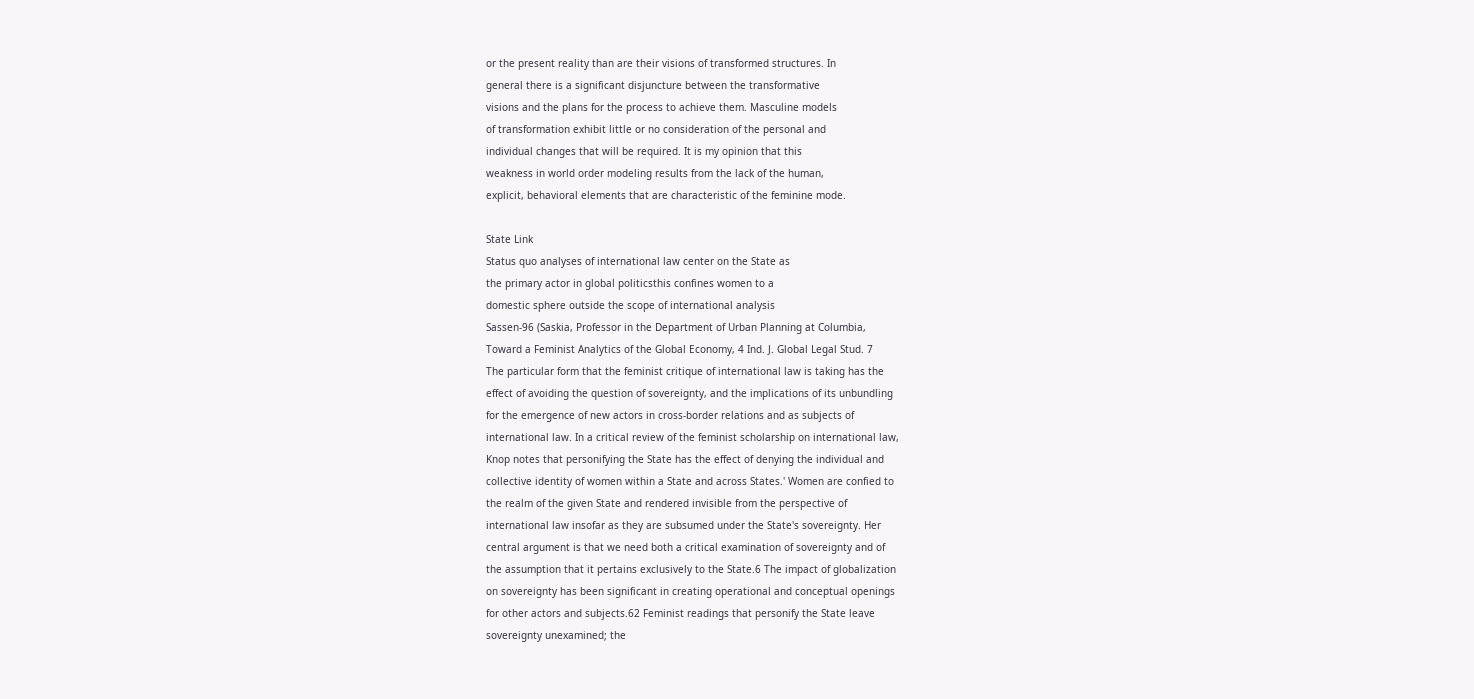or the present reality than are their visions of transformed structures. In
general there is a significant disjuncture between the transformative
visions and the plans for the process to achieve them. Masculine models
of transformation exhibit little or no consideration of the personal and
individual changes that will be required. It is my opinion that this
weakness in world order modeling results from the lack of the human,
explicit, behavioral elements that are characteristic of the feminine mode.

State Link
Status quo analyses of international law center on the State as
the primary actor in global politicsthis confines women to a
domestic sphere outside the scope of international analysis
Sassen-96 (Saskia, Professor in the Department of Urban Planning at Columbia,
Toward a Feminist Analytics of the Global Economy, 4 Ind. J. Global Legal Stud. 7
The particular form that the feminist critique of international law is taking has the
effect of avoiding the question of sovereignty, and the implications of its unbundling
for the emergence of new actors in cross-border relations and as subjects of
international law. In a critical review of the feminist scholarship on international law,
Knop notes that personifying the State has the effect of denying the individual and
collective identity of women within a State and across States.' Women are confied to
the realm of the given State and rendered invisible from the perspective of
international law insofar as they are subsumed under the State's sovereignty. Her
central argument is that we need both a critical examination of sovereignty and of
the assumption that it pertains exclusively to the State.6 The impact of globalization
on sovereignty has been significant in creating operational and conceptual openings
for other actors and subjects.62 Feminist readings that personify the State leave
sovereignty unexamined; the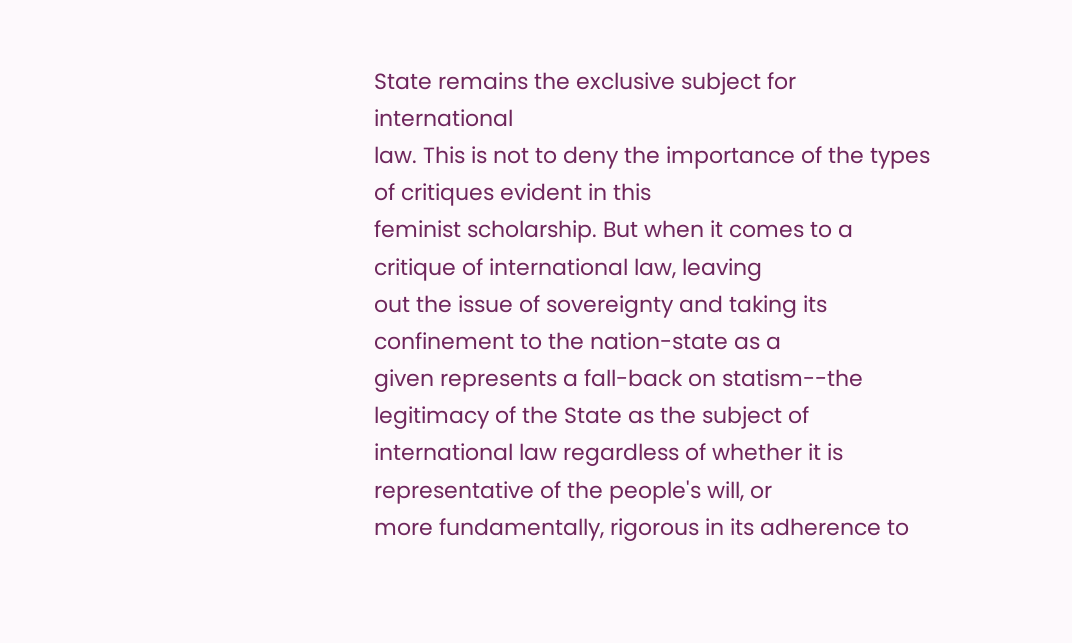State remains the exclusive subject for international
law. This is not to deny the importance of the types of critiques evident in this
feminist scholarship. But when it comes to a critique of international law, leaving
out the issue of sovereignty and taking its confinement to the nation-state as a
given represents a fall-back on statism--the legitimacy of the State as the subject of
international law regardless of whether it is representative of the people's will, or
more fundamentally, rigorous in its adherence to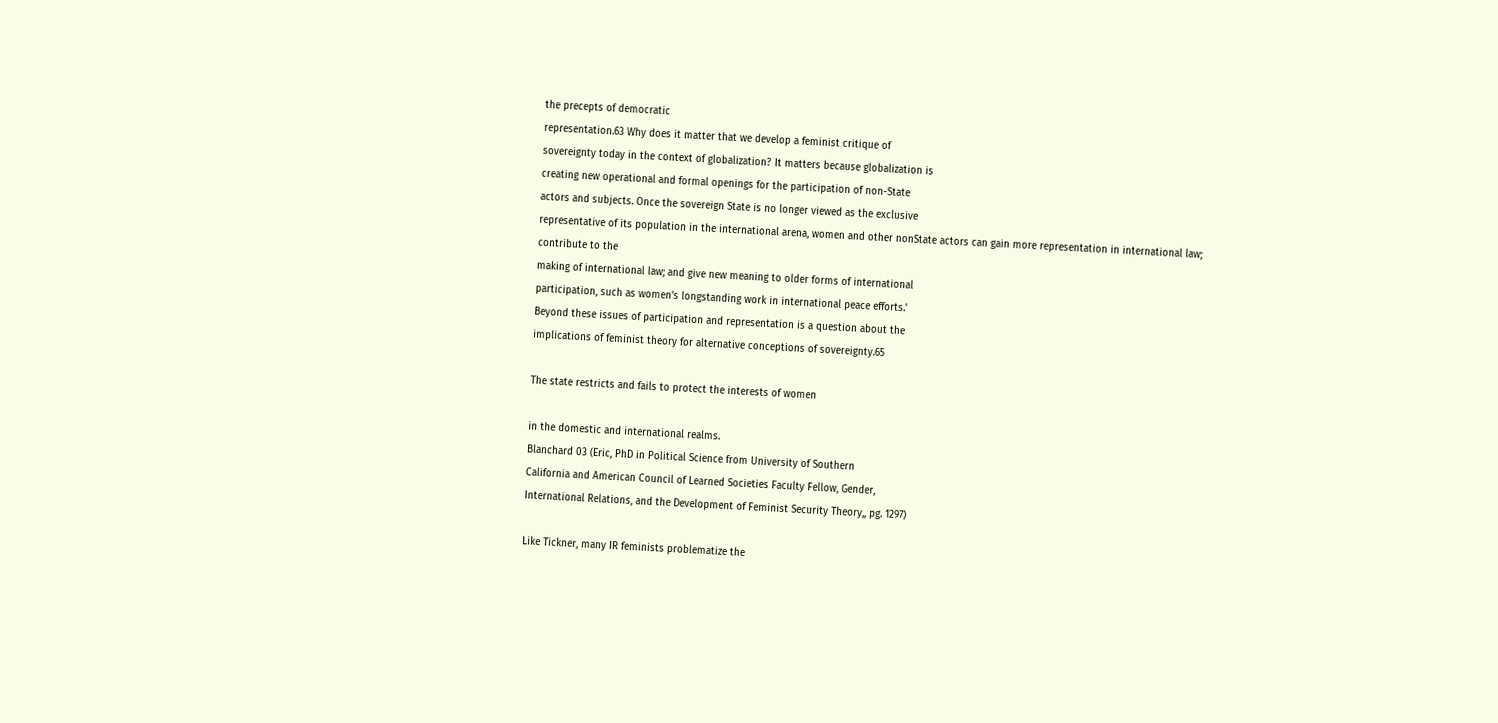the precepts of democratic
representation.63 Why does it matter that we develop a feminist critique of
sovereignty today in the context of globalization? It matters because globalization is
creating new operational and formal openings for the participation of non-State
actors and subjects. Once the sovereign State is no longer viewed as the exclusive
representative of its population in the international arena, women and other nonState actors can gain more representation in international law; contribute to the
making of international law; and give new meaning to older forms of international
participation, such as women's longstanding work in international peace efforts.'
Beyond these issues of participation and representation is a question about the
implications of feminist theory for alternative conceptions of sovereignty.65

The state restricts and fails to protect the interests of women

in the domestic and international realms.
Blanchard 03 (Eric, PhD in Political Science from University of Southern
California and American Council of Learned Societies Faculty Fellow, Gender,
International Relations, and the Development of Feminist Security Theory,, pg. 1297)

Like Tickner, many IR feminists problematize the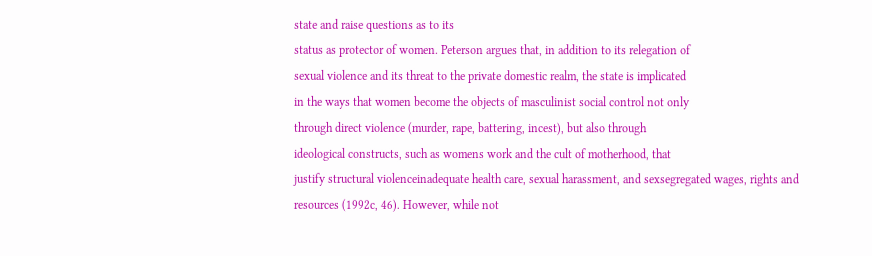state and raise questions as to its
status as protector of women. Peterson argues that, in addition to its relegation of
sexual violence and its threat to the private domestic realm, the state is implicated
in the ways that women become the objects of masculinist social control not only
through direct violence (murder, rape, battering, incest), but also through
ideological constructs, such as womens work and the cult of motherhood, that
justify structural violenceinadequate health care, sexual harassment, and sexsegregated wages, rights and resources (1992c, 46). However, while not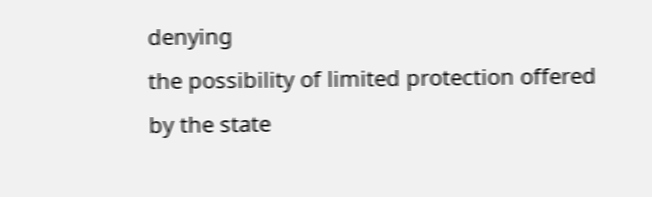denying
the possibility of limited protection offered by the state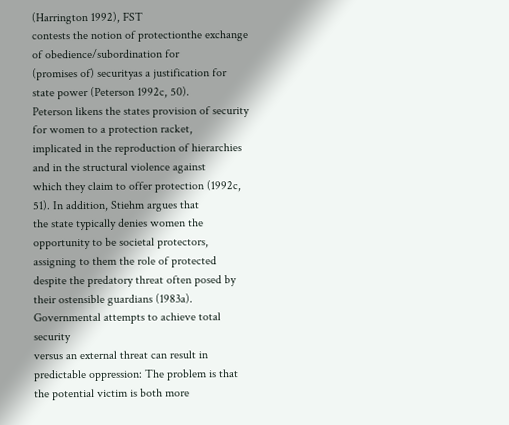(Harrington 1992), FST
contests the notion of protectionthe exchange of obedience/subordination for
(promises of) securityas a justification for state power (Peterson 1992c, 50).
Peterson likens the states provision of security for women to a protection racket,
implicated in the reproduction of hierarchies and in the structural violence against
which they claim to offer protection (1992c, 51). In addition, Stiehm argues that
the state typically denies women the opportunity to be societal protectors, assigning to them the role of protected despite the predatory threat often posed by
their ostensible guardians (1983a). Governmental attempts to achieve total security
versus an external threat can result in predictable oppression: The problem is that
the potential victim is both more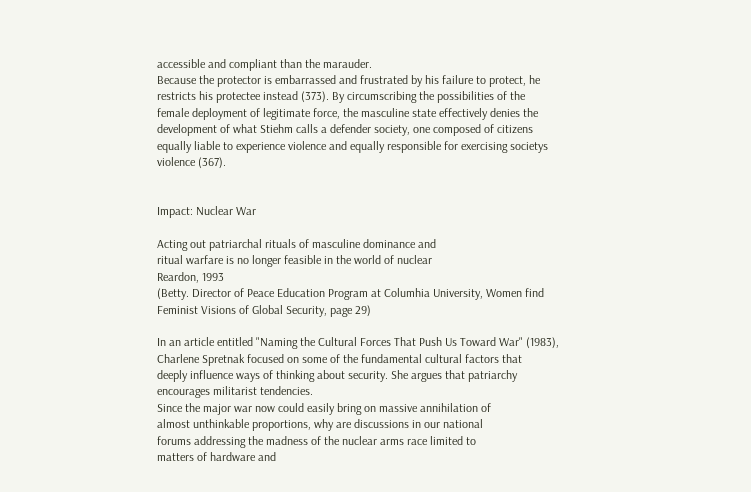accessible and compliant than the marauder.
Because the protector is embarrassed and frustrated by his failure to protect, he
restricts his protectee instead (373). By circumscribing the possibilities of the
female deployment of legitimate force, the masculine state effectively denies the
development of what Stiehm calls a defender society, one composed of citizens
equally liable to experience violence and equally responsible for exercising societys
violence (367).


Impact: Nuclear War

Acting out patriarchal rituals of masculine dominance and
ritual warfare is no longer feasible in the world of nuclear
Reardon, 1993
(Betty. Director of Peace Education Program at Columhia University, Women find
Feminist Visions of Global Security, page 29)

In an article entitled "Naming the Cultural Forces That Push Us Toward War" (1983),
Charlene Spretnak focused on some of the fundamental cultural factors that
deeply influence ways of thinking about security. She argues that patriarchy
encourages militarist tendencies.
Since the major war now could easily bring on massive annihilation of
almost unthinkable proportions, why are discussions in our national
forums addressing the madness of the nuclear arms race limited to
matters of hardware and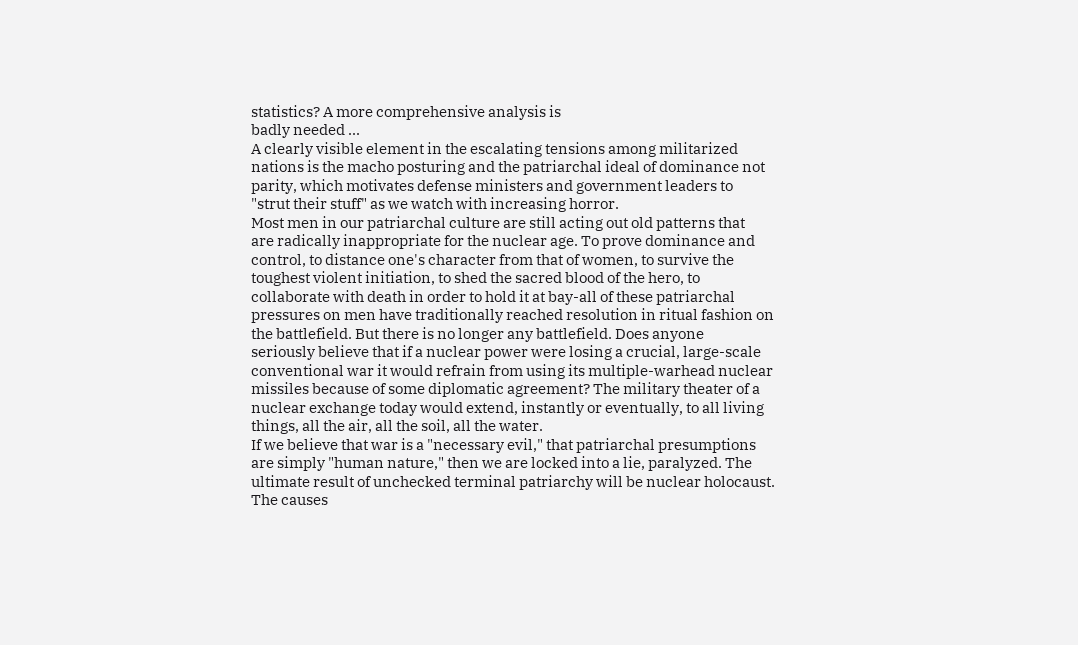statistics? A more comprehensive analysis is
badly needed ...
A clearly visible element in the escalating tensions among militarized
nations is the macho posturing and the patriarchal ideal of dominance not
parity, which motivates defense ministers and government leaders to
"strut their stuff" as we watch with increasing horror.
Most men in our patriarchal culture are still acting out old patterns that
are radically inappropriate for the nuclear age. To prove dominance and
control, to distance one's character from that of women, to survive the
toughest violent initiation, to shed the sacred blood of the hero, to
collaborate with death in order to hold it at bay-all of these patriarchal
pressures on men have traditionally reached resolution in ritual fashion on
the battlefield. But there is no longer any battlefield. Does anyone
seriously believe that if a nuclear power were losing a crucial, large-scale
conventional war it would refrain from using its multiple-warhead nuclear
missiles because of some diplomatic agreement? The military theater of a
nuclear exchange today would extend, instantly or eventually, to all living
things, all the air, all the soil, all the water.
If we believe that war is a "necessary evil," that patriarchal presumptions
are simply "human nature," then we are locked into a lie, paralyzed. The
ultimate result of unchecked terminal patriarchy will be nuclear holocaust.
The causes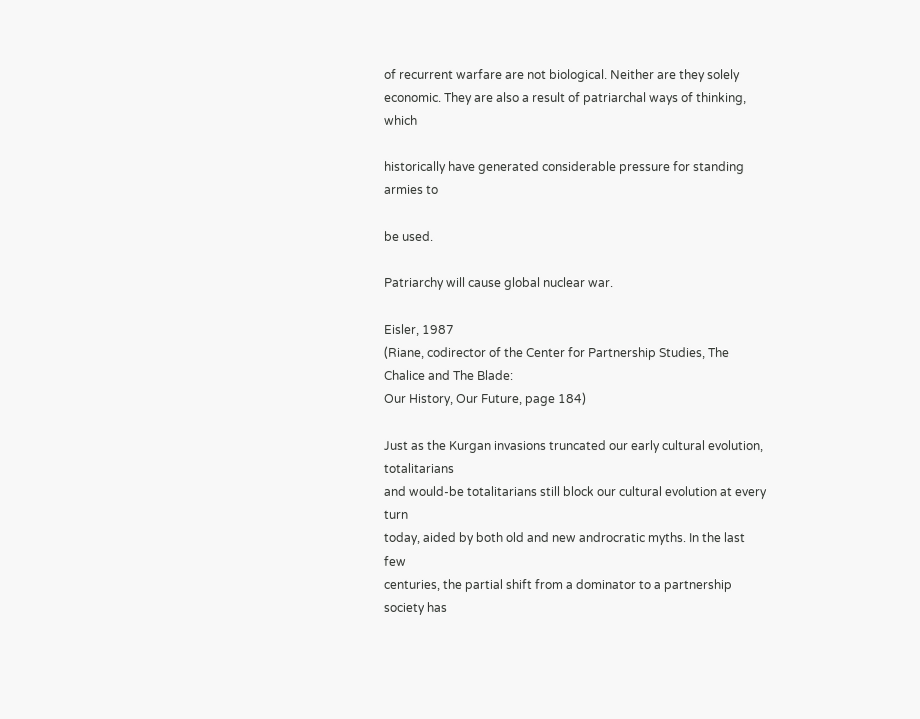of recurrent warfare are not biological. Neither are they solely
economic. They are also a result of patriarchal ways of thinking, which

historically have generated considerable pressure for standing armies to

be used.

Patriarchy will cause global nuclear war.

Eisler, 1987
(Riane, codirector of the Center for Partnership Studies, The Chalice and The Blade:
Our History, Our Future, page 184)

Just as the Kurgan invasions truncated our early cultural evolution, totalitarians
and would-be totalitarians still block our cultural evolution at every turn
today, aided by both old and new androcratic myths. In the last few
centuries, the partial shift from a dominator to a partnership society has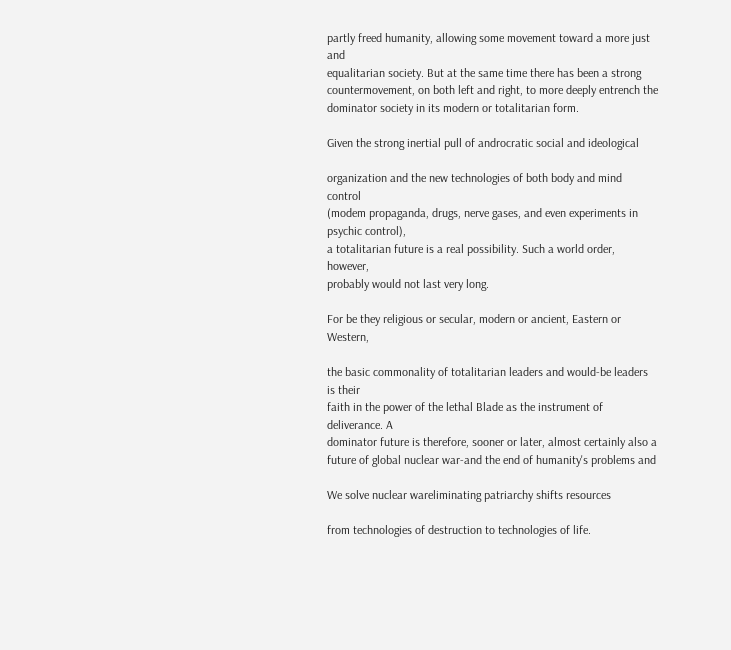partly freed humanity, allowing some movement toward a more just and
equalitarian society. But at the same time there has been a strong
countermovement, on both left and right, to more deeply entrench the
dominator society in its modern or totalitarian form.

Given the strong inertial pull of androcratic social and ideological

organization and the new technologies of both body and mind control
(modem propaganda, drugs, nerve gases, and even experiments in psychic control),
a totalitarian future is a real possibility. Such a world order, however,
probably would not last very long.

For be they religious or secular, modern or ancient, Eastern or Western,

the basic commonality of totalitarian leaders and would-be leaders is their
faith in the power of the lethal Blade as the instrument of deliverance. A
dominator future is therefore, sooner or later, almost certainly also a
future of global nuclear war-and the end of humanity's problems and

We solve nuclear wareliminating patriarchy shifts resources

from technologies of destruction to technologies of life.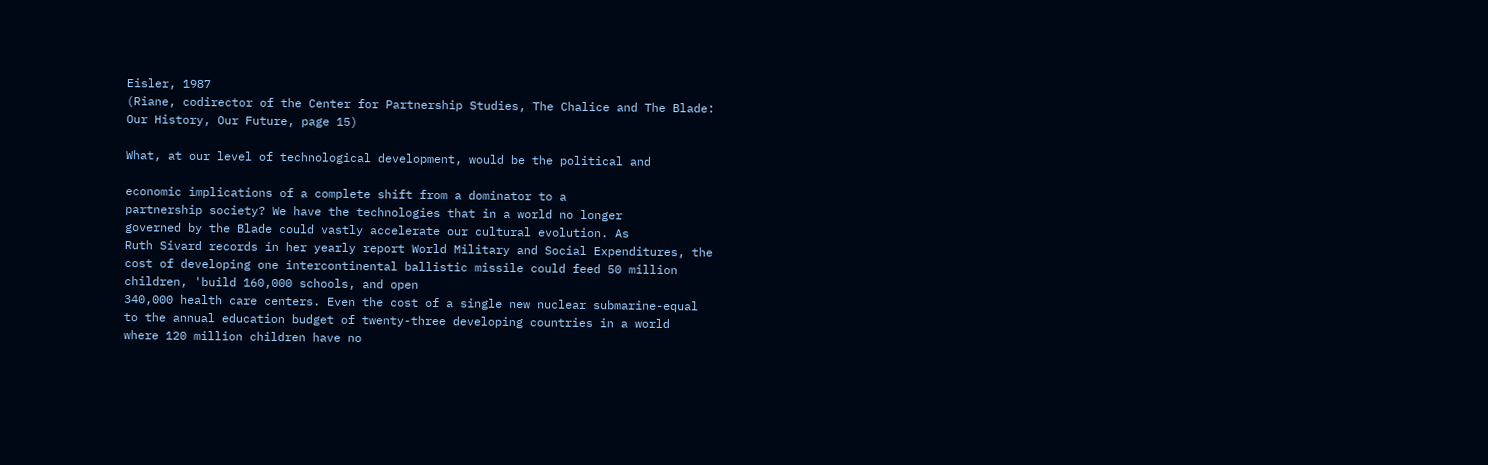Eisler, 1987
(Riane, codirector of the Center for Partnership Studies, The Chalice and The Blade:
Our History, Our Future, page 15)

What, at our level of technological development, would be the political and

economic implications of a complete shift from a dominator to a
partnership society? We have the technologies that in a world no longer
governed by the Blade could vastly accelerate our cultural evolution. As
Ruth Sivard records in her yearly report World Military and Social Expenditures, the
cost of developing one intercontinental ballistic missile could feed 50 million
children, 'build 160,000 schools, and open
340,000 health care centers. Even the cost of a single new nuclear submarine-equal
to the annual education budget of twenty-three developing countries in a world
where 120 million children have no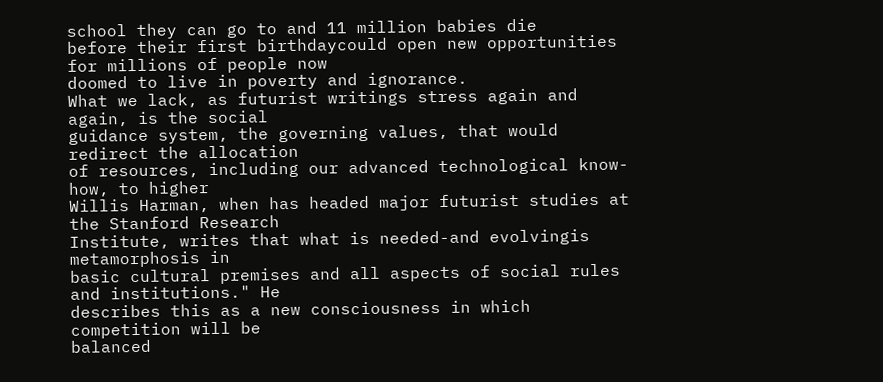school they can go to and 11 million babies die
before their first birthdaycould open new opportunities for millions of people now
doomed to live in poverty and ignorance.
What we lack, as futurist writings stress again and again, is the social
guidance system, the governing values, that would redirect the allocation
of resources, including our advanced technological know-how, to higher
Willis Harman, when has headed major futurist studies at the Stanford Research
Institute, writes that what is needed-and evolvingis metamorphosis in
basic cultural premises and all aspects of social rules and institutions." He
describes this as a new consciousness in which competition will be
balanced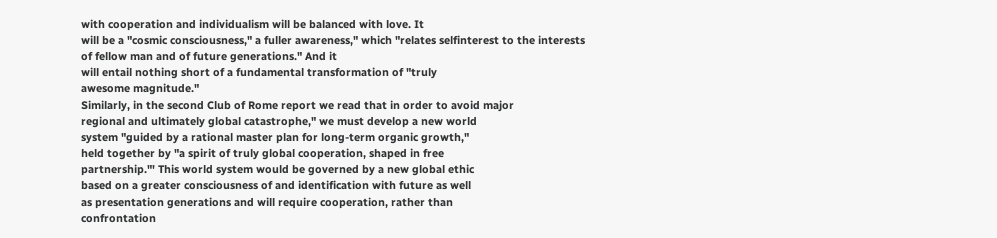with cooperation and individualism will be balanced with love. It
will be a "cosmic consciousness," a fuller awareness," which "relates selfinterest to the interests of fellow man and of future generations." And it
will entail nothing short of a fundamental transformation of "truly
awesome magnitude."
Similarly, in the second Club of Rome report we read that in order to avoid major
regional and ultimately global catastrophe," we must develop a new world
system "guided by a rational master plan for long-term organic growth,"
held together by "a spirit of truly global cooperation, shaped in free
partnership."' This world system would be governed by a new global ethic
based on a greater consciousness of and identification with future as well
as presentation generations and will require cooperation, rather than
confrontation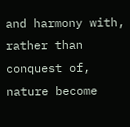and harmony with, rather than conquest of, nature become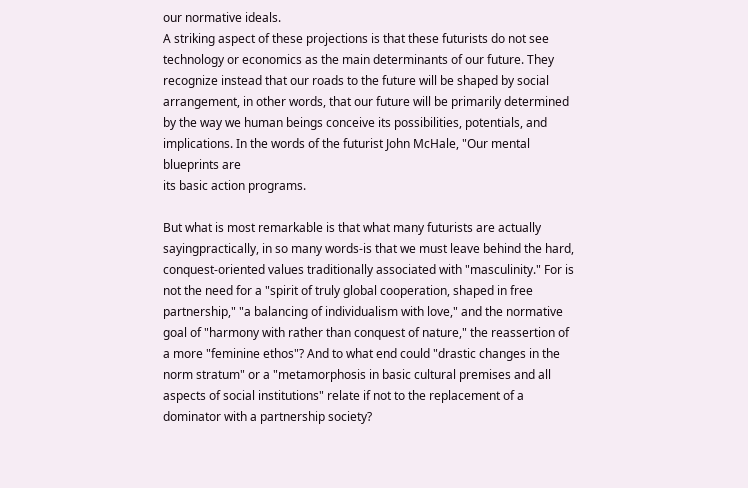our normative ideals.
A striking aspect of these projections is that these futurists do not see
technology or economics as the main determinants of our future. They
recognize instead that our roads to the future will be shaped by social
arrangement, in other words, that our future will be primarily determined
by the way we human beings conceive its possibilities, potentials, and
implications. In the words of the futurist John McHale, "Our mental blueprints are
its basic action programs.

But what is most remarkable is that what many futurists are actually sayingpractically, in so many words-is that we must leave behind the hard,
conquest-oriented values traditionally associated with "masculinity." For is
not the need for a "spirit of truly global cooperation, shaped in free
partnership," "a balancing of individualism with love," and the normative
goal of "harmony with rather than conquest of nature," the reassertion of
a more "feminine ethos"? And to what end could "drastic changes in the
norm stratum" or a "metamorphosis in basic cultural premises and all
aspects of social institutions" relate if not to the replacement of a
dominator with a partnership society?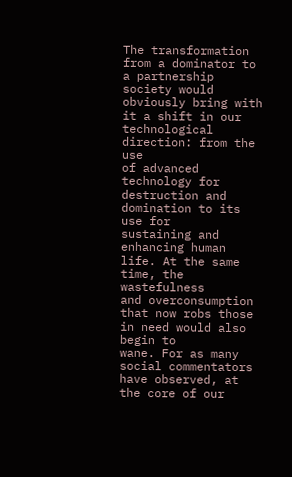The transformation from a dominator to a partnership society would
obviously bring with it a shift in our technological direction: from the use
of advanced technology for destruction and domination to its use for
sustaining and enhancing human life. At the same time, the wastefulness
and overconsumption that now robs those in need would also begin to
wane. For as many social commentators have observed, at the core of our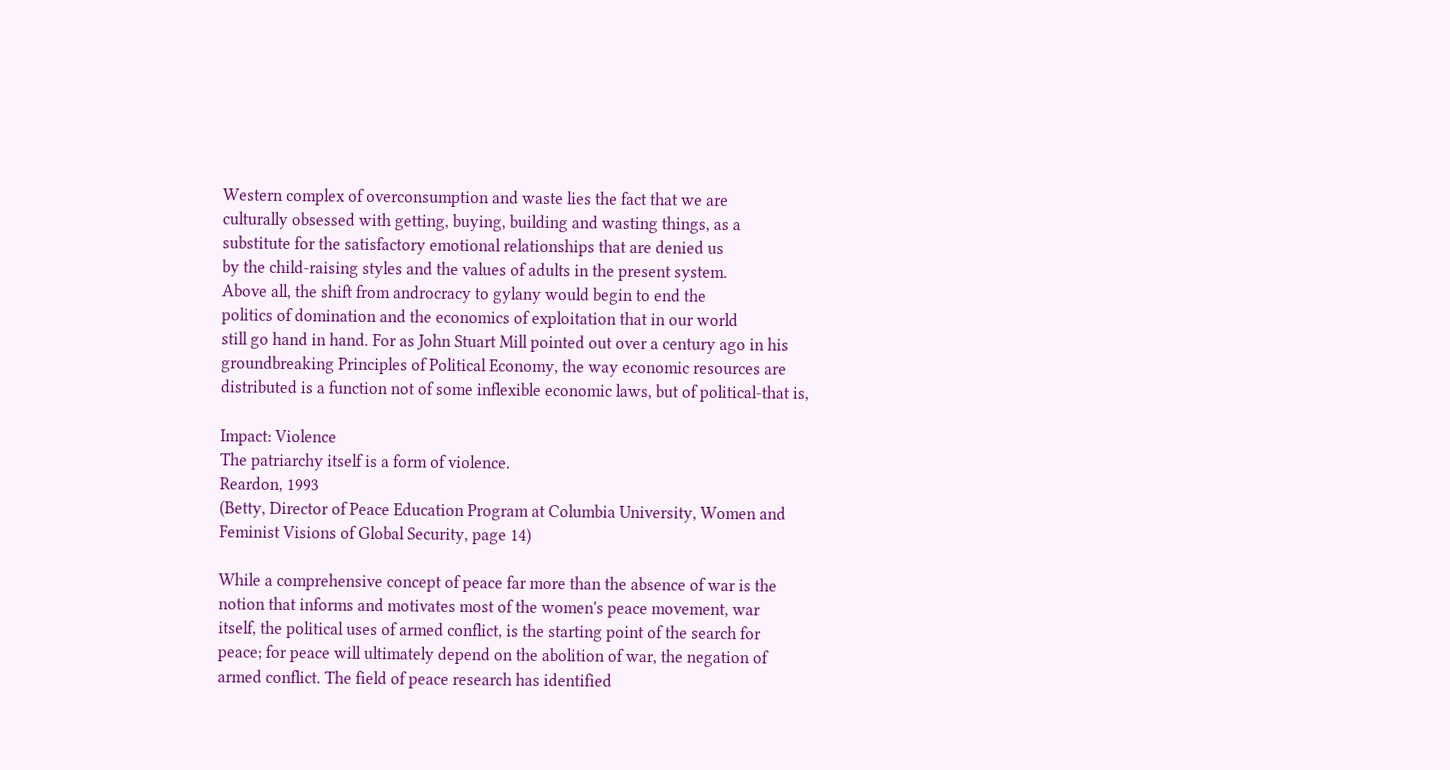Western complex of overconsumption and waste lies the fact that we are
culturally obsessed with getting, buying, building and wasting things, as a
substitute for the satisfactory emotional relationships that are denied us
by the child-raising styles and the values of adults in the present system.
Above all, the shift from androcracy to gylany would begin to end the
politics of domination and the economics of exploitation that in our world
still go hand in hand. For as John Stuart Mill pointed out over a century ago in his
groundbreaking Principles of Political Economy, the way economic resources are
distributed is a function not of some inflexible economic laws, but of political-that is,

Impact: Violence
The patriarchy itself is a form of violence.
Reardon, 1993
(Betty, Director of Peace Education Program at Columbia University, Women and
Feminist Visions of Global Security, page 14)

While a comprehensive concept of peace far more than the absence of war is the
notion that informs and motivates most of the women's peace movement, war
itself, the political uses of armed conflict, is the starting point of the search for
peace; for peace will ultimately depend on the abolition of war, the negation of
armed conflict. The field of peace research has identified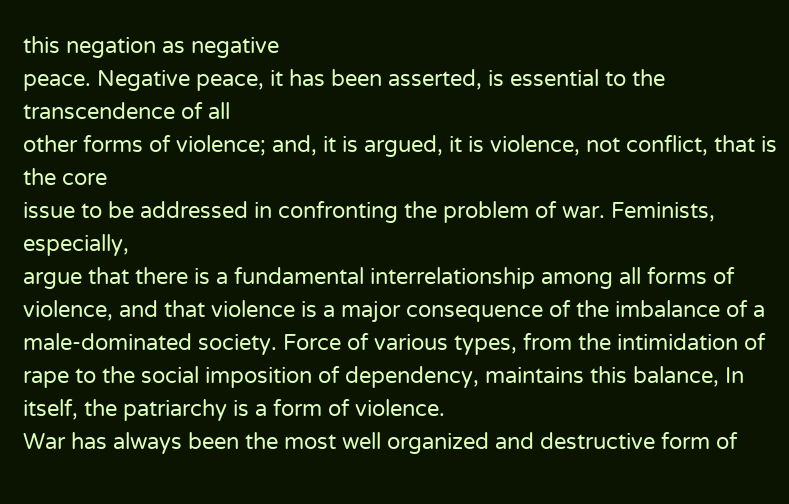this negation as negative
peace. Negative peace, it has been asserted, is essential to the transcendence of all
other forms of violence; and, it is argued, it is violence, not conflict, that is the core
issue to be addressed in confronting the problem of war. Feminists, especially,
argue that there is a fundamental interrelationship among all forms of
violence, and that violence is a major consequence of the imbalance of a
male-dominated society. Force of various types, from the intimidation of
rape to the social imposition of dependency, maintains this balance, In
itself, the patriarchy is a form of violence.
War has always been the most well organized and destructive form of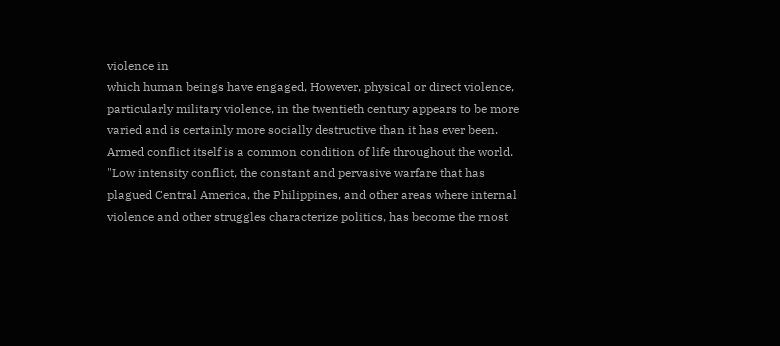violence in
which human beings have engaged, However, physical or direct violence,
particularly military violence, in the twentieth century appears to be more
varied and is certainly more socially destructive than it has ever been.
Armed conflict itself is a common condition of life throughout the world.
"Low intensity conflict, the constant and pervasive warfare that has
plagued Central America, the Philippines, and other areas where internal
violence and other struggles characterize politics, has become the rnost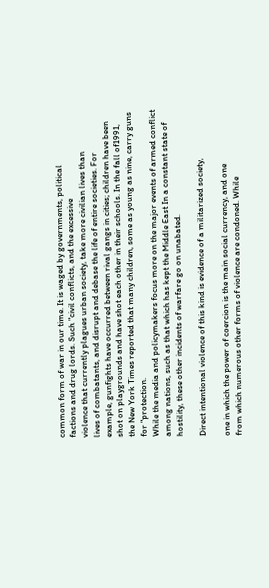common form of war in our time. It is waged by governments, political
factions and drug lords. Such "civil conflicts, and the excessive
violence that currently plagues urban society, take more civilian lives than
lives of combatants, and disrupt and debase the life of entire societies. For
example, gunfights have occurred between rival gangs in cities; children have been
shot on playgrounds and have shot each other in their schools. In the fall of1991,
the New York Times reported that many children, some as young as nine, carry guns
for "protection.
While the media and policymakers focus more on the major events of armed conflict
among nations, such as that which has kept the Middle East In a constant state of
hostility, these other incidents of warfare go on unabated.

Direct intentional violence of this kind is evidence of a militarized society,

one in which the power of coercion is the main social currency, and one
from which numerous other forms of violence are condoned. While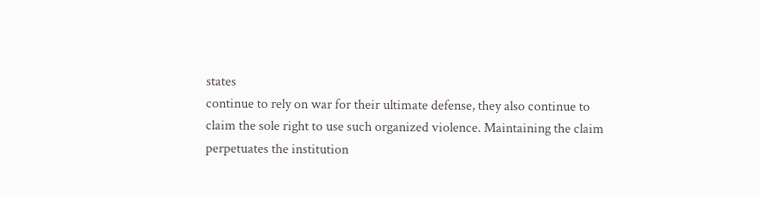states
continue to rely on war for their ultimate defense, they also continue to
claim the sole right to use such organized violence. Maintaining the claim
perpetuates the institution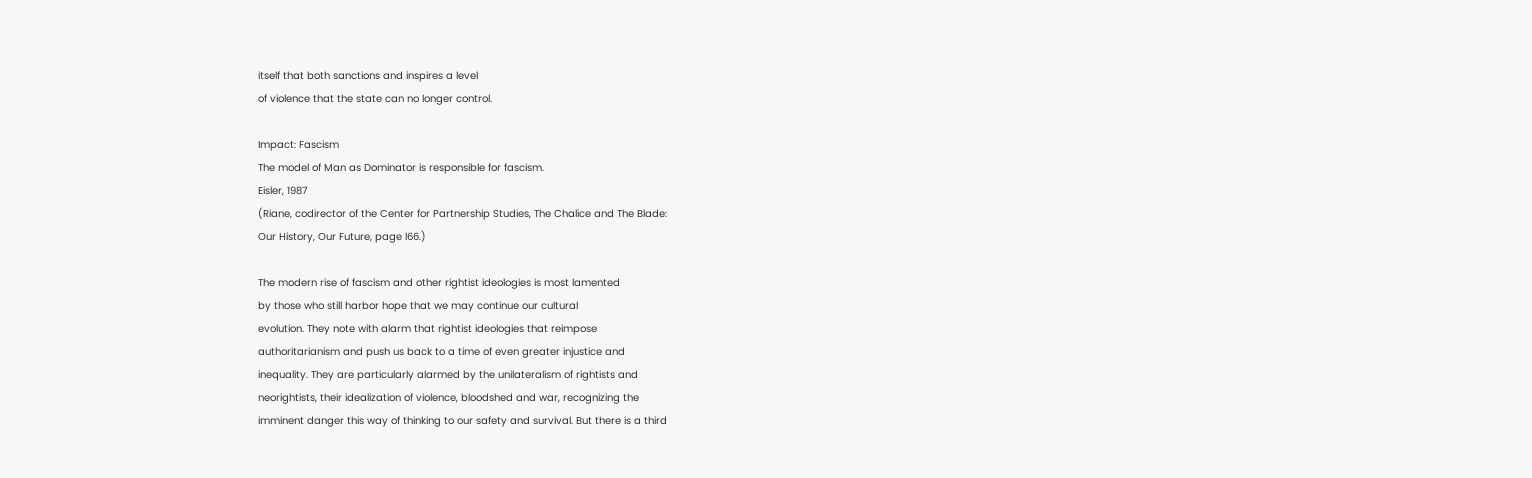itself that both sanctions and inspires a level
of violence that the state can no longer control.

Impact: Fascism
The model of Man as Dominator is responsible for fascism.
Eisler, 1987
(Riane, codirector of the Center for Partnership Studies, The Chalice and The Blade:
Our History, Our Future, page l66.)

The modern rise of fascism and other rightist ideologies is most lamented
by those who still harbor hope that we may continue our cultural
evolution. They note with alarm that rightist ideologies that reimpose
authoritarianism and push us back to a time of even greater injustice and
inequality. They are particularly alarmed by the unilateralism of rightists and
neorightists, their idealization of violence, bloodshed and war, recognizing the
imminent danger this way of thinking to our safety and survival. But there is a third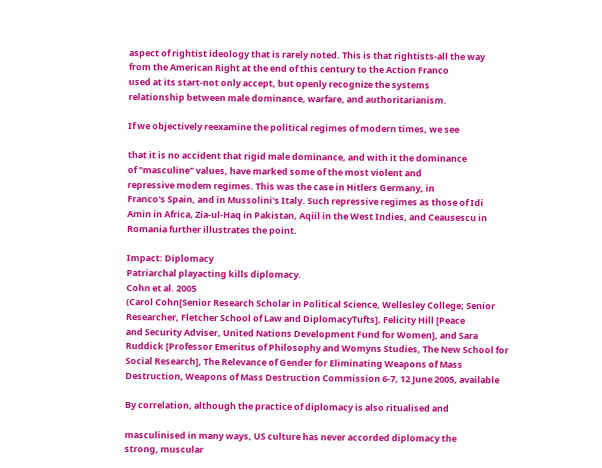aspect of rightist ideology that is rarely noted. This is that rightists-all the way
from the American Right at the end of this century to the Action Franco
used at its start-not only accept, but openly recognize the systems
relationship between male dominance, warfare, and authoritarianism.

If we objectively reexamine the political regimes of modern times, we see

that it is no accident that rigid male dominance, and with it the dominance
of "masculine" values, have marked some of the most violent and
repressive modem regimes. This was the case in Hitlers Germany, in
Franco's Spain, and in Mussolini's Italy. Such repressive regimes as those of Idi
Amin in Africa, Zia-ul-Haq in Pakistan, Aqiil in the West Indies, and Ceausescu in
Romania further illustrates the point.

Impact: Diplomacy
Patriarchal playacting kills diplomacy.
Cohn et al. 2005
(Carol Cohn[Senior Research Scholar in Political Science, Wellesley College; Senior
Researcher, Fletcher School of Law and DiplomacyTufts], Felicity Hill [Peace
and Security Adviser, United Nations Development Fund for Women], and Sara
Ruddick [Professor Emeritus of Philosophy and Womyns Studies, The New School for
Social Research], The Relevance of Gender for Eliminating Weapons of Mass
Destruction, Weapons of Mass Destruction Commission 6-7, 12 June 2005, available

By correlation, although the practice of diplomacy is also ritualised and

masculinised in many ways, US culture has never accorded diplomacy the
strong, muscular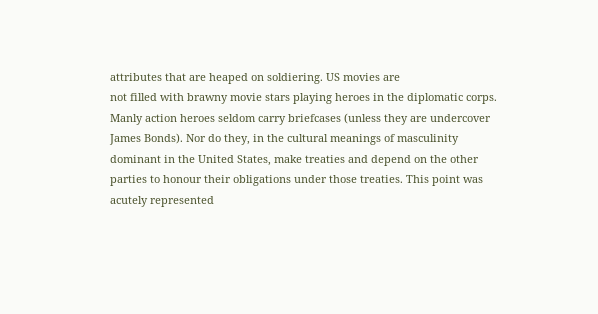attributes that are heaped on soldiering. US movies are
not filled with brawny movie stars playing heroes in the diplomatic corps.
Manly action heroes seldom carry briefcases (unless they are undercover
James Bonds). Nor do they, in the cultural meanings of masculinity
dominant in the United States, make treaties and depend on the other
parties to honour their obligations under those treaties. This point was
acutely represented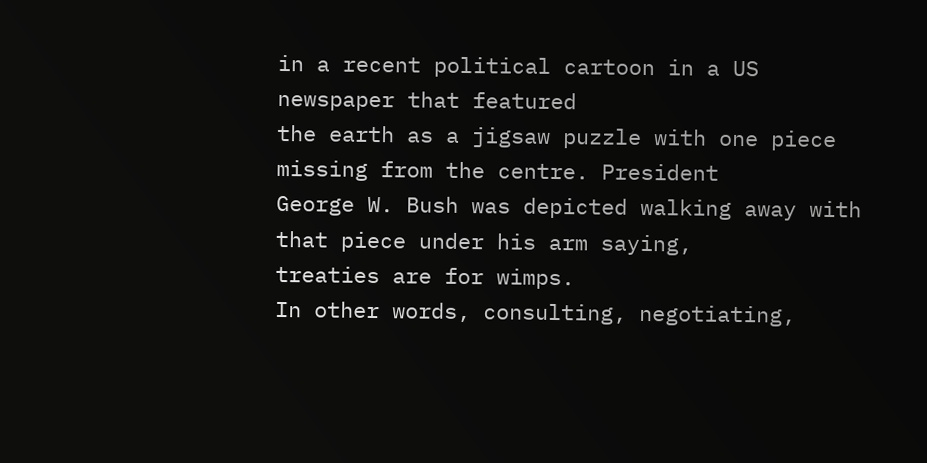in a recent political cartoon in a US newspaper that featured
the earth as a jigsaw puzzle with one piece missing from the centre. President
George W. Bush was depicted walking away with that piece under his arm saying,
treaties are for wimps.
In other words, consulting, negotiating,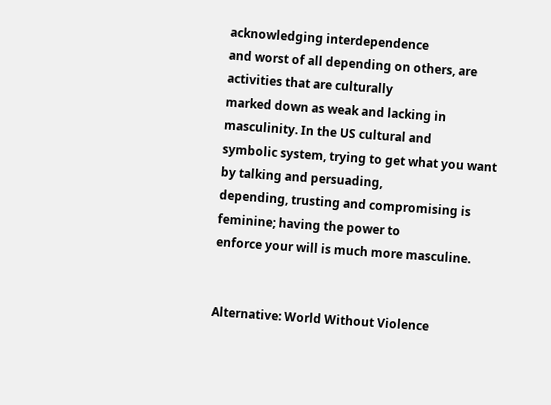acknowledging interdependence
and worst of all depending on others, are activities that are culturally
marked down as weak and lacking in masculinity. In the US cultural and
symbolic system, trying to get what you want by talking and persuading,
depending, trusting and compromising is feminine; having the power to
enforce your will is much more masculine.


Alternative: World Without Violence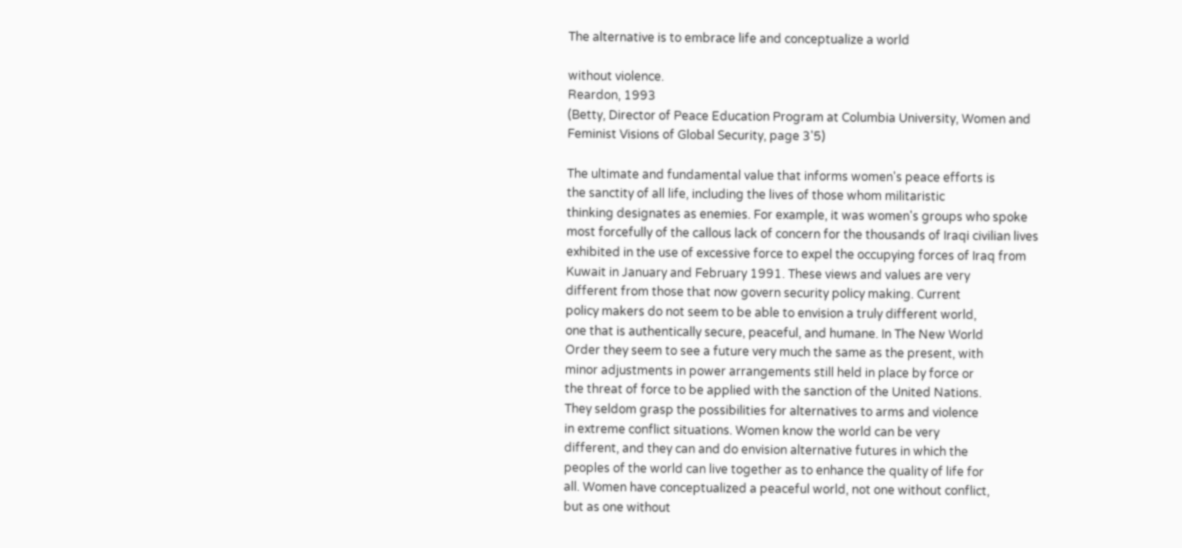The alternative is to embrace life and conceptualize a world

without violence.
Reardon, 1993
(Betty, Director of Peace Education Program at Columbia University, Women and
Feminist Visions of Global Security, page 3'5)

The ultimate and fundamental value that informs women's peace efforts is
the sanctity of all life, including the lives of those whom militaristic
thinking designates as enemies. For example, it was women's groups who spoke
most forcefully of the callous lack of concern for the thousands of Iraqi civilian lives
exhibited in the use of excessive force to expel the occupying forces of Iraq from
Kuwait in January and February 1991. These views and values are very
different from those that now govern security policy making. Current
policy makers do not seem to be able to envision a truly different world,
one that is authentically secure, peaceful, and humane. In The New World
Order they seem to see a future very much the same as the present, with
minor adjustments in power arrangements still held in place by force or
the threat of force to be applied with the sanction of the United Nations.
They seldom grasp the possibilities for alternatives to arms and violence
in extreme conflict situations. Women know the world can be very
different, and they can and do envision alternative futures in which the
peoples of the world can live together as to enhance the quality of life for
all. Women have conceptualized a peaceful world, not one without conflict,
but as one without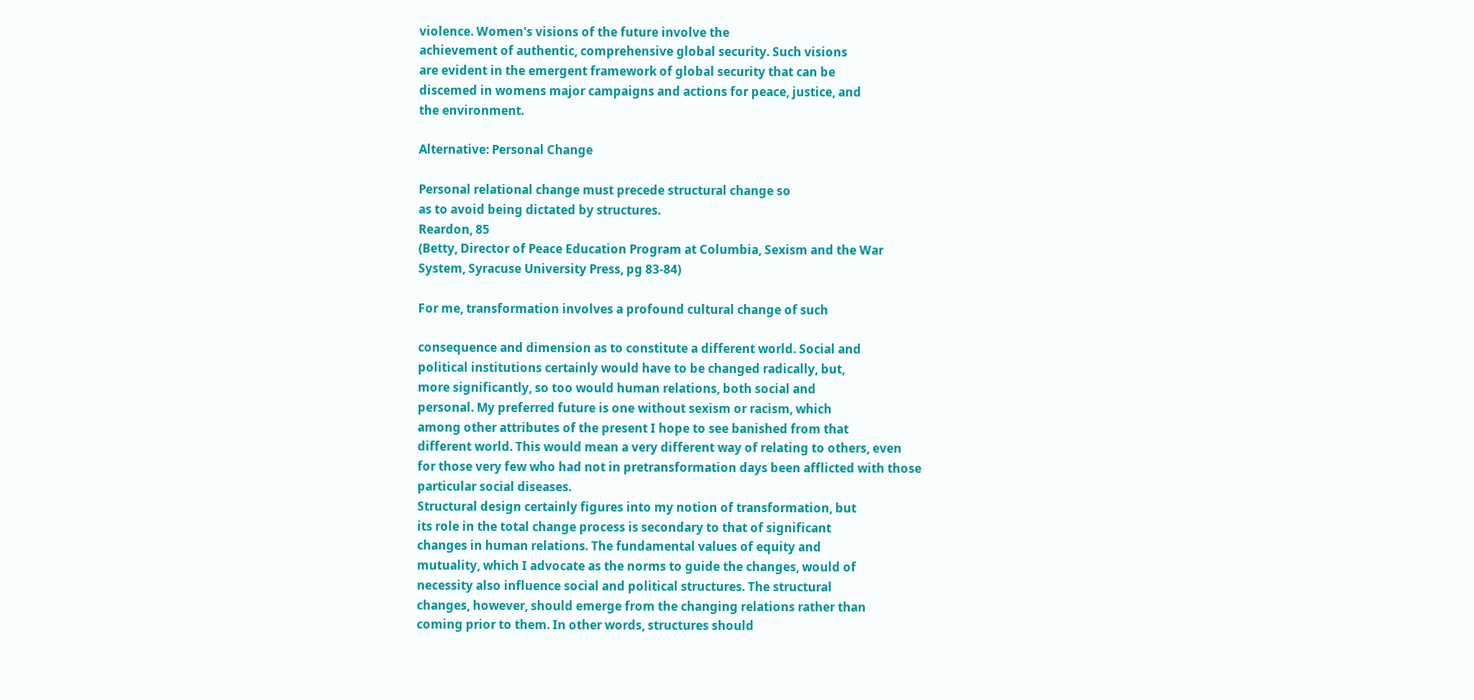violence. Women's visions of the future involve the
achievement of authentic, comprehensive global security. Such visions
are evident in the emergent framework of global security that can be
discemed in womens major campaigns and actions for peace, justice, and
the environment.

Alternative: Personal Change

Personal relational change must precede structural change so
as to avoid being dictated by structures.
Reardon, 85
(Betty, Director of Peace Education Program at Columbia, Sexism and the War
System, Syracuse University Press, pg 83-84)

For me, transformation involves a profound cultural change of such

consequence and dimension as to constitute a different world. Social and
political institutions certainly would have to be changed radically, but,
more significantly, so too would human relations, both social and
personal. My preferred future is one without sexism or racism, which
among other attributes of the present I hope to see banished from that
different world. This would mean a very different way of relating to others, even
for those very few who had not in pretransformation days been afflicted with those
particular social diseases.
Structural design certainly figures into my notion of transformation, but
its role in the total change process is secondary to that of significant
changes in human relations. The fundamental values of equity and
mutuality, which I advocate as the norms to guide the changes, would of
necessity also influence social and political structures. The structural
changes, however, should emerge from the changing relations rather than
coming prior to them. In other words, structures should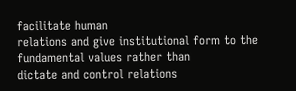facilitate human
relations and give institutional form to the fundamental values rather than
dictate and control relations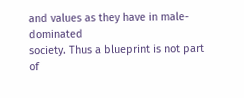and values as they have in male-dominated
society. Thus a blueprint is not part of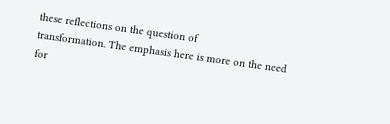these reflections on the question of
transformation. The emphasis here is more on the need for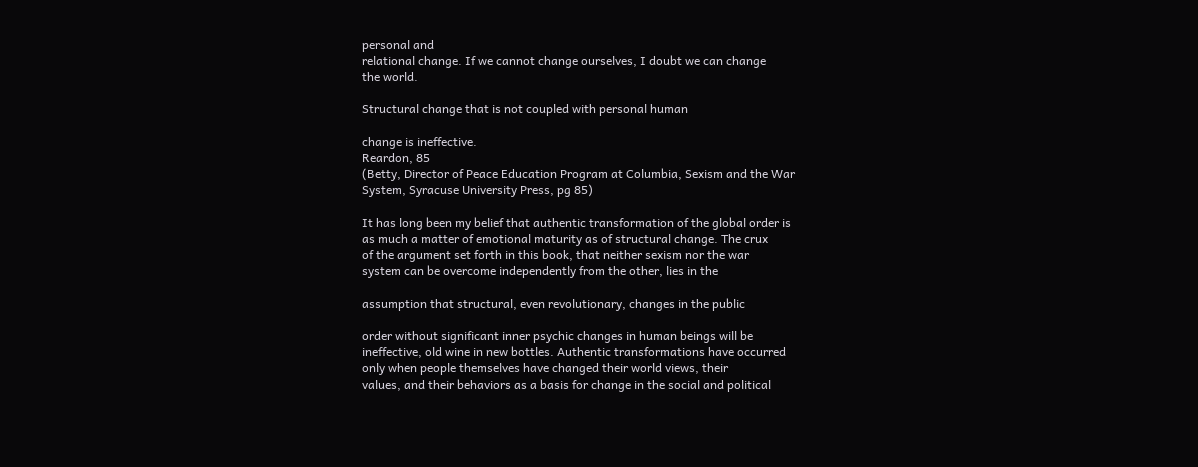personal and
relational change. If we cannot change ourselves, I doubt we can change
the world.

Structural change that is not coupled with personal human

change is ineffective.
Reardon, 85
(Betty, Director of Peace Education Program at Columbia, Sexism and the War
System, Syracuse University Press, pg 85)

It has long been my belief that authentic transformation of the global order is
as much a matter of emotional maturity as of structural change. The crux
of the argument set forth in this book, that neither sexism nor the war
system can be overcome independently from the other, lies in the

assumption that structural, even revolutionary, changes in the public

order without significant inner psychic changes in human beings will be
ineffective, old wine in new bottles. Authentic transformations have occurred
only when people themselves have changed their world views, their
values, and their behaviors as a basis for change in the social and political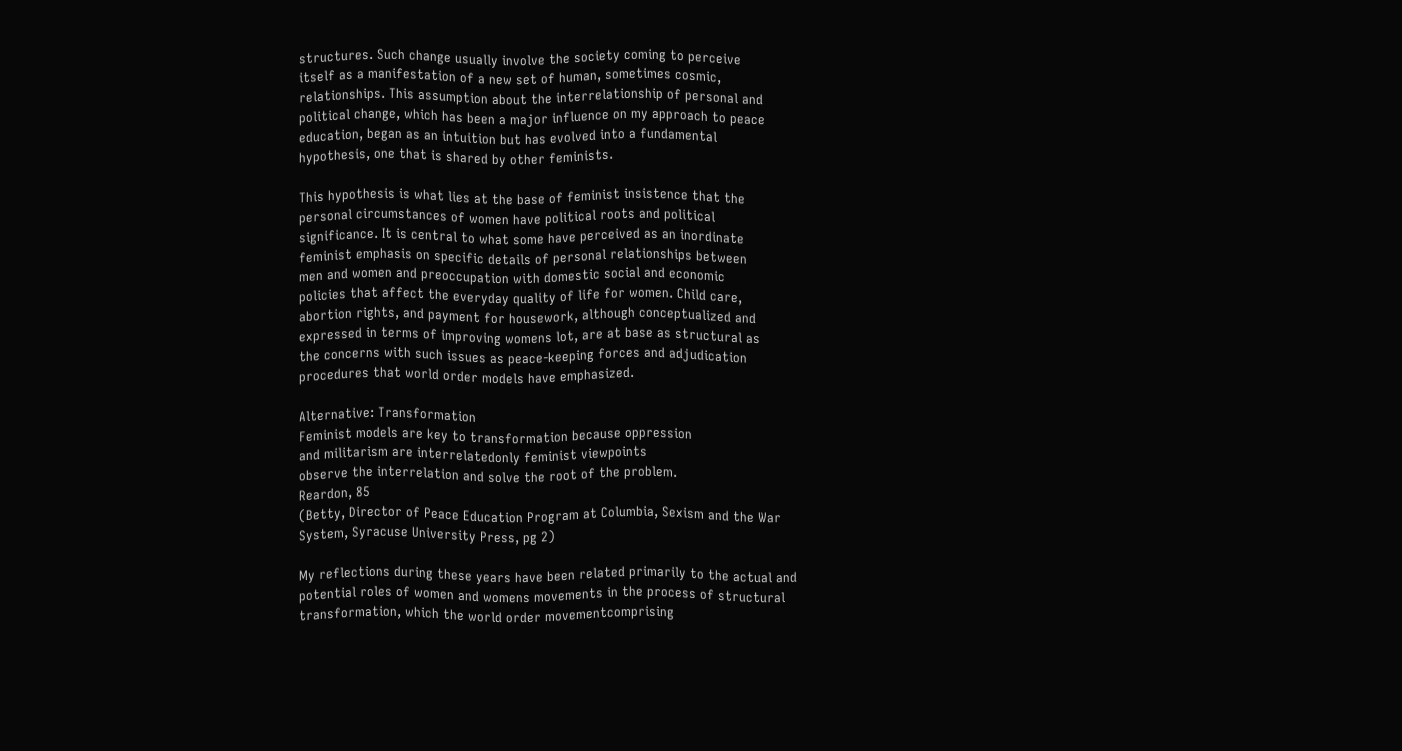structures. Such change usually involve the society coming to perceive
itself as a manifestation of a new set of human, sometimes cosmic,
relationships. This assumption about the interrelationship of personal and
political change, which has been a major influence on my approach to peace
education, began as an intuition but has evolved into a fundamental
hypothesis, one that is shared by other feminists.

This hypothesis is what lies at the base of feminist insistence that the
personal circumstances of women have political roots and political
significance. It is central to what some have perceived as an inordinate
feminist emphasis on specific details of personal relationships between
men and women and preoccupation with domestic social and economic
policies that affect the everyday quality of life for women. Child care,
abortion rights, and payment for housework, although conceptualized and
expressed in terms of improving womens lot, are at base as structural as
the concerns with such issues as peace-keeping forces and adjudication
procedures that world order models have emphasized.

Alternative: Transformation
Feminist models are key to transformation because oppression
and militarism are interrelatedonly feminist viewpoints
observe the interrelation and solve the root of the problem.
Reardon, 85
(Betty, Director of Peace Education Program at Columbia, Sexism and the War
System, Syracuse University Press, pg 2)

My reflections during these years have been related primarily to the actual and
potential roles of women and womens movements in the process of structural
transformation, which the world order movementcomprising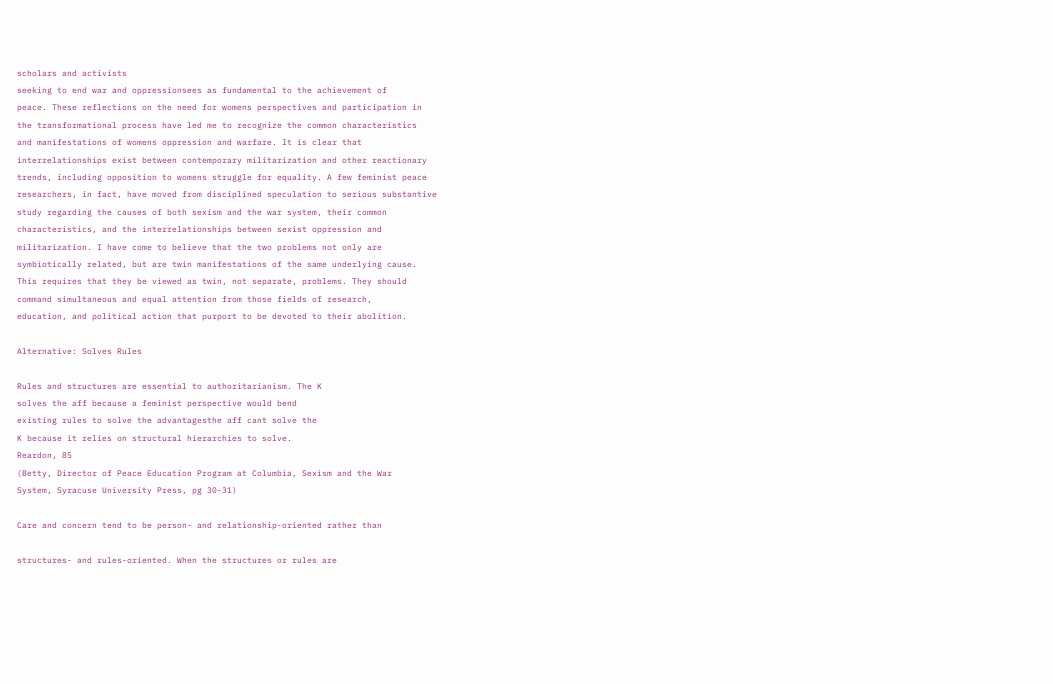scholars and activists
seeking to end war and oppressionsees as fundamental to the achievement of
peace. These reflections on the need for womens perspectives and participation in
the transformational process have led me to recognize the common characteristics
and manifestations of womens oppression and warfare. It is clear that
interrelationships exist between contemporary militarization and other reactionary
trends, including opposition to womens struggle for equality. A few feminist peace
researchers, in fact, have moved from disciplined speculation to serious substantive
study regarding the causes of both sexism and the war system, their common
characteristics, and the interrelationships between sexist oppression and
militarization. I have come to believe that the two problems not only are
symbiotically related, but are twin manifestations of the same underlying cause.
This requires that they be viewed as twin, not separate, problems. They should
command simultaneous and equal attention from those fields of research,
education, and political action that purport to be devoted to their abolition.

Alternative: Solves Rules

Rules and structures are essential to authoritarianism. The K
solves the aff because a feminist perspective would bend
existing rules to solve the advantagesthe aff cant solve the
K because it relies on structural hierarchies to solve.
Reardon, 85
(Betty, Director of Peace Education Program at Columbia, Sexism and the War
System, Syracuse University Press, pg 30-31)

Care and concern tend to be person- and relationship-oriented rather than

structures- and rules-oriented. When the structures or rules are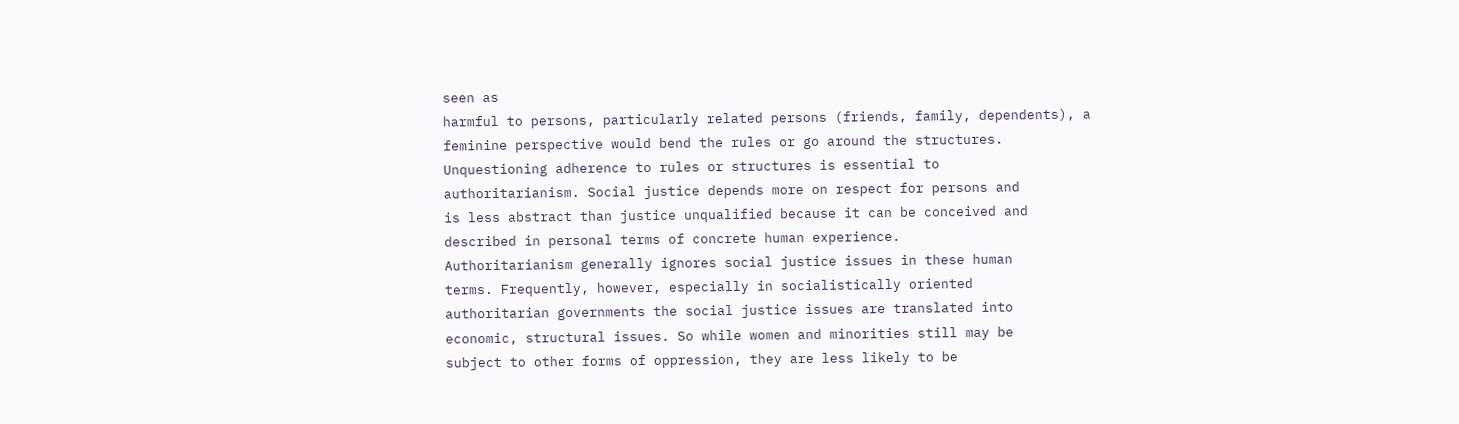seen as
harmful to persons, particularly related persons (friends, family, dependents), a
feminine perspective would bend the rules or go around the structures.
Unquestioning adherence to rules or structures is essential to
authoritarianism. Social justice depends more on respect for persons and
is less abstract than justice unqualified because it can be conceived and
described in personal terms of concrete human experience.
Authoritarianism generally ignores social justice issues in these human
terms. Frequently, however, especially in socialistically oriented
authoritarian governments the social justice issues are translated into
economic, structural issues. So while women and minorities still may be
subject to other forms of oppression, they are less likely to be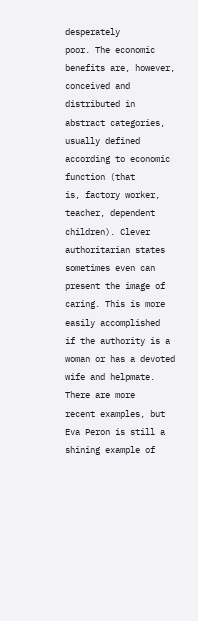desperately
poor. The economic benefits are, however, conceived and distributed in
abstract categories, usually defined according to economic function (that
is, factory worker, teacher, dependent children). Clever authoritarian states
sometimes even can present the image of caring. This is more easily accomplished
if the authority is a woman or has a devoted wife and helpmate. There are more
recent examples, but Eva Peron is still a shining example of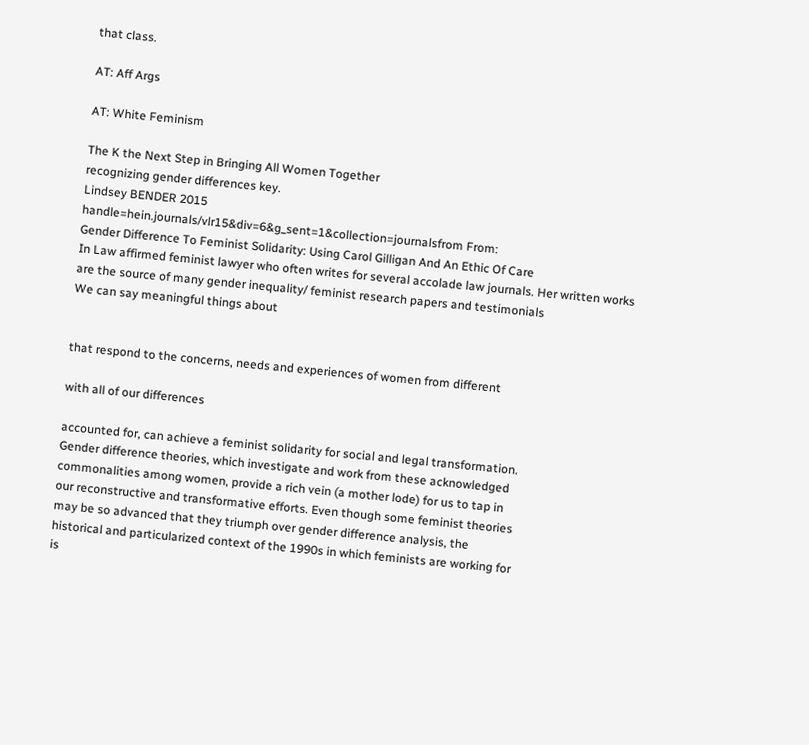that class.

AT: Aff Args

AT: White Feminism

The K the Next Step in Bringing All Women Together
recognizing gender differences key.
Lindsey BENDER 2015
handle=hein.journals/vlr15&div=6&g_sent=1&collection=journalsfrom From:
Gender Difference To Feminist Solidarity: Using Carol Gilligan And An Ethic Of Care
In Law affirmed feminist lawyer who often writes for several accolade law journals. Her written works
are the source of many gender inequality/ feminist research papers and testimonials
We can say meaningful things about


that respond to the concerns, needs and experiences of women from different

with all of our differences

accounted for, can achieve a feminist solidarity for social and legal transformation.
Gender difference theories, which investigate and work from these acknowledged
commonalities among women, provide a rich vein (a mother lode) for us to tap in
our reconstructive and transformative efforts. Even though some feminist theories
may be so advanced that they triumph over gender difference analysis, the
historical and particularized context of the 1990s in which feminists are working for
is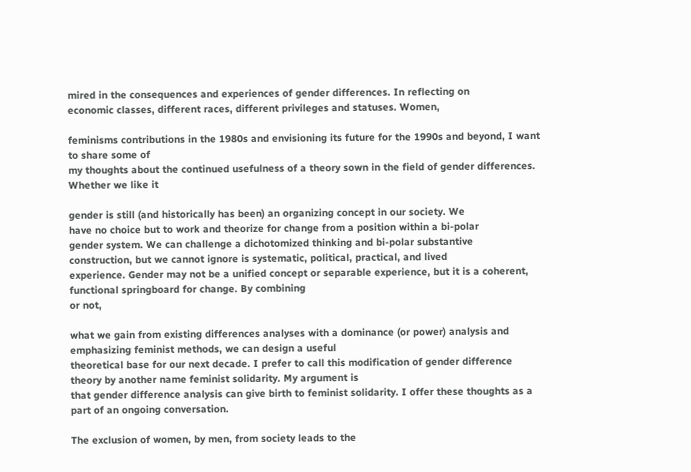mired in the consequences and experiences of gender differences. In reflecting on
economic classes, different races, different privileges and statuses. Women,

feminisms contributions in the 1980s and envisioning its future for the 1990s and beyond, I want to share some of
my thoughts about the continued usefulness of a theory sown in the field of gender differences. Whether we like it

gender is still (and historically has been) an organizing concept in our society. We
have no choice but to work and theorize for change from a position within a bi-polar
gender system. We can challenge a dichotomized thinking and bi-polar substantive
construction, but we cannot ignore is systematic, political, practical, and lived
experience. Gender may not be a unified concept or separable experience, but it is a coherent, functional springboard for change. By combining
or not,

what we gain from existing differences analyses with a dominance (or power) analysis and emphasizing feminist methods, we can design a useful
theoretical base for our next decade. I prefer to call this modification of gender difference theory by another name feminist solidarity. My argument is
that gender difference analysis can give birth to feminist solidarity. I offer these thoughts as a part of an ongoing conversation.

The exclusion of women, by men, from society leads to the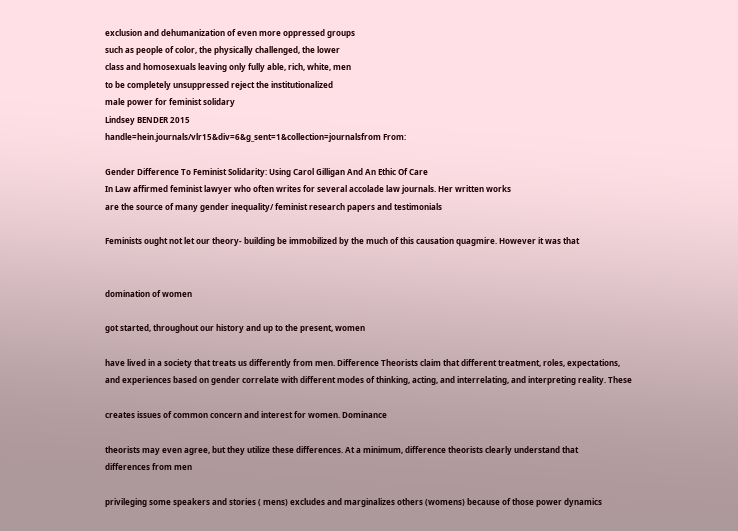exclusion and dehumanization of even more oppressed groups
such as people of color, the physically challenged, the lower
class and homosexuals leaving only fully able, rich, white, men
to be completely unsuppressed reject the institutionalized
male power for feminist solidary
Lindsey BENDER 2015
handle=hein.journals/vlr15&div=6&g_sent=1&collection=journalsfrom From:

Gender Difference To Feminist Solidarity: Using Carol Gilligan And An Ethic Of Care
In Law affirmed feminist lawyer who often writes for several accolade law journals. Her written works
are the source of many gender inequality/ feminist research papers and testimonials

Feminists ought not let our theory- building be immobilized by the much of this causation quagmire. However it was that


domination of women

got started, throughout our history and up to the present, women

have lived in a society that treats us differently from men. Difference Theorists claim that different treatment, roles, expectations,
and experiences based on gender correlate with different modes of thinking, acting, and interrelating, and interpreting reality. These

creates issues of common concern and interest for women. Dominance

theorists may even agree, but they utilize these differences. At a minimum, difference theorists clearly understand that
differences from men

privileging some speakers and stories ( mens) excludes and marginalizes others (womens) because of those power dynamics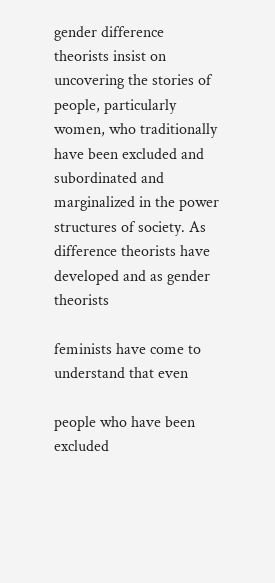gender difference theorists insist on uncovering the stories of people, particularly women, who traditionally have been excluded and
subordinated and marginalized in the power structures of society. As difference theorists have developed and as gender theorists

feminists have come to understand that even

people who have been excluded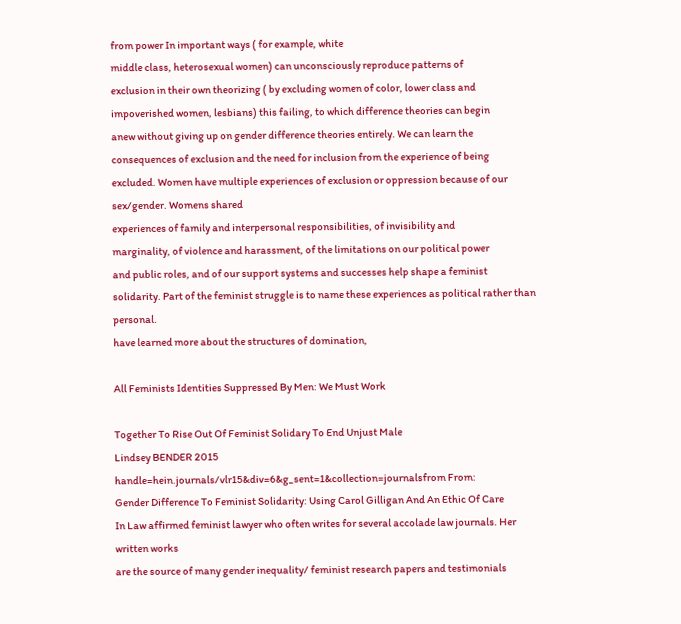from power In important ways ( for example, white
middle class, heterosexual women) can unconsciously reproduce patterns of
exclusion in their own theorizing ( by excluding women of color, lower class and
impoverished women, lesbians) this failing, to which difference theories can begin
anew without giving up on gender difference theories entirely. We can learn the
consequences of exclusion and the need for inclusion from the experience of being
excluded. Women have multiple experiences of exclusion or oppression because of our sex/gender. Womens shared
experiences of family and interpersonal responsibilities, of invisibility and
marginality, of violence and harassment, of the limitations on our political power
and public roles, and of our support systems and successes help shape a feminist
solidarity. Part of the feminist struggle is to name these experiences as political rather than personal.
have learned more about the structures of domination,

All Feminists Identities Suppressed By Men: We Must Work

Together To Rise Out Of Feminist Solidary To End Unjust Male
Lindsey BENDER 2015
handle=hein.journals/vlr15&div=6&g_sent=1&collection=journalsfrom From:
Gender Difference To Feminist Solidarity: Using Carol Gilligan And An Ethic Of Care
In Law affirmed feminist lawyer who often writes for several accolade law journals. Her written works
are the source of many gender inequality/ feminist research papers and testimonials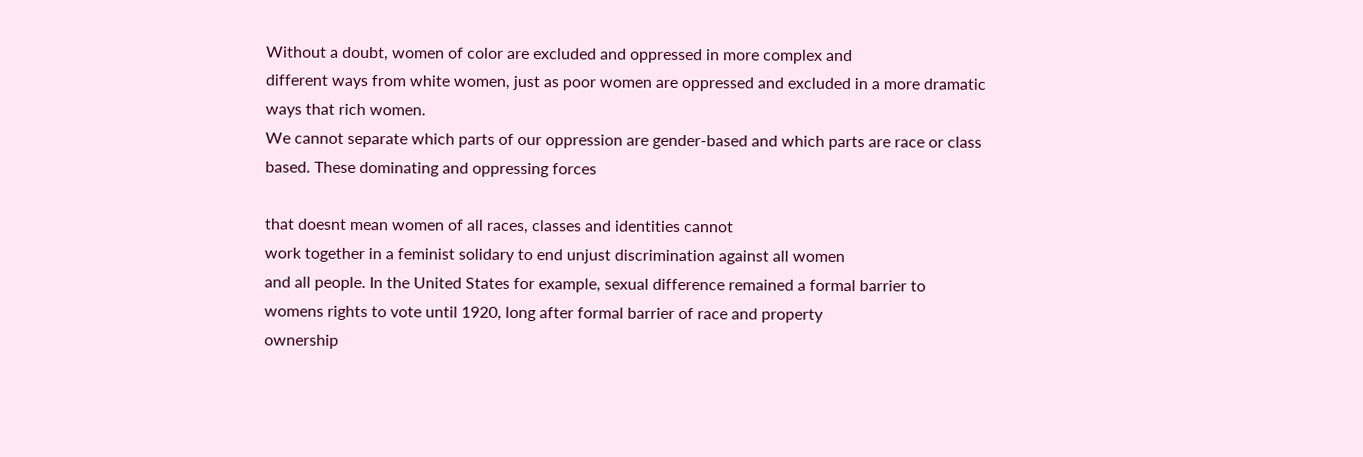Without a doubt, women of color are excluded and oppressed in more complex and
different ways from white women, just as poor women are oppressed and excluded in a more dramatic ways that rich women.
We cannot separate which parts of our oppression are gender-based and which parts are race or class based. These dominating and oppressing forces

that doesnt mean women of all races, classes and identities cannot
work together in a feminist solidary to end unjust discrimination against all women
and all people. In the United States for example, sexual difference remained a formal barrier to
womens rights to vote until 1920, long after formal barrier of race and property
ownership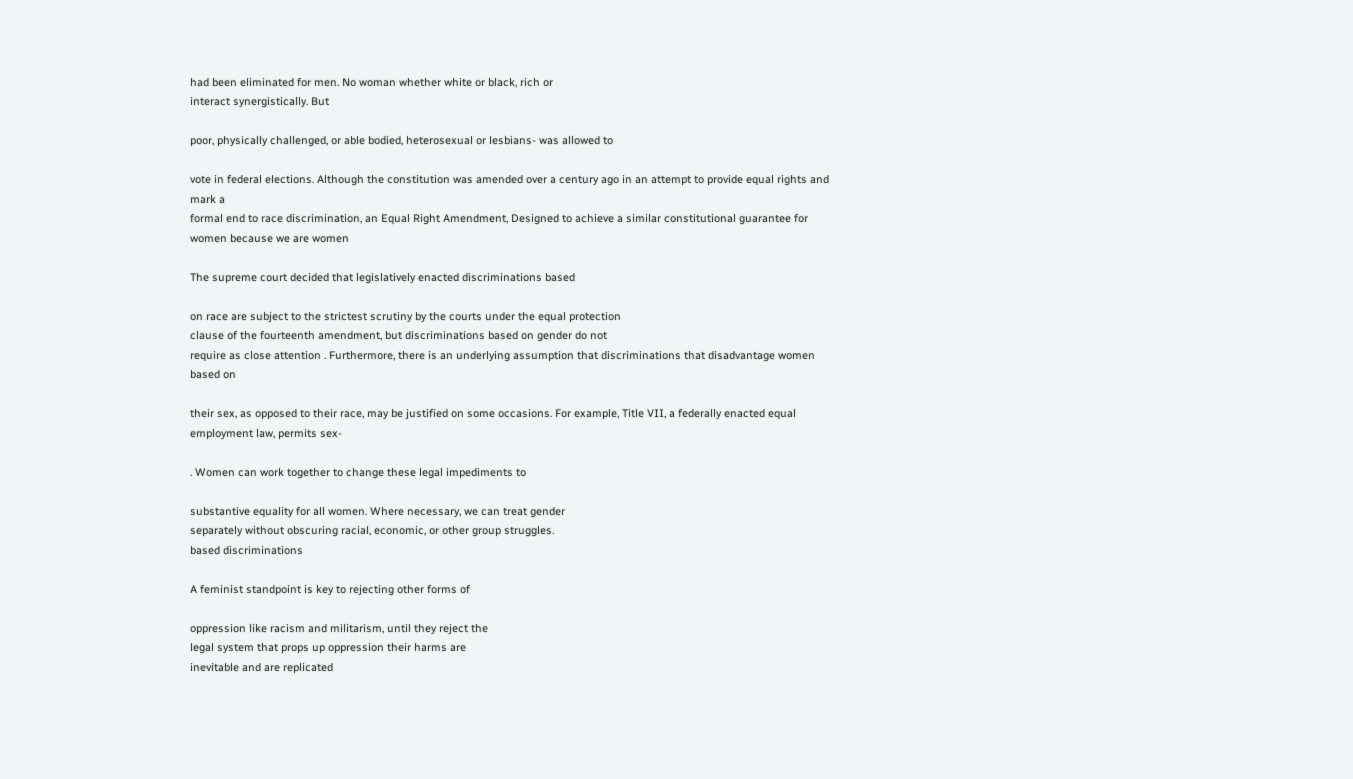had been eliminated for men. No woman whether white or black, rich or
interact synergistically. But

poor, physically challenged, or able bodied, heterosexual or lesbians- was allowed to

vote in federal elections. Although the constitution was amended over a century ago in an attempt to provide equal rights and mark a
formal end to race discrimination, an Equal Right Amendment, Designed to achieve a similar constitutional guarantee for women because we are women

The supreme court decided that legislatively enacted discriminations based

on race are subject to the strictest scrutiny by the courts under the equal protection
clause of the fourteenth amendment, but discriminations based on gender do not
require as close attention . Furthermore, there is an underlying assumption that discriminations that disadvantage women based on

their sex, as opposed to their race, may be justified on some occasions. For example, Title VII, a federally enacted equal employment law, permits sex-

. Women can work together to change these legal impediments to

substantive equality for all women. Where necessary, we can treat gender
separately without obscuring racial, economic, or other group struggles.
based discriminations

A feminist standpoint is key to rejecting other forms of

oppression like racism and militarism, until they reject the
legal system that props up oppression their harms are
inevitable and are replicated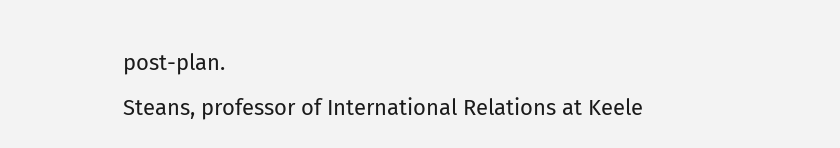post-plan.
Steans, professor of International Relations at Keele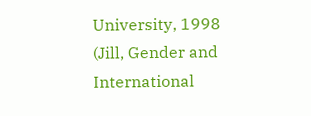University, 1998
(Jill, Gender and International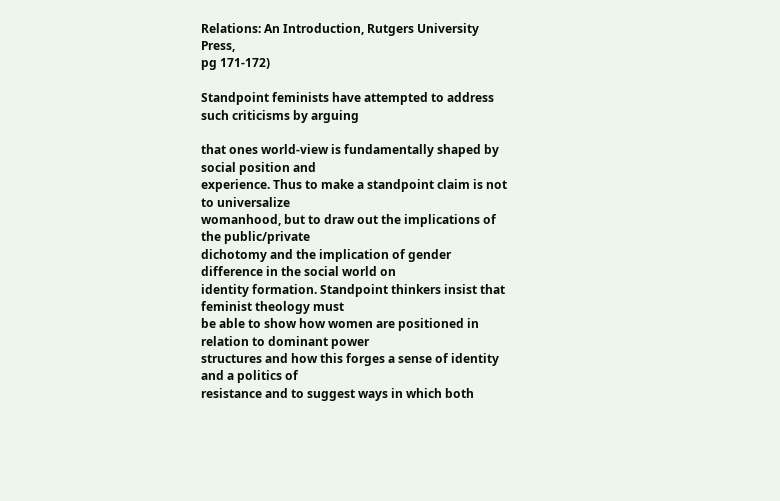Relations: An Introduction, Rutgers University Press,
pg 171-172)

Standpoint feminists have attempted to address such criticisms by arguing

that ones world-view is fundamentally shaped by social position and
experience. Thus to make a standpoint claim is not to universalize
womanhood, but to draw out the implications of the public/private
dichotomy and the implication of gender difference in the social world on
identity formation. Standpoint thinkers insist that feminist theology must
be able to show how women are positioned in relation to dominant power
structures and how this forges a sense of identity and a politics of
resistance and to suggest ways in which both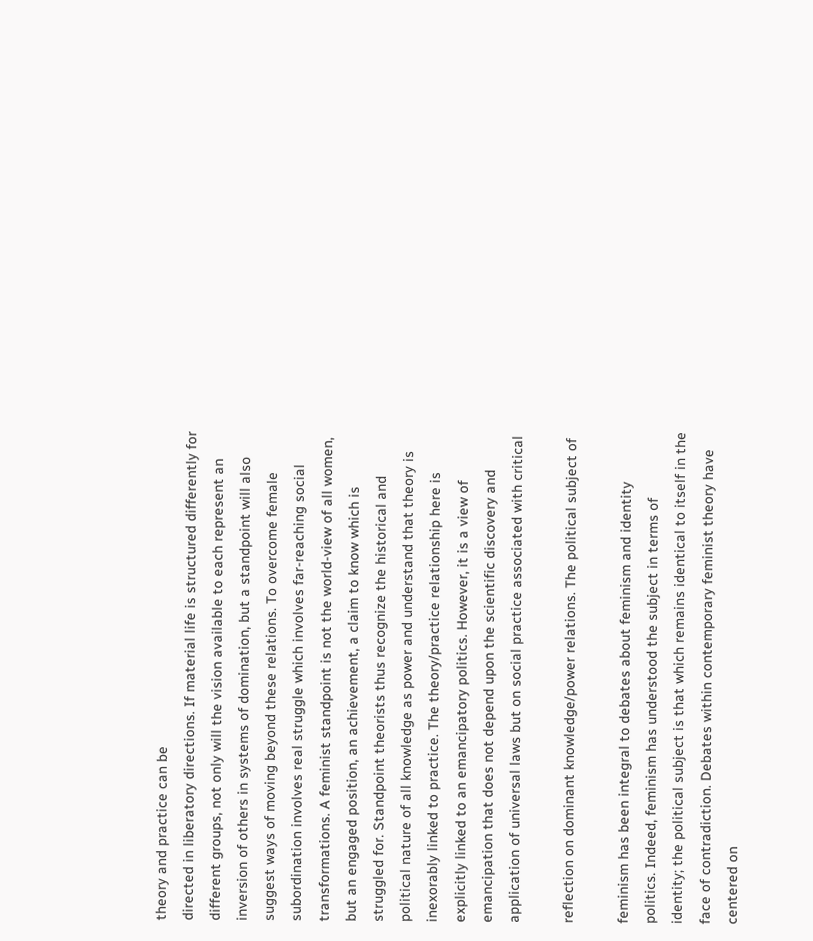theory and practice can be
directed in liberatory directions. If material life is structured differently for
different groups, not only will the vision available to each represent an
inversion of others in systems of domination, but a standpoint will also
suggest ways of moving beyond these relations. To overcome female
subordination involves real struggle which involves far-reaching social
transformations. A feminist standpoint is not the world-view of all women,
but an engaged position, an achievement, a claim to know which is
struggled for. Standpoint theorists thus recognize the historical and
political nature of all knowledge as power and understand that theory is
inexorably linked to practice. The theory/practice relationship here is
explicitly linked to an emancipatory politics. However, it is a view of
emancipation that does not depend upon the scientific discovery and
application of universal laws but on social practice associated with critical

reflection on dominant knowledge/power relations. The political subject of

feminism has been integral to debates about feminism and identity
politics. Indeed, feminism has understood the subject in terms of
identity; the political subject is that which remains identical to itself in the
face of contradiction. Debates within contemporary feminist theory have
centered on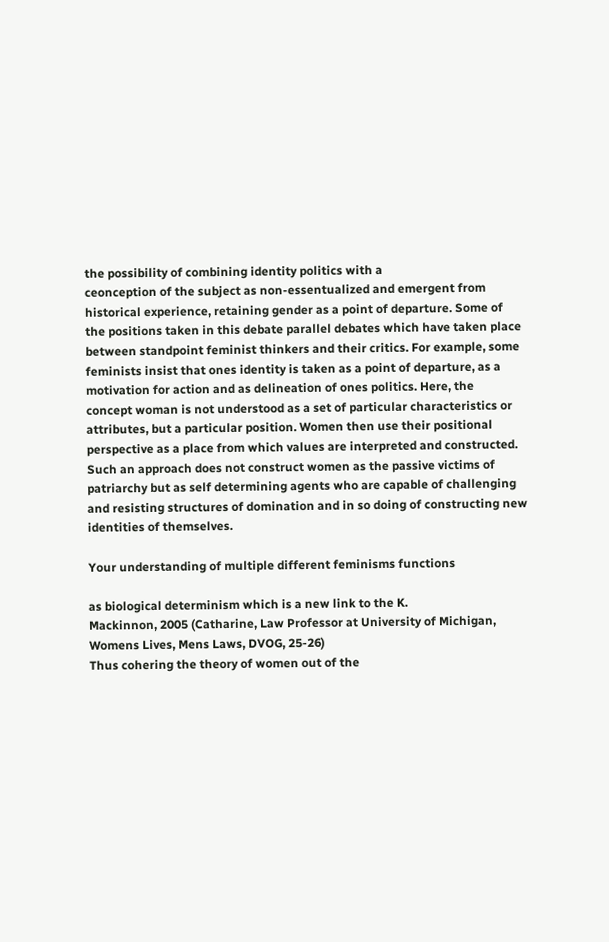the possibility of combining identity politics with a
ceonception of the subject as non-essentualized and emergent from
historical experience, retaining gender as a point of departure. Some of
the positions taken in this debate parallel debates which have taken place
between standpoint feminist thinkers and their critics. For example, some
feminists insist that ones identity is taken as a point of departure, as a
motivation for action and as delineation of ones politics. Here, the
concept woman is not understood as a set of particular characteristics or
attributes, but a particular position. Women then use their positional
perspective as a place from which values are interpreted and constructed.
Such an approach does not construct women as the passive victims of
patriarchy but as self determining agents who are capable of challenging
and resisting structures of domination and in so doing of constructing new
identities of themselves.

Your understanding of multiple different feminisms functions

as biological determinism which is a new link to the K.
Mackinnon, 2005 (Catharine, Law Professor at University of Michigan,
Womens Lives, Mens Laws, DVOG, 25-26)
Thus cohering the theory of women out of the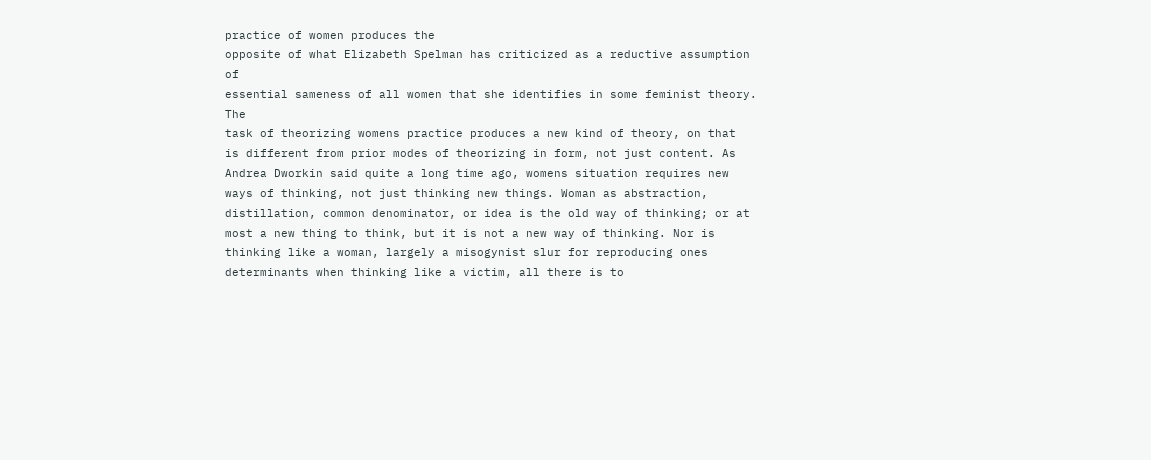practice of women produces the
opposite of what Elizabeth Spelman has criticized as a reductive assumption of
essential sameness of all women that she identifies in some feminist theory. The
task of theorizing womens practice produces a new kind of theory, on that
is different from prior modes of theorizing in form, not just content. As
Andrea Dworkin said quite a long time ago, womens situation requires new
ways of thinking, not just thinking new things. Woman as abstraction,
distillation, common denominator, or idea is the old way of thinking; or at
most a new thing to think, but it is not a new way of thinking. Nor is
thinking like a woman, largely a misogynist slur for reproducing ones
determinants when thinking like a victim, all there is to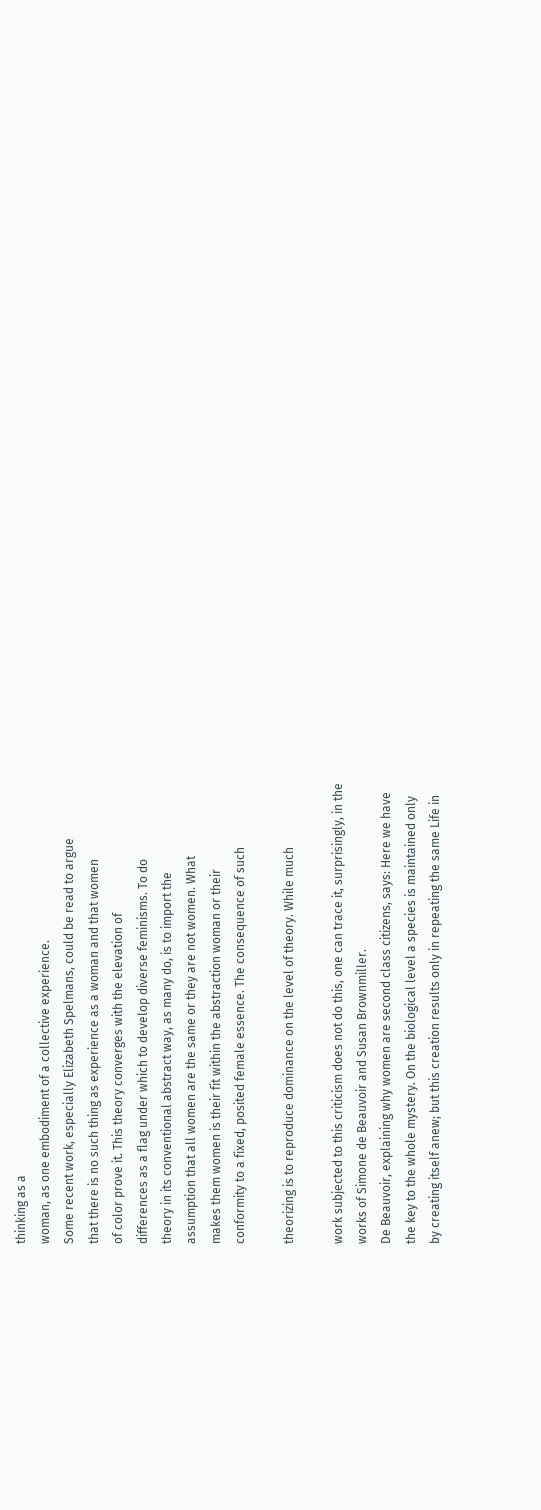thinking as a
woman, as one embodiment of a collective experience.
Some recent work, especially Elizabeth Spelmans, could be read to argue
that there is no such thing as experience as a woman and that women
of color prove it. This theory converges with the elevation of
differences as a flag under which to develop diverse feminisms. To do
theory in its conventional abstract way, as many do, is to import the
assumption that all women are the same or they are not women. What
makes them women is their fit within the abstraction woman or their
conformity to a fixed, posited female essence. The consequence of such

theorizing is to reproduce dominance on the level of theory. While much

work subjected to this criticism does not do this, one can trace it, surprisingly, in the
works of Simone de Beauvoir and Susan Brownmiller.
De Beauvoir, explaining why women are second class citizens, says: Here we have
the key to the whole mystery. On the biological level a species is maintained only
by creating itself anew; but this creation results only in repeating the same Life in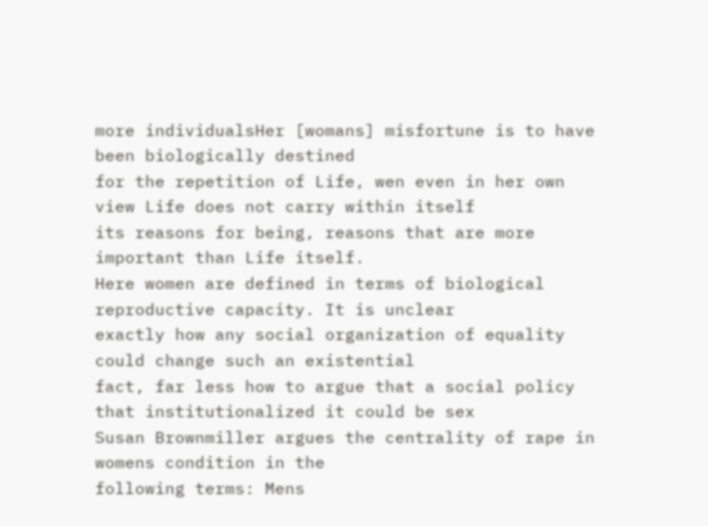more individualsHer [womans] misfortune is to have been biologically destined
for the repetition of Life, wen even in her own view Life does not carry within itself
its reasons for being, reasons that are more important than Life itself.
Here women are defined in terms of biological reproductive capacity. It is unclear
exactly how any social organization of equality could change such an existential
fact, far less how to argue that a social policy that institutionalized it could be sex
Susan Brownmiller argues the centrality of rape in womens condition in the
following terms: Mens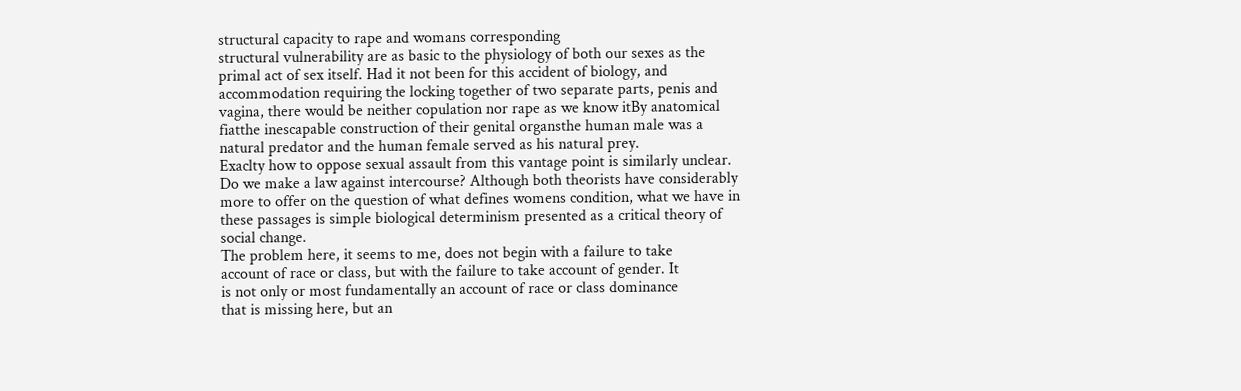structural capacity to rape and womans corresponding
structural vulnerability are as basic to the physiology of both our sexes as the
primal act of sex itself. Had it not been for this accident of biology, and
accommodation requiring the locking together of two separate parts, penis and
vagina, there would be neither copulation nor rape as we know itBy anatomical
fiatthe inescapable construction of their genital organsthe human male was a
natural predator and the human female served as his natural prey.
Exaclty how to oppose sexual assault from this vantage point is similarly unclear.
Do we make a law against intercourse? Although both theorists have considerably
more to offer on the question of what defines womens condition, what we have in
these passages is simple biological determinism presented as a critical theory of
social change.
The problem here, it seems to me, does not begin with a failure to take
account of race or class, but with the failure to take account of gender. It
is not only or most fundamentally an account of race or class dominance
that is missing here, but an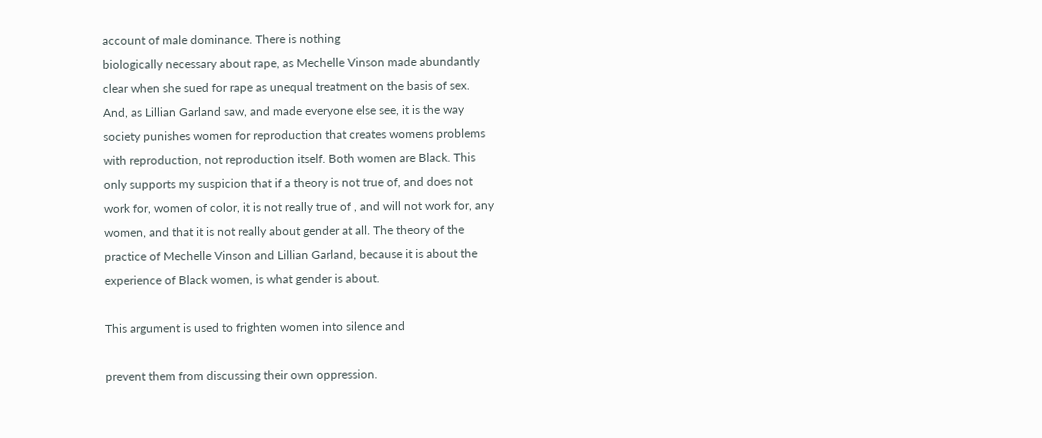account of male dominance. There is nothing
biologically necessary about rape, as Mechelle Vinson made abundantly
clear when she sued for rape as unequal treatment on the basis of sex.
And, as Lillian Garland saw, and made everyone else see, it is the way
society punishes women for reproduction that creates womens problems
with reproduction, not reproduction itself. Both women are Black. This
only supports my suspicion that if a theory is not true of, and does not
work for, women of color, it is not really true of , and will not work for, any
women, and that it is not really about gender at all. The theory of the
practice of Mechelle Vinson and Lillian Garland, because it is about the
experience of Black women, is what gender is about.

This argument is used to frighten women into silence and

prevent them from discussing their own oppression.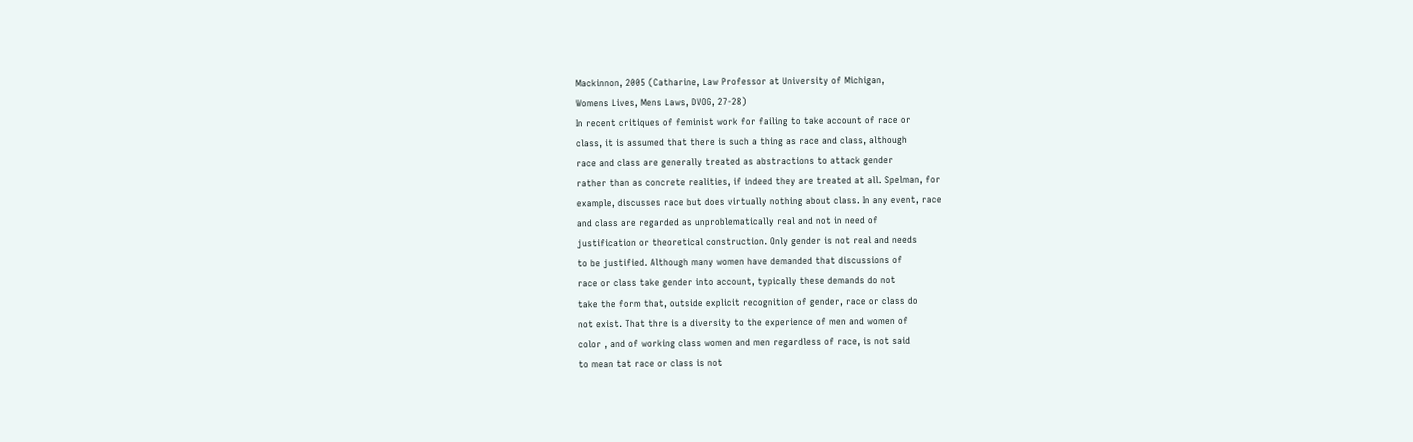Mackinnon, 2005 (Catharine, Law Professor at University of Michigan,
Womens Lives, Mens Laws, DVOG, 27-28)
In recent critiques of feminist work for failing to take account of race or
class, it is assumed that there is such a thing as race and class, although
race and class are generally treated as abstractions to attack gender
rather than as concrete realities, if indeed they are treated at all. Spelman, for
example, discusses race but does virtually nothing about class. In any event, race
and class are regarded as unproblematically real and not in need of
justification or theoretical construction. Only gender is not real and needs
to be justified. Although many women have demanded that discussions of
race or class take gender into account, typically these demands do not
take the form that, outside explicit recognition of gender, race or class do
not exist. That thre is a diversity to the experience of men and women of
color , and of working class women and men regardless of race, is not said
to mean tat race or class is not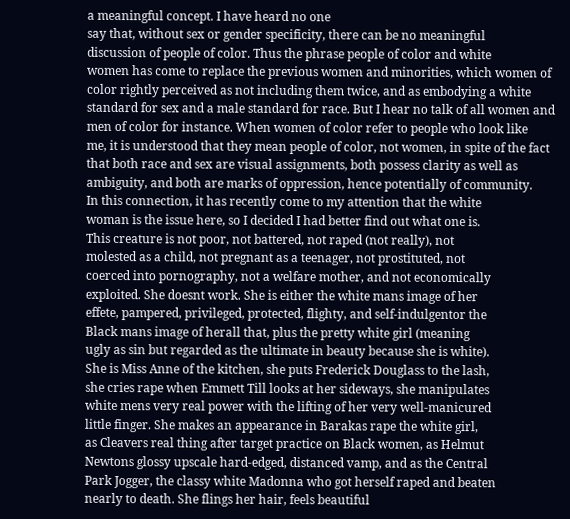a meaningful concept. I have heard no one
say that, without sex or gender specificity, there can be no meaningful
discussion of people of color. Thus the phrase people of color and white
women has come to replace the previous women and minorities, which women of
color rightly perceived as not including them twice, and as embodying a white
standard for sex and a male standard for race. But I hear no talk of all women and
men of color for instance. When women of color refer to people who look like
me, it is understood that they mean people of color, not women, in spite of the fact
that both race and sex are visual assignments, both possess clarity as well as
ambiguity, and both are marks of oppression, hence potentially of community.
In this connection, it has recently come to my attention that the white
woman is the issue here, so I decided I had better find out what one is.
This creature is not poor, not battered, not raped (not really), not
molested as a child, not pregnant as a teenager, not prostituted, not
coerced into pornography, not a welfare mother, and not economically
exploited. She doesnt work. She is either the white mans image of her
effete, pampered, privileged, protected, flighty, and self-indulgentor the
Black mans image of herall that, plus the pretty white girl (meaning
ugly as sin but regarded as the ultimate in beauty because she is white).
She is Miss Anne of the kitchen, she puts Frederick Douglass to the lash,
she cries rape when Emmett Till looks at her sideways, she manipulates
white mens very real power with the lifting of her very well-manicured
little finger. She makes an appearance in Barakas rape the white girl,
as Cleavers real thing after target practice on Black women, as Helmut
Newtons glossy upscale hard-edged, distanced vamp, and as the Central
Park Jogger, the classy white Madonna who got herself raped and beaten
nearly to death. She flings her hair, feels beautiful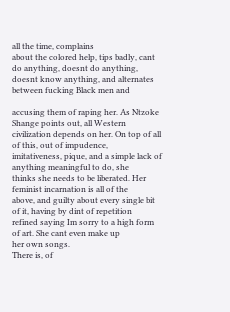all the time, complains
about the colored help, tips badly, cant do anything, doesnt do anything,
doesnt know anything, and alternates between fucking Black men and

accusing them of raping her. As Ntzoke Shange points out, all Western
civilization depends on her. On top of all of this, out of impudence,
imitativeness, pique, and a simple lack of anything meaningful to do, she
thinks she needs to be liberated. Her feminist incarnation is all of the
above, and guilty about every single bit of it, having by dint of repetition
refined saying Im sorry to a high form of art. She cant even make up
her own songs.
There is, of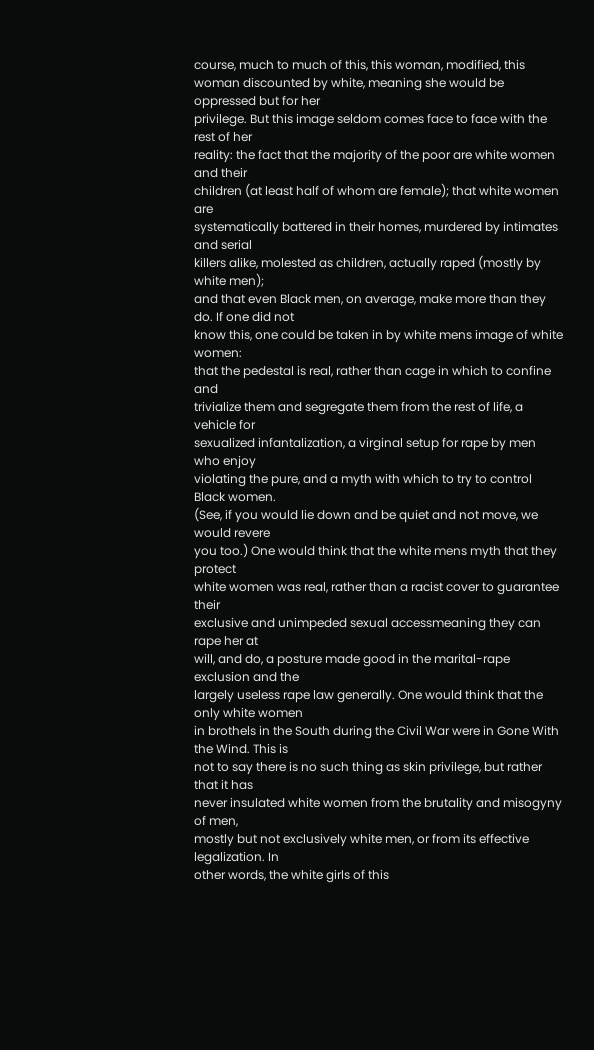course, much to much of this, this woman, modified, this
woman discounted by white, meaning she would be oppressed but for her
privilege. But this image seldom comes face to face with the rest of her
reality: the fact that the majority of the poor are white women and their
children (at least half of whom are female); that white women are
systematically battered in their homes, murdered by intimates and serial
killers alike, molested as children, actually raped (mostly by white men);
and that even Black men, on average, make more than they do. If one did not
know this, one could be taken in by white mens image of white women:
that the pedestal is real, rather than cage in which to confine and
trivialize them and segregate them from the rest of life, a vehicle for
sexualized infantalization, a virginal setup for rape by men who enjoy
violating the pure, and a myth with which to try to control Black women.
(See, if you would lie down and be quiet and not move, we would revere
you too.) One would think that the white mens myth that they protect
white women was real, rather than a racist cover to guarantee their
exclusive and unimpeded sexual accessmeaning they can rape her at
will, and do, a posture made good in the marital-rape exclusion and the
largely useless rape law generally. One would think that the only white women
in brothels in the South during the Civil War were in Gone With the Wind. This is
not to say there is no such thing as skin privilege, but rather that it has
never insulated white women from the brutality and misogyny of men,
mostly but not exclusively white men, or from its effective legalization. In
other words, the white girls of this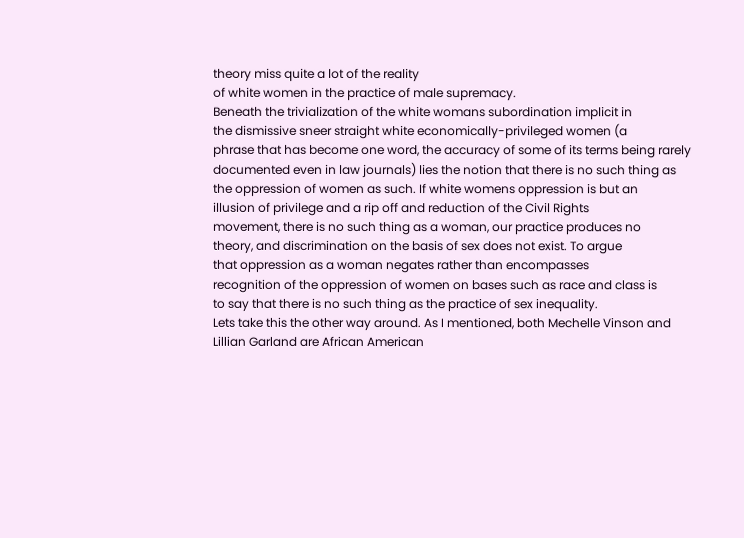theory miss quite a lot of the reality
of white women in the practice of male supremacy.
Beneath the trivialization of the white womans subordination implicit in
the dismissive sneer straight white economically-privileged women (a
phrase that has become one word, the accuracy of some of its terms being rarely
documented even in law journals) lies the notion that there is no such thing as
the oppression of women as such. If white womens oppression is but an
illusion of privilege and a rip off and reduction of the Civil Rights
movement, there is no such thing as a woman, our practice produces no
theory, and discrimination on the basis of sex does not exist. To argue
that oppression as a woman negates rather than encompasses
recognition of the oppression of women on bases such as race and class is
to say that there is no such thing as the practice of sex inequality.
Lets take this the other way around. As I mentioned, both Mechelle Vinson and
Lillian Garland are African American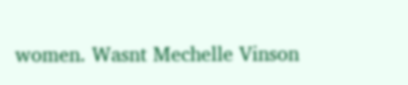women. Wasnt Mechelle Vinson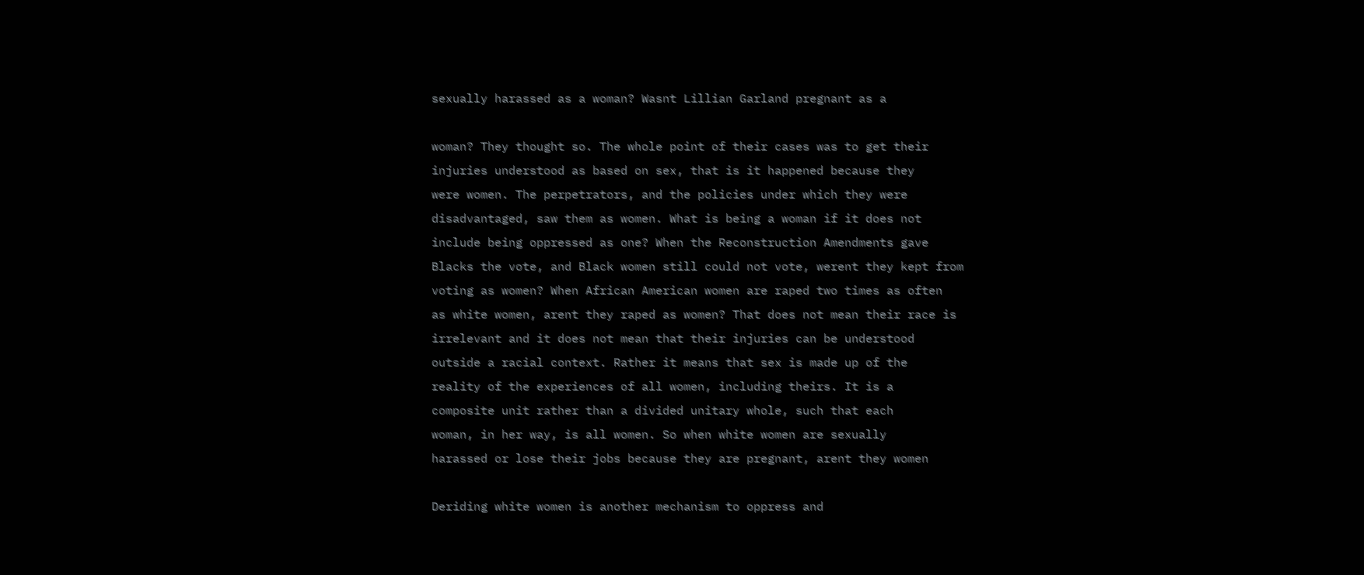sexually harassed as a woman? Wasnt Lillian Garland pregnant as a

woman? They thought so. The whole point of their cases was to get their
injuries understood as based on sex, that is it happened because they
were women. The perpetrators, and the policies under which they were
disadvantaged, saw them as women. What is being a woman if it does not
include being oppressed as one? When the Reconstruction Amendments gave
Blacks the vote, and Black women still could not vote, werent they kept from
voting as women? When African American women are raped two times as often
as white women, arent they raped as women? That does not mean their race is
irrelevant and it does not mean that their injuries can be understood
outside a racial context. Rather it means that sex is made up of the
reality of the experiences of all women, including theirs. It is a
composite unit rather than a divided unitary whole, such that each
woman, in her way, is all women. So when white women are sexually
harassed or lose their jobs because they are pregnant, arent they women

Deriding white women is another mechanism to oppress and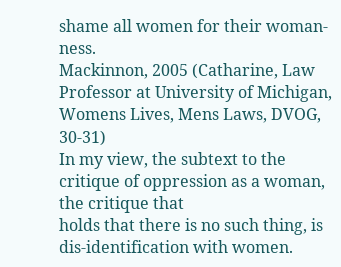shame all women for their woman-ness.
Mackinnon, 2005 (Catharine, Law Professor at University of Michigan,
Womens Lives, Mens Laws, DVOG, 30-31)
In my view, the subtext to the critique of oppression as a woman, the critique that
holds that there is no such thing, is dis-identification with women.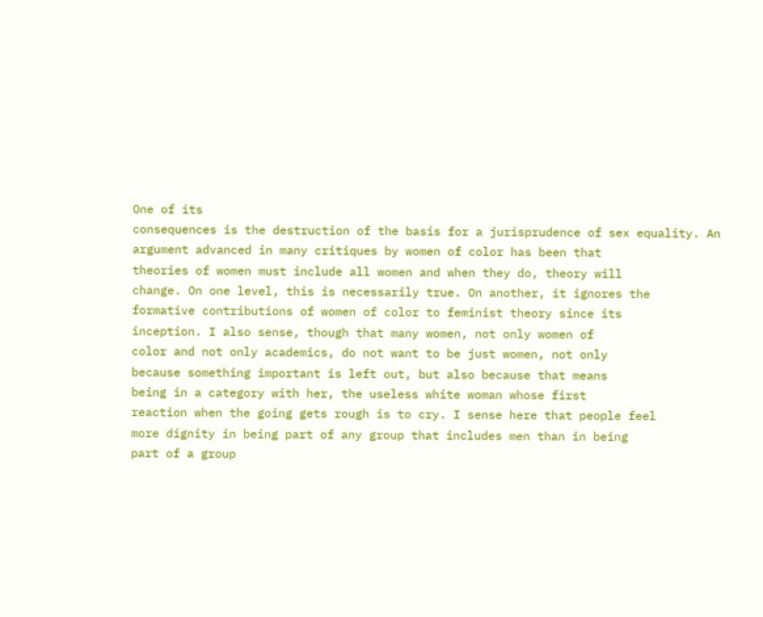One of its
consequences is the destruction of the basis for a jurisprudence of sex equality. An
argument advanced in many critiques by women of color has been that
theories of women must include all women and when they do, theory will
change. On one level, this is necessarily true. On another, it ignores the
formative contributions of women of color to feminist theory since its
inception. I also sense, though that many women, not only women of
color and not only academics, do not want to be just women, not only
because something important is left out, but also because that means
being in a category with her, the useless white woman whose first
reaction when the going gets rough is to cry. I sense here that people feel
more dignity in being part of any group that includes men than in being
part of a group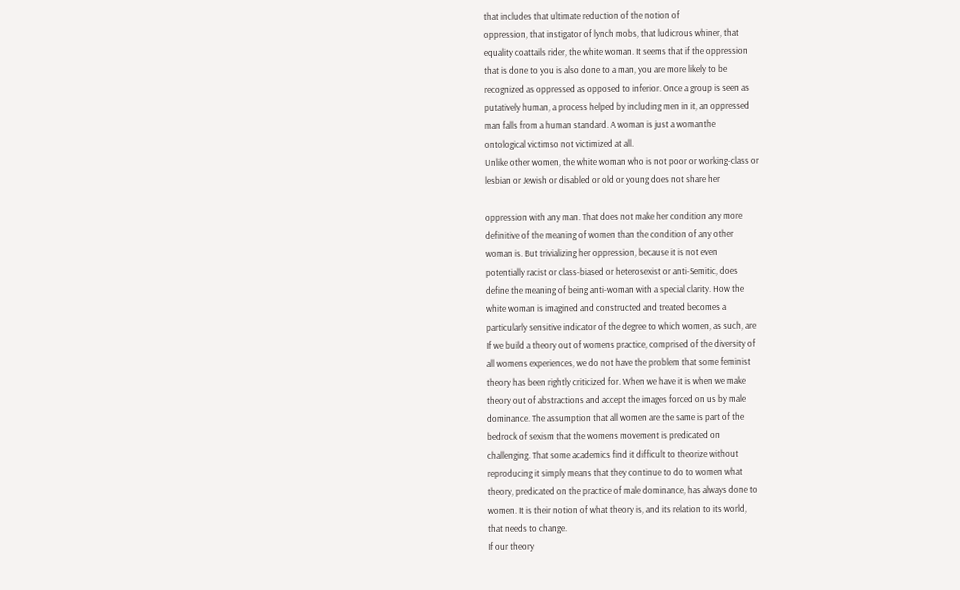that includes that ultimate reduction of the notion of
oppression, that instigator of lynch mobs, that ludicrous whiner, that
equality coattails rider, the white woman. It seems that if the oppression
that is done to you is also done to a man, you are more likely to be
recognized as oppressed as opposed to inferior. Once a group is seen as
putatively human, a process helped by including men in it, an oppressed
man falls from a human standard. A woman is just a womanthe
ontological victimso not victimized at all.
Unlike other women, the white woman who is not poor or working-class or
lesbian or Jewish or disabled or old or young does not share her

oppression with any man. That does not make her condition any more
definitive of the meaning of women than the condition of any other
woman is. But trivializing her oppression, because it is not even
potentially racist or class-biased or heterosexist or anti-Semitic, does
define the meaning of being anti-woman with a special clarity. How the
white woman is imagined and constructed and treated becomes a
particularly sensitive indicator of the degree to which women, as such, are
If we build a theory out of womens practice, comprised of the diversity of
all womens experiences, we do not have the problem that some feminist
theory has been rightly criticized for. When we have it is when we make
theory out of abstractions and accept the images forced on us by male
dominance. The assumption that all women are the same is part of the
bedrock of sexism that the womens movement is predicated on
challenging. That some academics find it difficult to theorize without
reproducing it simply means that they continue to do to women what
theory, predicated on the practice of male dominance, has always done to
women. It is their notion of what theory is, and its relation to its world,
that needs to change.
If our theory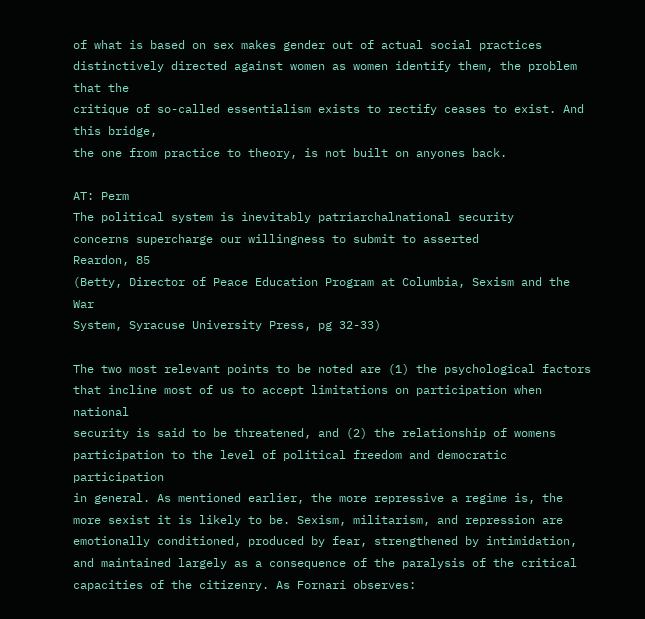of what is based on sex makes gender out of actual social practices
distinctively directed against women as women identify them, the problem that the
critique of so-called essentialism exists to rectify ceases to exist. And this bridge,
the one from practice to theory, is not built on anyones back.

AT: Perm
The political system is inevitably patriarchalnational security
concerns supercharge our willingness to submit to asserted
Reardon, 85
(Betty, Director of Peace Education Program at Columbia, Sexism and the War
System, Syracuse University Press, pg 32-33)

The two most relevant points to be noted are (1) the psychological factors
that incline most of us to accept limitations on participation when national
security is said to be threatened, and (2) the relationship of womens
participation to the level of political freedom and democratic participation
in general. As mentioned earlier, the more repressive a regime is, the
more sexist it is likely to be. Sexism, militarism, and repression are
emotionally conditioned, produced by fear, strengthened by intimidation,
and maintained largely as a consequence of the paralysis of the critical
capacities of the citizenry. As Fornari observes: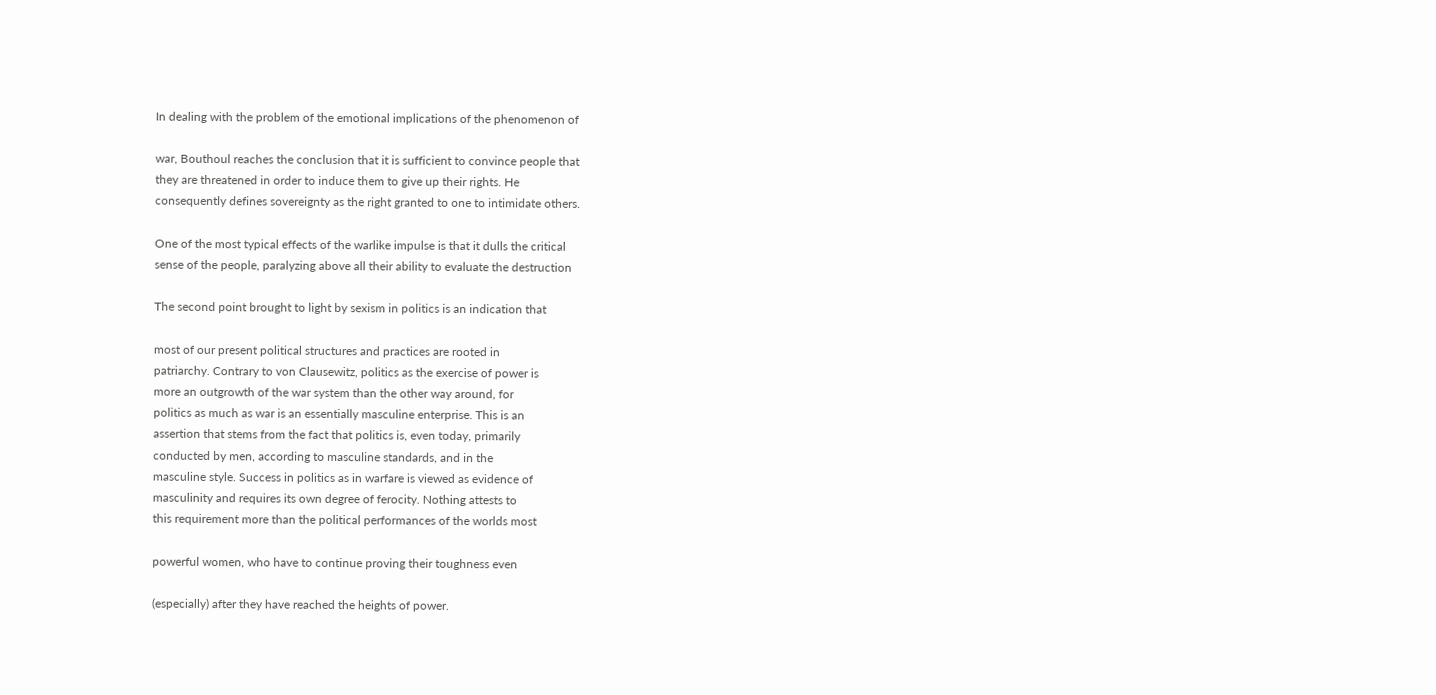In dealing with the problem of the emotional implications of the phenomenon of

war, Bouthoul reaches the conclusion that it is sufficient to convince people that
they are threatened in order to induce them to give up their rights. He
consequently defines sovereignty as the right granted to one to intimidate others.

One of the most typical effects of the warlike impulse is that it dulls the critical
sense of the people, paralyzing above all their ability to evaluate the destruction

The second point brought to light by sexism in politics is an indication that

most of our present political structures and practices are rooted in
patriarchy. Contrary to von Clausewitz, politics as the exercise of power is
more an outgrowth of the war system than the other way around, for
politics as much as war is an essentially masculine enterprise. This is an
assertion that stems from the fact that politics is, even today, primarily
conducted by men, according to masculine standards, and in the
masculine style. Success in politics as in warfare is viewed as evidence of
masculinity and requires its own degree of ferocity. Nothing attests to
this requirement more than the political performances of the worlds most

powerful women, who have to continue proving their toughness even

(especially) after they have reached the heights of power.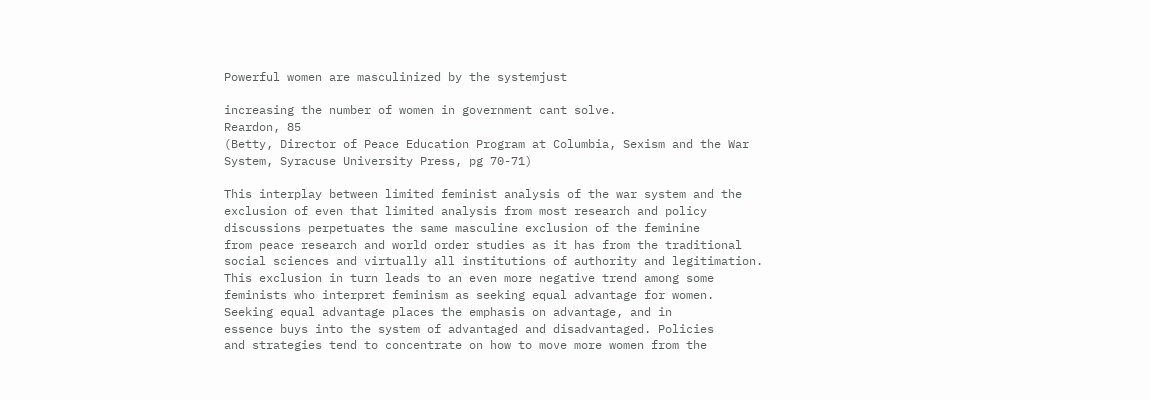Powerful women are masculinized by the systemjust

increasing the number of women in government cant solve.
Reardon, 85
(Betty, Director of Peace Education Program at Columbia, Sexism and the War
System, Syracuse University Press, pg 70-71)

This interplay between limited feminist analysis of the war system and the
exclusion of even that limited analysis from most research and policy
discussions perpetuates the same masculine exclusion of the feminine
from peace research and world order studies as it has from the traditional
social sciences and virtually all institutions of authority and legitimation.
This exclusion in turn leads to an even more negative trend among some
feminists who interpret feminism as seeking equal advantage for women.
Seeking equal advantage places the emphasis on advantage, and in
essence buys into the system of advantaged and disadvantaged. Policies
and strategies tend to concentrate on how to move more women from the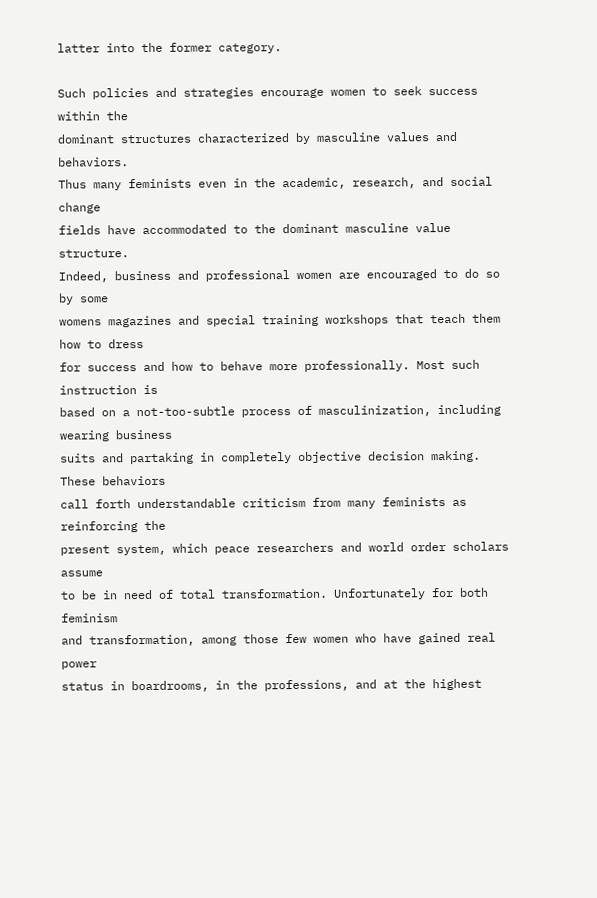latter into the former category.

Such policies and strategies encourage women to seek success within the
dominant structures characterized by masculine values and behaviors.
Thus many feminists even in the academic, research, and social change
fields have accommodated to the dominant masculine value structure.
Indeed, business and professional women are encouraged to do so by some
womens magazines and special training workshops that teach them how to dress
for success and how to behave more professionally. Most such instruction is
based on a not-too-subtle process of masculinization, including wearing business
suits and partaking in completely objective decision making. These behaviors
call forth understandable criticism from many feminists as reinforcing the
present system, which peace researchers and world order scholars assume
to be in need of total transformation. Unfortunately for both feminism
and transformation, among those few women who have gained real power
status in boardrooms, in the professions, and at the highest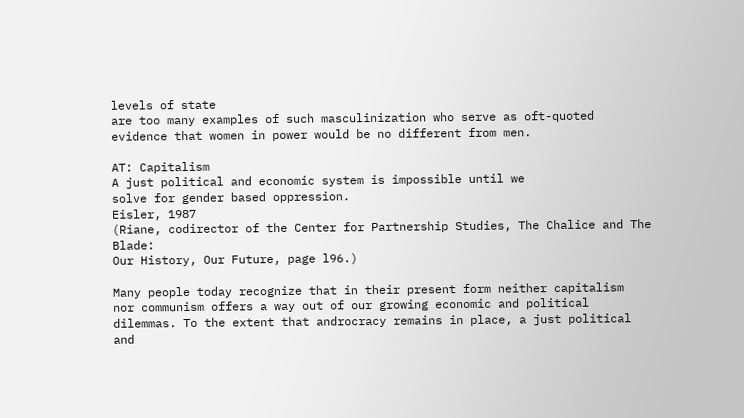levels of state
are too many examples of such masculinization who serve as oft-quoted
evidence that women in power would be no different from men.

AT: Capitalism
A just political and economic system is impossible until we
solve for gender based oppression.
Eisler, 1987
(Riane, codirector of the Center for Partnership Studies, The Chalice and The Blade:
Our History, Our Future, page l96.)

Many people today recognize that in their present form neither capitalism
nor communism offers a way out of our growing economic and political
dilemmas. To the extent that androcracy remains in place, a just political
and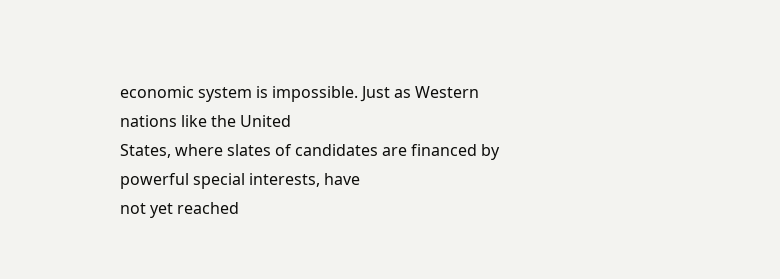economic system is impossible. Just as Western nations like the United
States, where slates of candidates are financed by powerful special interests, have
not yet reached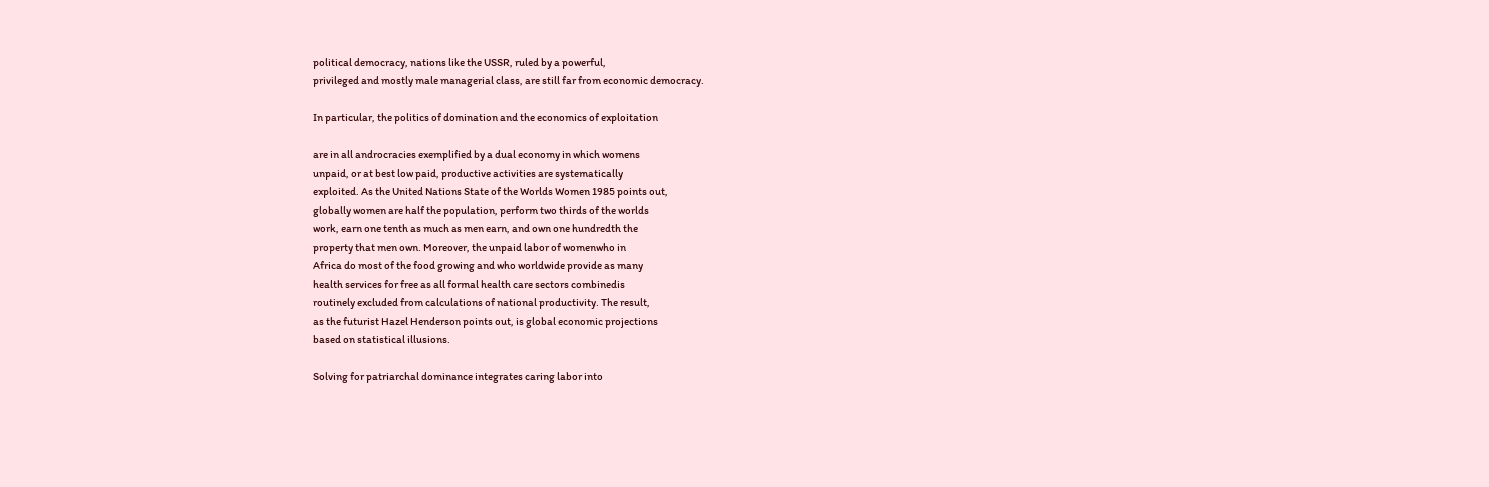political democracy, nations like the USSR, ruled by a powerful,
privileged and mostly male managerial class, are still far from economic democracy.

In particular, the politics of domination and the economics of exploitation

are in all androcracies exemplified by a dual economy in which womens
unpaid, or at best low paid, productive activities are systematically
exploited. As the United Nations State of the Worlds Women 1985 points out,
globally women are half the population, perform two thirds of the worlds
work, earn one tenth as much as men earn, and own one hundredth the
property that men own. Moreover, the unpaid labor of womenwho in
Africa do most of the food growing and who worldwide provide as many
health services for free as all formal health care sectors combinedis
routinely excluded from calculations of national productivity. The result,
as the futurist Hazel Henderson points out, is global economic projections
based on statistical illusions.

Solving for patriarchal dominance integrates caring labor into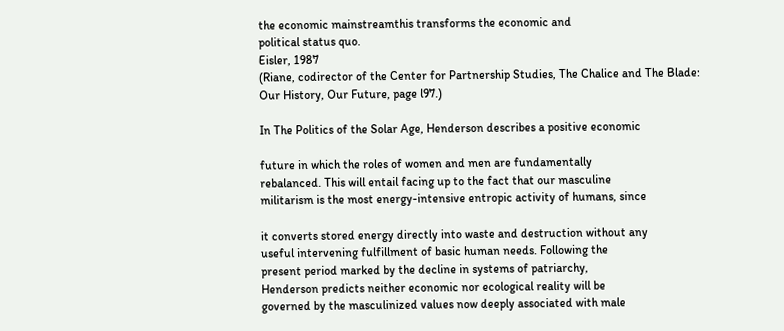the economic mainstreamthis transforms the economic and
political status quo.
Eisler, 1987
(Riane, codirector of the Center for Partnership Studies, The Chalice and The Blade:
Our History, Our Future, page l97.)

In The Politics of the Solar Age, Henderson describes a positive economic

future in which the roles of women and men are fundamentally
rebalanced. This will entail facing up to the fact that our masculine
militarism is the most energy-intensive entropic activity of humans, since

it converts stored energy directly into waste and destruction without any
useful intervening fulfillment of basic human needs. Following the
present period marked by the decline in systems of patriarchy,
Henderson predicts neither economic nor ecological reality will be
governed by the masculinized values now deeply associated with male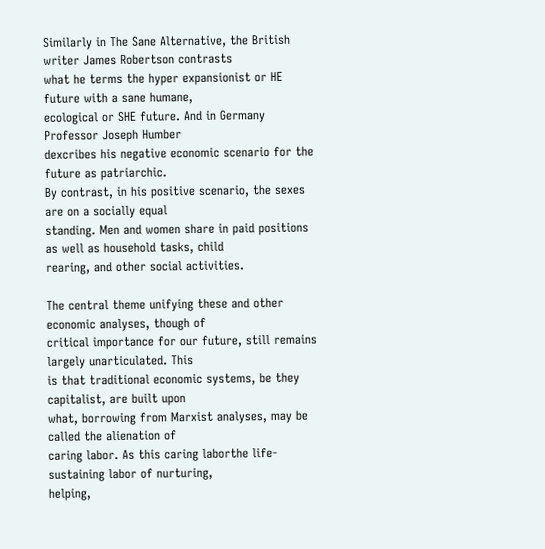Similarly in The Sane Alternative, the British writer James Robertson contrasts
what he terms the hyper expansionist or HE future with a sane humane,
ecological or SHE future. And in Germany Professor Joseph Humber
dexcribes his negative economic scenario for the future as patriarchic.
By contrast, in his positive scenario, the sexes are on a socially equal
standing. Men and women share in paid positions as well as household tasks, child
rearing, and other social activities.

The central theme unifying these and other economic analyses, though of
critical importance for our future, still remains largely unarticulated. This
is that traditional economic systems, be they capitalist, are built upon
what, borrowing from Marxist analyses, may be called the alienation of
caring labor. As this caring laborthe life-sustaining labor of nurturing,
helping,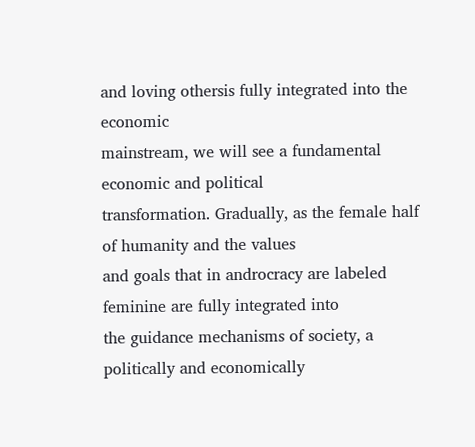and loving othersis fully integrated into the economic
mainstream, we will see a fundamental economic and political
transformation. Gradually, as the female half of humanity and the values
and goals that in androcracy are labeled feminine are fully integrated into
the guidance mechanisms of society, a politically and economically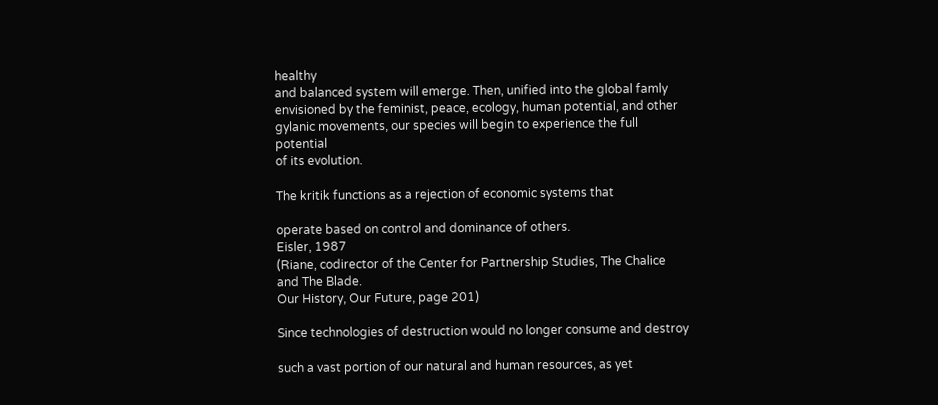healthy
and balanced system will emerge. Then, unified into the global famly
envisioned by the feminist, peace, ecology, human potential, and other
gylanic movements, our species will begin to experience the full potential
of its evolution.

The kritik functions as a rejection of economic systems that

operate based on control and dominance of others.
Eisler, 1987
(Riane, codirector of the Center for Partnership Studies, The Chalice and The Blade.
Our History, Our Future, page 201)

Since technologies of destruction would no longer consume and destroy

such a vast portion of our natural and human resources, as yet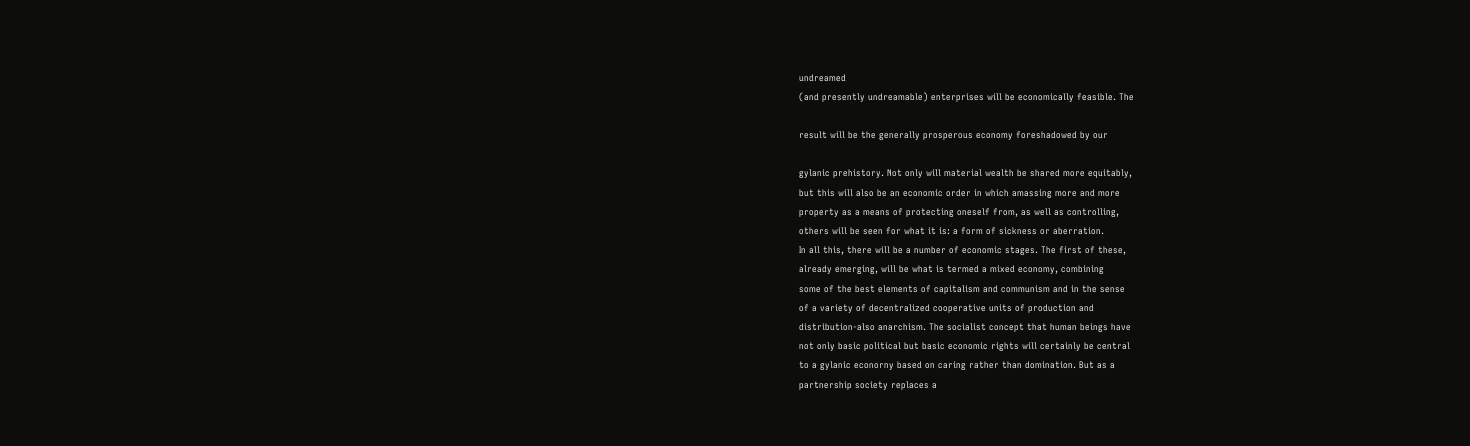undreamed
(and presently undreamable) enterprises will be economically feasible. The

result will be the generally prosperous economy foreshadowed by our

gylanic prehistory. Not only will material wealth be shared more equitably,
but this will also be an economic order in which amassing more and more
property as a means of protecting oneself from, as well as controlling,
others will be seen for what it is: a form of sickness or aberration.
In all this, there will be a number of economic stages. The first of these,
already emerging, will be what is termed a mixed economy, combining
some of the best elements of capitalism and communism and in the sense
of a variety of decentralized cooperative units of production and
distribution-also anarchism. The socialist concept that human beings have
not only basic political but basic economic rights will certainly be central
to a gylanic econorny based on caring rather than domination. But as a
partnership society replaces a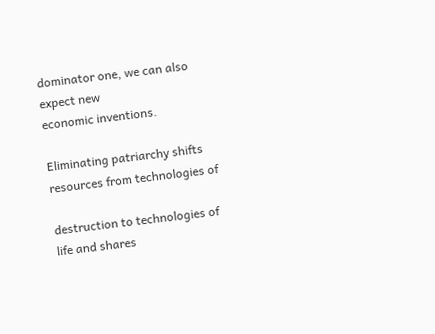dominator one, we can also expect new
economic inventions.

Eliminating patriarchy shifts resources from technologies of

destruction to technologies of life and shares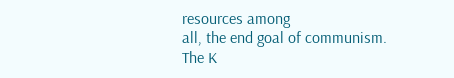resources among
all, the end goal of communism. The K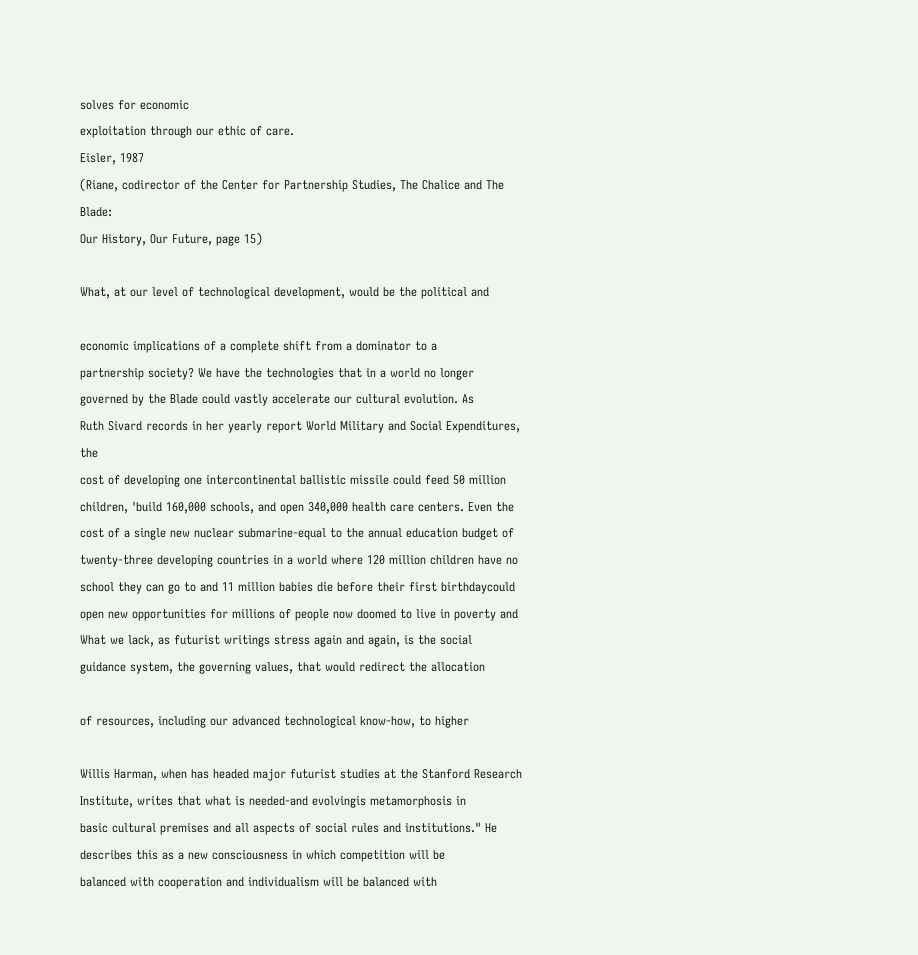solves for economic
exploitation through our ethic of care.
Eisler, 1987
(Riane, codirector of the Center for Partnership Studies, The Chalice and The Blade:
Our History, Our Future, page 15)

What, at our level of technological development, would be the political and

economic implications of a complete shift from a dominator to a
partnership society? We have the technologies that in a world no longer
governed by the Blade could vastly accelerate our cultural evolution. As
Ruth Sivard records in her yearly report World Military and Social Expenditures, the
cost of developing one intercontinental ballistic missile could feed 50 million
children, 'build 160,000 schools, and open 340,000 health care centers. Even the
cost of a single new nuclear submarine-equal to the annual education budget of
twenty-three developing countries in a world where 120 million children have no
school they can go to and 11 million babies die before their first birthdaycould
open new opportunities for millions of people now doomed to live in poverty and
What we lack, as futurist writings stress again and again, is the social
guidance system, the governing values, that would redirect the allocation

of resources, including our advanced technological know-how, to higher

Willis Harman, when has headed major futurist studies at the Stanford Research
Institute, writes that what is needed-and evolvingis metamorphosis in
basic cultural premises and all aspects of social rules and institutions." He
describes this as a new consciousness in which competition will be
balanced with cooperation and individualism will be balanced with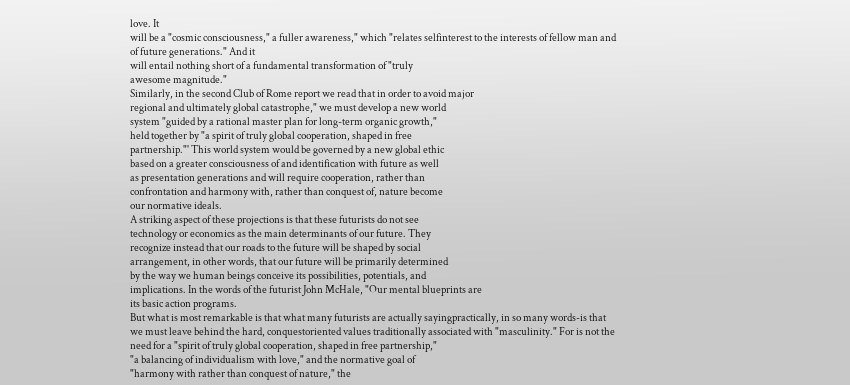love. It
will be a "cosmic consciousness," a fuller awareness," which "relates selfinterest to the interests of fellow man and of future generations." And it
will entail nothing short of a fundamental transformation of "truly
awesome magnitude."
Similarly, in the second Club of Rome report we read that in order to avoid major
regional and ultimately global catastrophe," we must develop a new world
system "guided by a rational master plan for long-term organic growth,"
held together by "a spirit of truly global cooperation, shaped in free
partnership."' This world system would be governed by a new global ethic
based on a greater consciousness of and identification with future as well
as presentation generations and will require cooperation, rather than
confrontation and harmony with, rather than conquest of, nature become
our normative ideals.
A striking aspect of these projections is that these futurists do not see
technology or economics as the main determinants of our future. They
recognize instead that our roads to the future will be shaped by social
arrangement, in other words, that our future will be primarily determined
by the way we human beings conceive its possibilities, potentials, and
implications. In the words of the futurist John McHale, "Our mental blueprints are
its basic action programs.
But what is most remarkable is that what many futurists are actually sayingpractically, in so many words-is that we must leave behind the hard, conquestoriented values traditionally associated with "masculinity." For is not the
need for a "spirit of truly global cooperation, shaped in free partnership,"
"a balancing of individualism with love," and the normative goal of
"harmony with rather than conquest of nature," the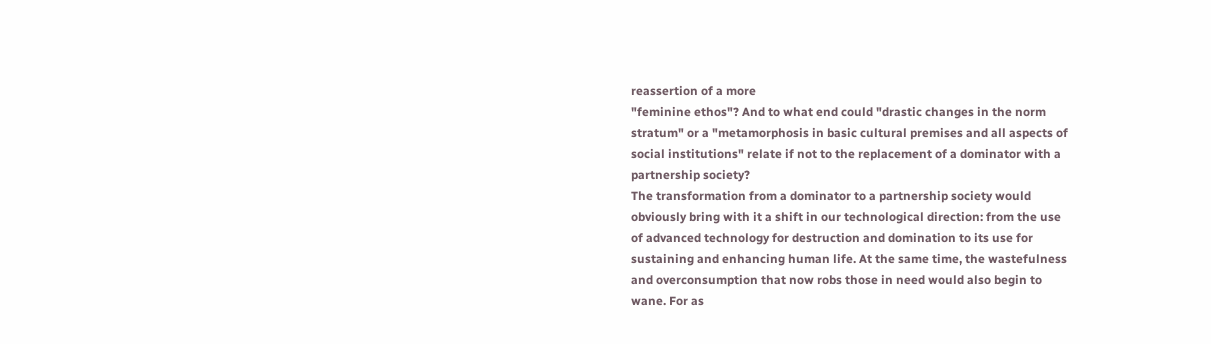reassertion of a more
"feminine ethos"? And to what end could "drastic changes in the norm
stratum" or a "metamorphosis in basic cultural premises and all aspects of
social institutions" relate if not to the replacement of a dominator with a
partnership society?
The transformation from a dominator to a partnership society would
obviously bring with it a shift in our technological direction: from the use
of advanced technology for destruction and domination to its use for
sustaining and enhancing human life. At the same time, the wastefulness
and overconsumption that now robs those in need would also begin to
wane. For as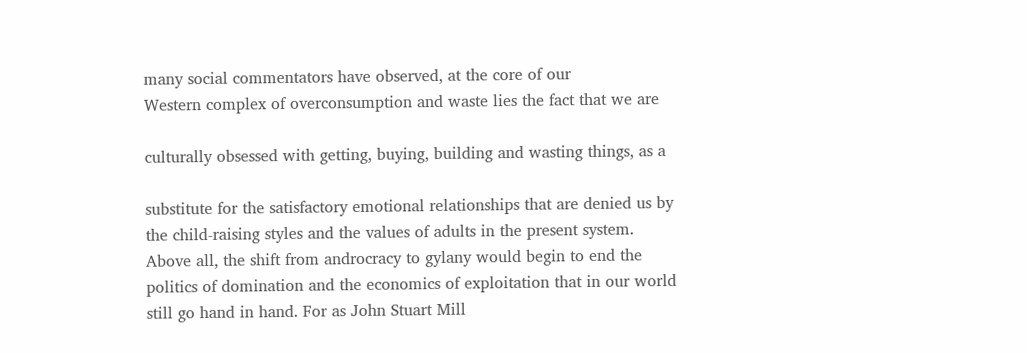many social commentators have observed, at the core of our
Western complex of overconsumption and waste lies the fact that we are

culturally obsessed with getting, buying, building and wasting things, as a

substitute for the satisfactory emotional relationships that are denied us by
the child-raising styles and the values of adults in the present system.
Above all, the shift from androcracy to gylany would begin to end the
politics of domination and the economics of exploitation that in our world
still go hand in hand. For as John Stuart Mill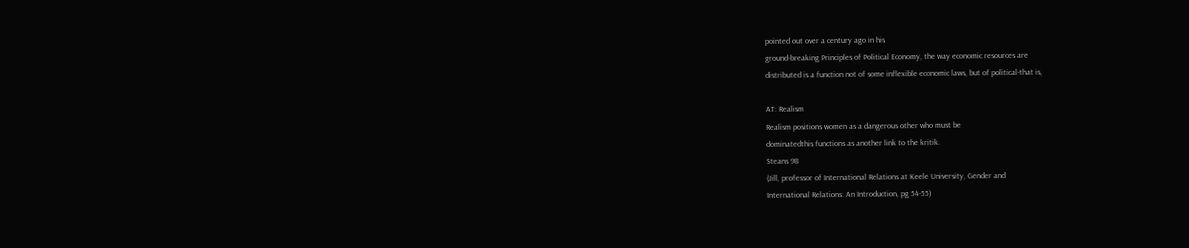pointed out over a century ago in his
ground-breaking Principles of Political Economy, the way economic resources are
distributed is a function not of some inflexible economic laws, but of political-that is,

AT: Realism
Realism positions women as a dangerous other who must be
dominatedthis functions as another link to the kritik.
Steans 98
(Jill, professor of International Relations at Keele University, Gender and
International Relations: An Introduction, pg 54-55)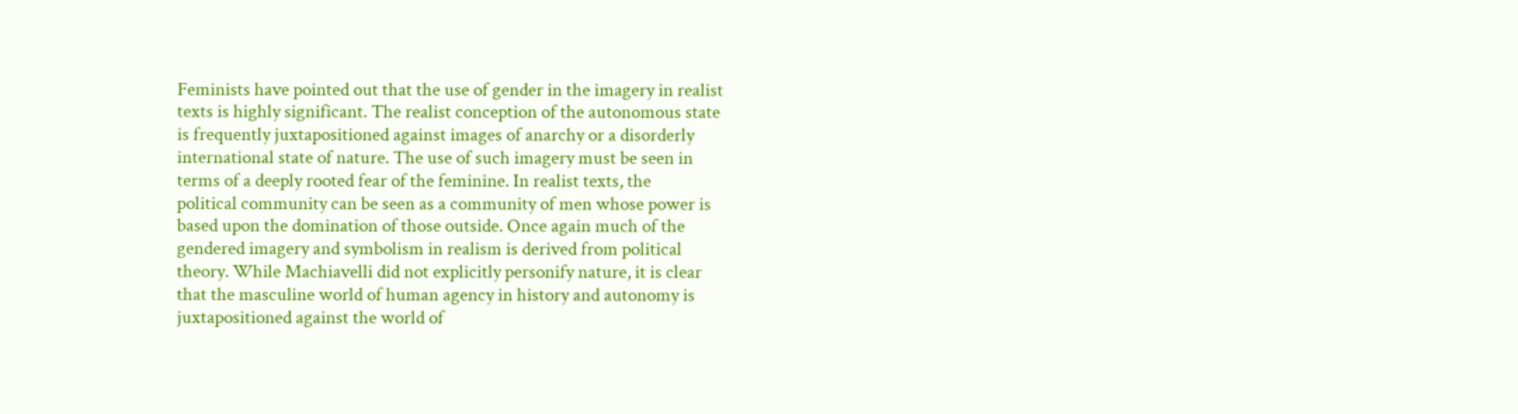Feminists have pointed out that the use of gender in the imagery in realist
texts is highly significant. The realist conception of the autonomous state
is frequently juxtapositioned against images of anarchy or a disorderly
international state of nature. The use of such imagery must be seen in
terms of a deeply rooted fear of the feminine. In realist texts, the
political community can be seen as a community of men whose power is
based upon the domination of those outside. Once again much of the
gendered imagery and symbolism in realism is derived from political
theory. While Machiavelli did not explicitly personify nature, it is clear
that the masculine world of human agency in history and autonomy is
juxtapositioned against the world of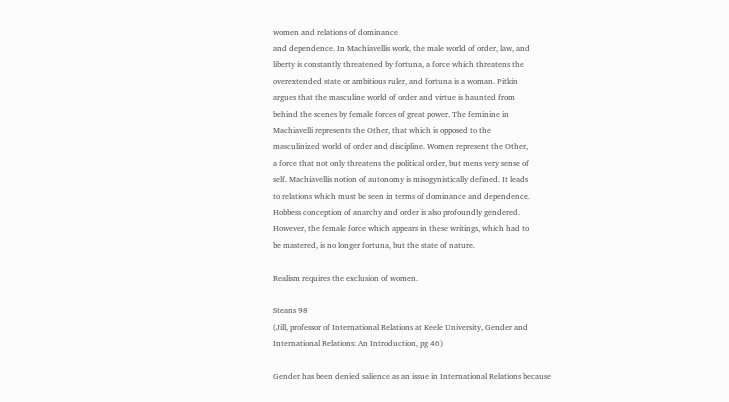women and relations of dominance
and dependence. In Machiavellis work, the male world of order, law, and
liberty is constantly threatened by fortuna, a force which threatens the
overextended state or ambitious ruler, and fortuna is a woman. Pitkin
argues that the masculine world of order and virtue is haunted from
behind the scenes by female forces of great power. The feminine in
Machiavelli represents the Other, that which is opposed to the
masculinized world of order and discipline. Women represent the Other,
a force that not only threatens the political order, but mens very sense of
self. Machiavellis notion of autonomy is misogynistically defined. It leads
to relations which must be seen in terms of dominance and dependence.
Hobbess conception of anarchy and order is also profoundly gendered.
However, the female force which appears in these writings, which had to
be mastered, is no longer fortuna, but the state of nature.

Realism requires the exclusion of women.

Steans 98
(Jill, professor of International Relations at Keele University, Gender and
International Relations: An Introduction, pg 46)

Gender has been denied salience as an issue in International Relations because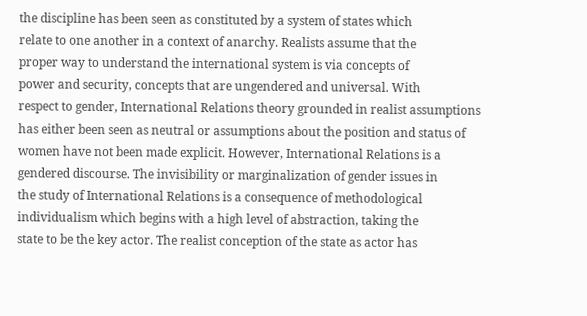the discipline has been seen as constituted by a system of states which
relate to one another in a context of anarchy. Realists assume that the
proper way to understand the international system is via concepts of
power and security, concepts that are ungendered and universal. With
respect to gender, International Relations theory grounded in realist assumptions
has either been seen as neutral or assumptions about the position and status of
women have not been made explicit. However, International Relations is a
gendered discourse. The invisibility or marginalization of gender issues in
the study of International Relations is a consequence of methodological
individualism which begins with a high level of abstraction, taking the
state to be the key actor. The realist conception of the state as actor has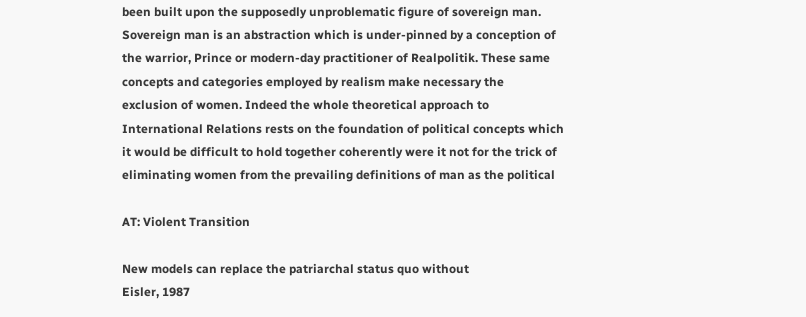been built upon the supposedly unproblematic figure of sovereign man.
Sovereign man is an abstraction which is under-pinned by a conception of
the warrior, Prince or modern-day practitioner of Realpolitik. These same
concepts and categories employed by realism make necessary the
exclusion of women. Indeed the whole theoretical approach to
International Relations rests on the foundation of political concepts which
it would be difficult to hold together coherently were it not for the trick of
eliminating women from the prevailing definitions of man as the political

AT: Violent Transition

New models can replace the patriarchal status quo without
Eisler, 1987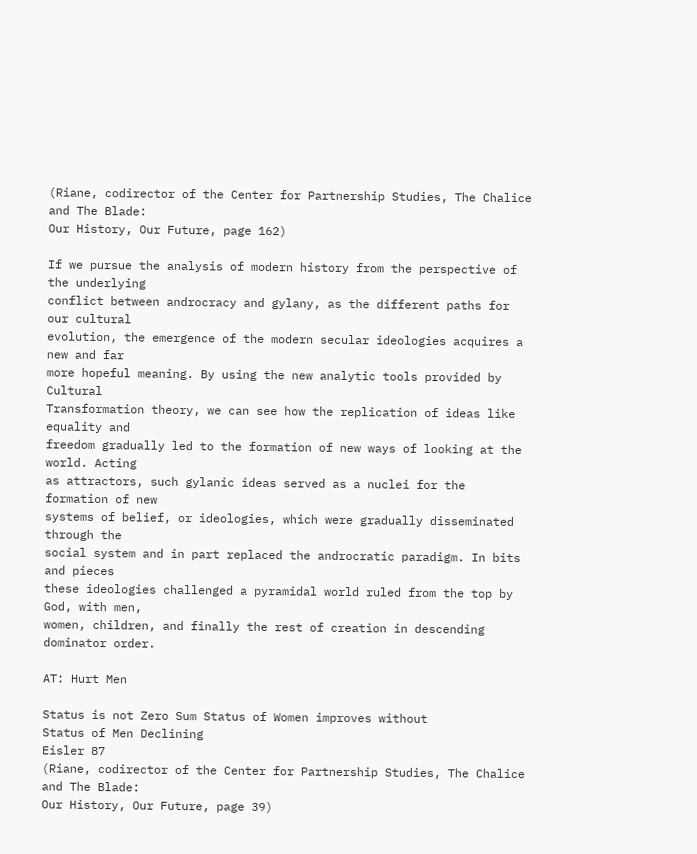(Riane, codirector of the Center for Partnership Studies, The Chalice and The Blade:
Our History, Our Future, page 162)

If we pursue the analysis of modern history from the perspective of the underlying
conflict between androcracy and gylany, as the different paths for our cultural
evolution, the emergence of the modern secular ideologies acquires a new and far
more hopeful meaning. By using the new analytic tools provided by Cultural
Transformation theory, we can see how the replication of ideas like equality and
freedom gradually led to the formation of new ways of looking at the world. Acting
as attractors, such gylanic ideas served as a nuclei for the formation of new
systems of belief, or ideologies, which were gradually disseminated through the
social system and in part replaced the androcratic paradigm. In bits and pieces
these ideologies challenged a pyramidal world ruled from the top by God, with men,
women, children, and finally the rest of creation in descending dominator order.

AT: Hurt Men

Status is not Zero Sum Status of Women improves without
Status of Men Declining
Eisler 87
(Riane, codirector of the Center for Partnership Studies, The Chalice and The Blade:
Our History, Our Future, page 39)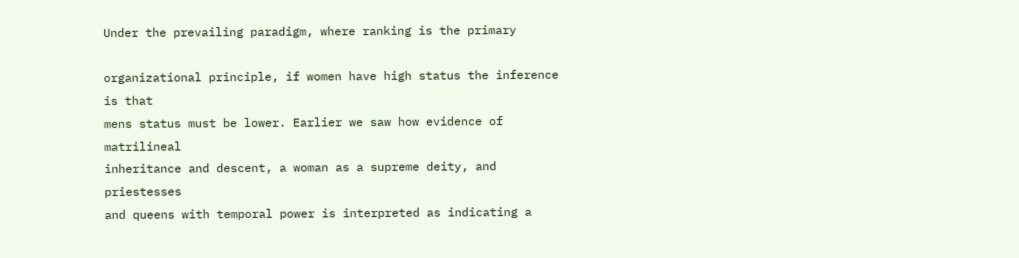Under the prevailing paradigm, where ranking is the primary

organizational principle, if women have high status the inference is that
mens status must be lower. Earlier we saw how evidence of matrilineal
inheritance and descent, a woman as a supreme deity, and priestesses
and queens with temporal power is interpreted as indicating a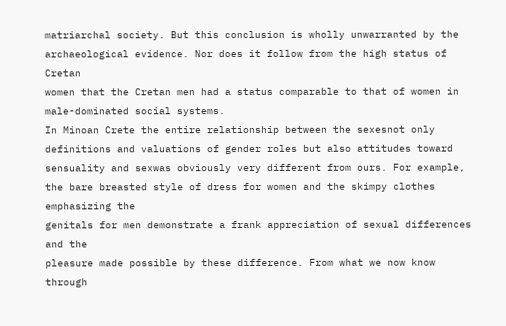matriarchal society. But this conclusion is wholly unwarranted by the
archaeological evidence. Nor does it follow from the high status of Cretan
women that the Cretan men had a status comparable to that of women in
male-dominated social systems.
In Minoan Crete the entire relationship between the sexesnot only
definitions and valuations of gender roles but also attitudes toward
sensuality and sexwas obviously very different from ours. For example,
the bare breasted style of dress for women and the skimpy clothes emphasizing the
genitals for men demonstrate a frank appreciation of sexual differences and the
pleasure made possible by these difference. From what we now know through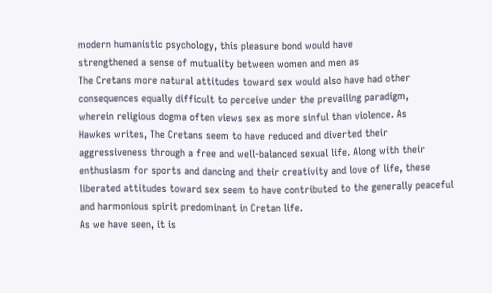modern humanistic psychology, this pleasure bond would have
strengthened a sense of mutuality between women and men as
The Cretans more natural attitudes toward sex would also have had other
consequences equally difficult to perceive under the prevailing paradigm,
wherein religious dogma often views sex as more sinful than violence. As
Hawkes writes, The Cretans seem to have reduced and diverted their
aggressiveness through a free and well-balanced sexual life. Along with their
enthusiasm for sports and dancing and their creativity and love of life, these
liberated attitudes toward sex seem to have contributed to the generally peaceful
and harmonious spirit predominant in Cretan life.
As we have seen, it is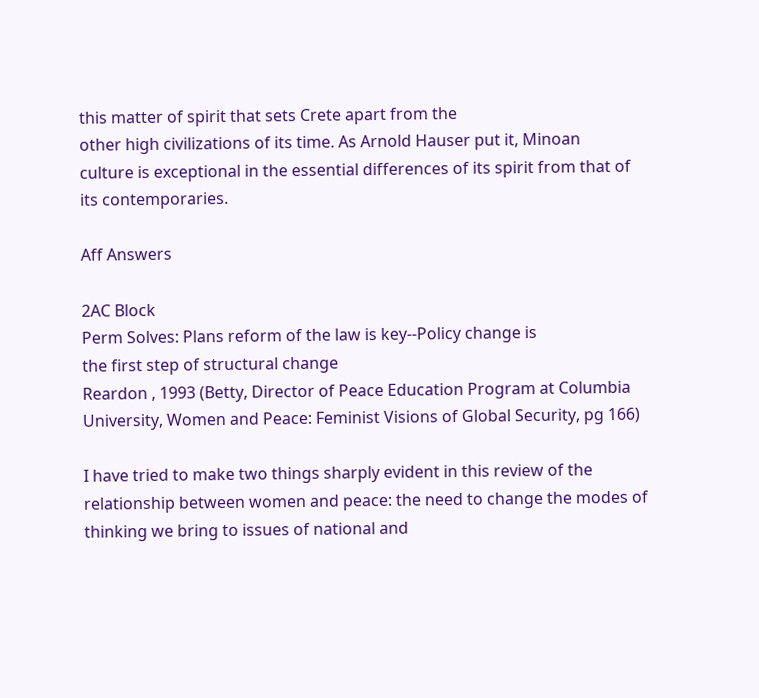this matter of spirit that sets Crete apart from the
other high civilizations of its time. As Arnold Hauser put it, Minoan
culture is exceptional in the essential differences of its spirit from that of
its contemporaries.

Aff Answers

2AC Block
Perm Solves: Plans reform of the law is key--Policy change is
the first step of structural change
Reardon , 1993 (Betty, Director of Peace Education Program at Columbia
University, Women and Peace: Feminist Visions of Global Security, pg 166)

I have tried to make two things sharply evident in this review of the
relationship between women and peace: the need to change the modes of
thinking we bring to issues of national and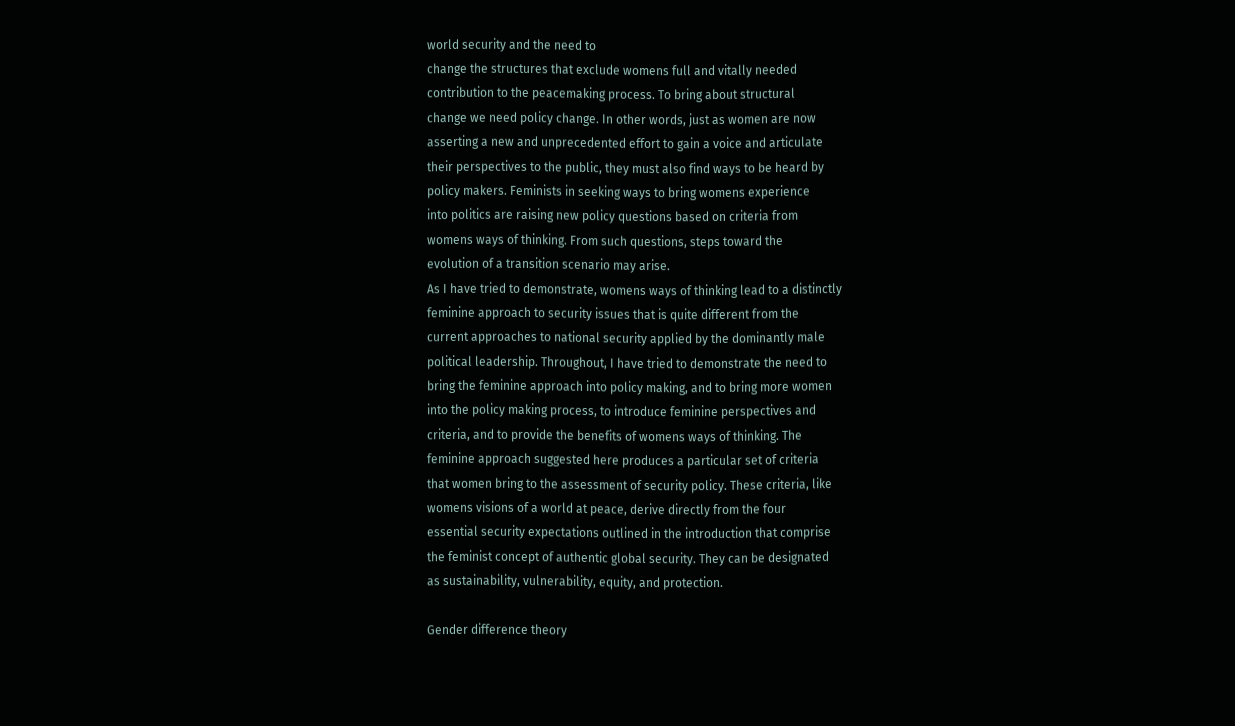world security and the need to
change the structures that exclude womens full and vitally needed
contribution to the peacemaking process. To bring about structural
change we need policy change. In other words, just as women are now
asserting a new and unprecedented effort to gain a voice and articulate
their perspectives to the public, they must also find ways to be heard by
policy makers. Feminists in seeking ways to bring womens experience
into politics are raising new policy questions based on criteria from
womens ways of thinking. From such questions, steps toward the
evolution of a transition scenario may arise.
As I have tried to demonstrate, womens ways of thinking lead to a distinctly
feminine approach to security issues that is quite different from the
current approaches to national security applied by the dominantly male
political leadership. Throughout, I have tried to demonstrate the need to
bring the feminine approach into policy making, and to bring more women
into the policy making process, to introduce feminine perspectives and
criteria, and to provide the benefits of womens ways of thinking. The
feminine approach suggested here produces a particular set of criteria
that women bring to the assessment of security policy. These criteria, like
womens visions of a world at peace, derive directly from the four
essential security expectations outlined in the introduction that comprise
the feminist concept of authentic global security. They can be designated
as sustainability, vulnerability, equity, and protection.

Gender difference theory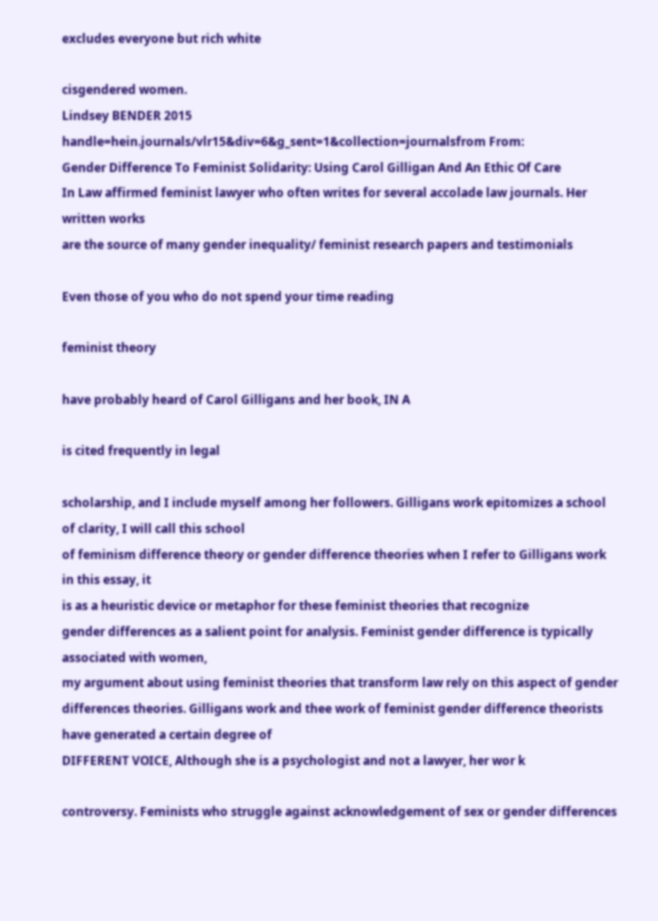excludes everyone but rich white

cisgendered women.
Lindsey BENDER 2015
handle=hein.journals/vlr15&div=6&g_sent=1&collection=journalsfrom From:
Gender Difference To Feminist Solidarity: Using Carol Gilligan And An Ethic Of Care
In Law affirmed feminist lawyer who often writes for several accolade law journals. Her written works
are the source of many gender inequality/ feminist research papers and testimonials

Even those of you who do not spend your time reading

feminist theory

have probably heard of Carol Gilligans and her book, IN A

is cited frequently in legal

scholarship, and I include myself among her followers. Gilligans work epitomizes a school of clarity, I will call this school
of feminism difference theory or gender difference theories when I refer to Gilligans work in this essay, it
is as a heuristic device or metaphor for these feminist theories that recognize
gender differences as a salient point for analysis. Feminist gender difference is typically associated with women,
my argument about using feminist theories that transform law rely on this aspect of gender
differences theories. Gilligans work and thee work of feminist gender difference theorists have generated a certain degree of
DIFFERENT VOICE, Although she is a psychologist and not a lawyer, her wor k

controversy. Feminists who struggle against acknowledgement of sex or gender differences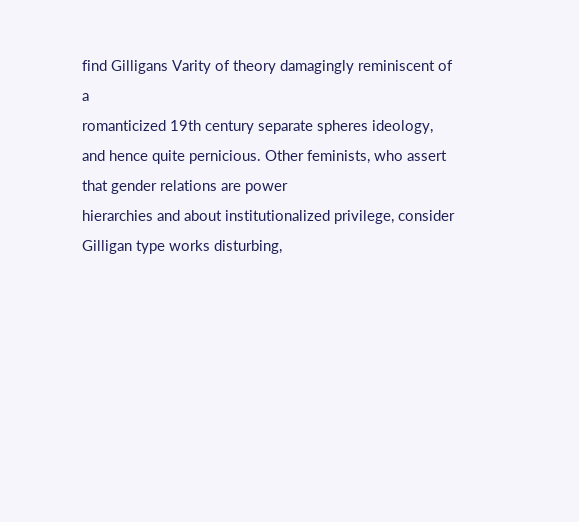find Gilligans Varity of theory damagingly reminiscent of a
romanticized 19th century separate spheres ideology, and hence quite pernicious. Other feminists, who assert that gender relations are power
hierarchies and about institutionalized privilege, consider Gilligan type works disturbing,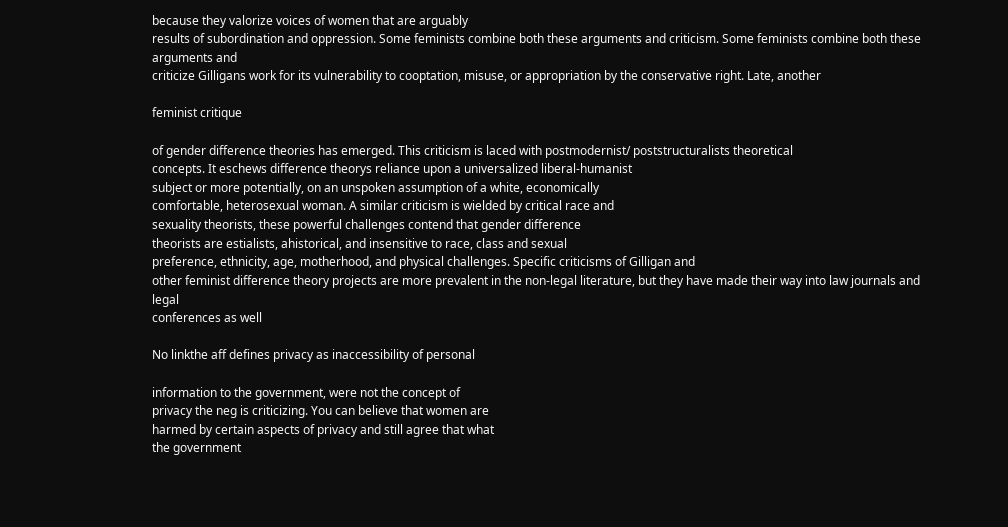because they valorize voices of women that are arguably
results of subordination and oppression. Some feminists combine both these arguments and criticism. Some feminists combine both these arguments and
criticize Gilligans work for its vulnerability to cooptation, misuse, or appropriation by the conservative right. Late, another

feminist critique

of gender difference theories has emerged. This criticism is laced with postmodernist/ poststructuralists theoretical
concepts. It eschews difference theorys reliance upon a universalized liberal-humanist
subject or more potentially, on an unspoken assumption of a white, economically
comfortable, heterosexual woman. A similar criticism is wielded by critical race and
sexuality theorists, these powerful challenges contend that gender difference
theorists are estialists, ahistorical, and insensitive to race, class and sexual
preference, ethnicity, age, motherhood, and physical challenges. Specific criticisms of Gilligan and
other feminist difference theory projects are more prevalent in the non-legal literature, but they have made their way into law journals and legal
conferences as well

No linkthe aff defines privacy as inaccessibility of personal

information to the government, were not the concept of
privacy the neg is criticizing. You can believe that women are
harmed by certain aspects of privacy and still agree that what
the government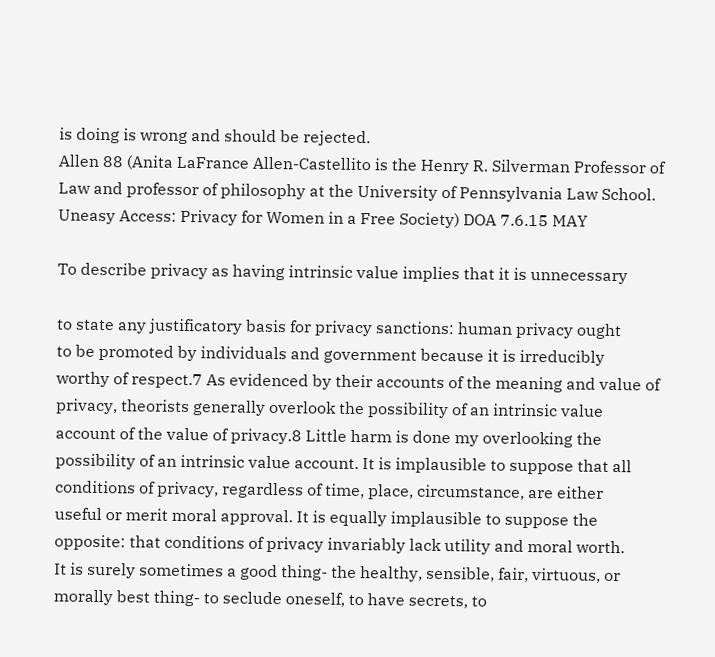is doing is wrong and should be rejected.
Allen 88 (Anita LaFrance Allen-Castellito is the Henry R. Silverman Professor of
Law and professor of philosophy at the University of Pennsylvania Law School.
Uneasy Access: Privacy for Women in a Free Society) DOA 7.6.15 MAY

To describe privacy as having intrinsic value implies that it is unnecessary

to state any justificatory basis for privacy sanctions: human privacy ought
to be promoted by individuals and government because it is irreducibly
worthy of respect.7 As evidenced by their accounts of the meaning and value of
privacy, theorists generally overlook the possibility of an intrinsic value
account of the value of privacy.8 Little harm is done my overlooking the
possibility of an intrinsic value account. It is implausible to suppose that all
conditions of privacy, regardless of time, place, circumstance, are either
useful or merit moral approval. It is equally implausible to suppose the
opposite: that conditions of privacy invariably lack utility and moral worth.
It is surely sometimes a good thing- the healthy, sensible, fair, virtuous, or
morally best thing- to seclude oneself, to have secrets, to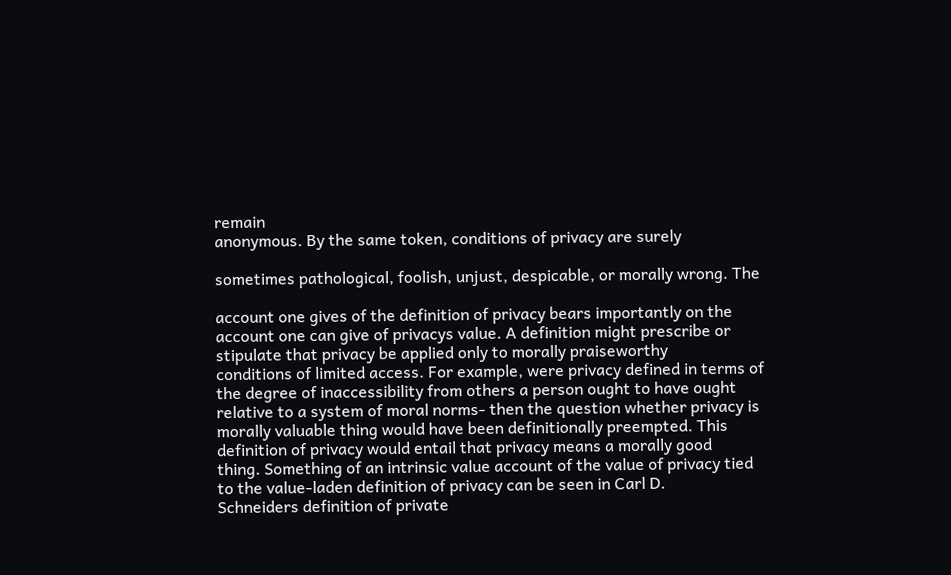remain
anonymous. By the same token, conditions of privacy are surely

sometimes pathological, foolish, unjust, despicable, or morally wrong. The

account one gives of the definition of privacy bears importantly on the
account one can give of privacys value. A definition might prescribe or
stipulate that privacy be applied only to morally praiseworthy
conditions of limited access. For example, were privacy defined in terms of
the degree of inaccessibility from others a person ought to have ought
relative to a system of moral norms- then the question whether privacy is
morally valuable thing would have been definitionally preempted. This
definition of privacy would entail that privacy means a morally good
thing. Something of an intrinsic value account of the value of privacy tied
to the value-laden definition of privacy can be seen in Carl D.
Schneiders definition of private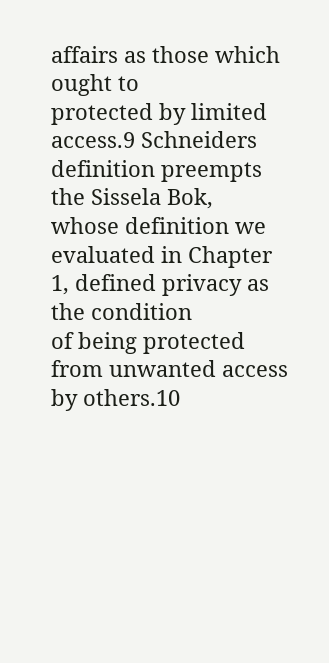affairs as those which ought to
protected by limited access.9 Schneiders definition preempts the Sissela Bok,
whose definition we evaluated in Chapter 1, defined privacy as the condition
of being protected from unwanted access by others.10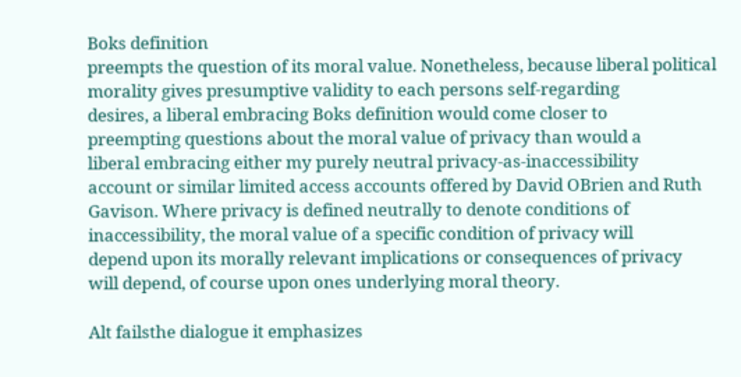Boks definition
preempts the question of its moral value. Nonetheless, because liberal political
morality gives presumptive validity to each persons self-regarding
desires, a liberal embracing Boks definition would come closer to
preempting questions about the moral value of privacy than would a
liberal embracing either my purely neutral privacy-as-inaccessibility
account or similar limited access accounts offered by David OBrien and Ruth
Gavison. Where privacy is defined neutrally to denote conditions of
inaccessibility, the moral value of a specific condition of privacy will
depend upon its morally relevant implications or consequences of privacy
will depend, of course upon ones underlying moral theory.

Alt failsthe dialogue it emphasizes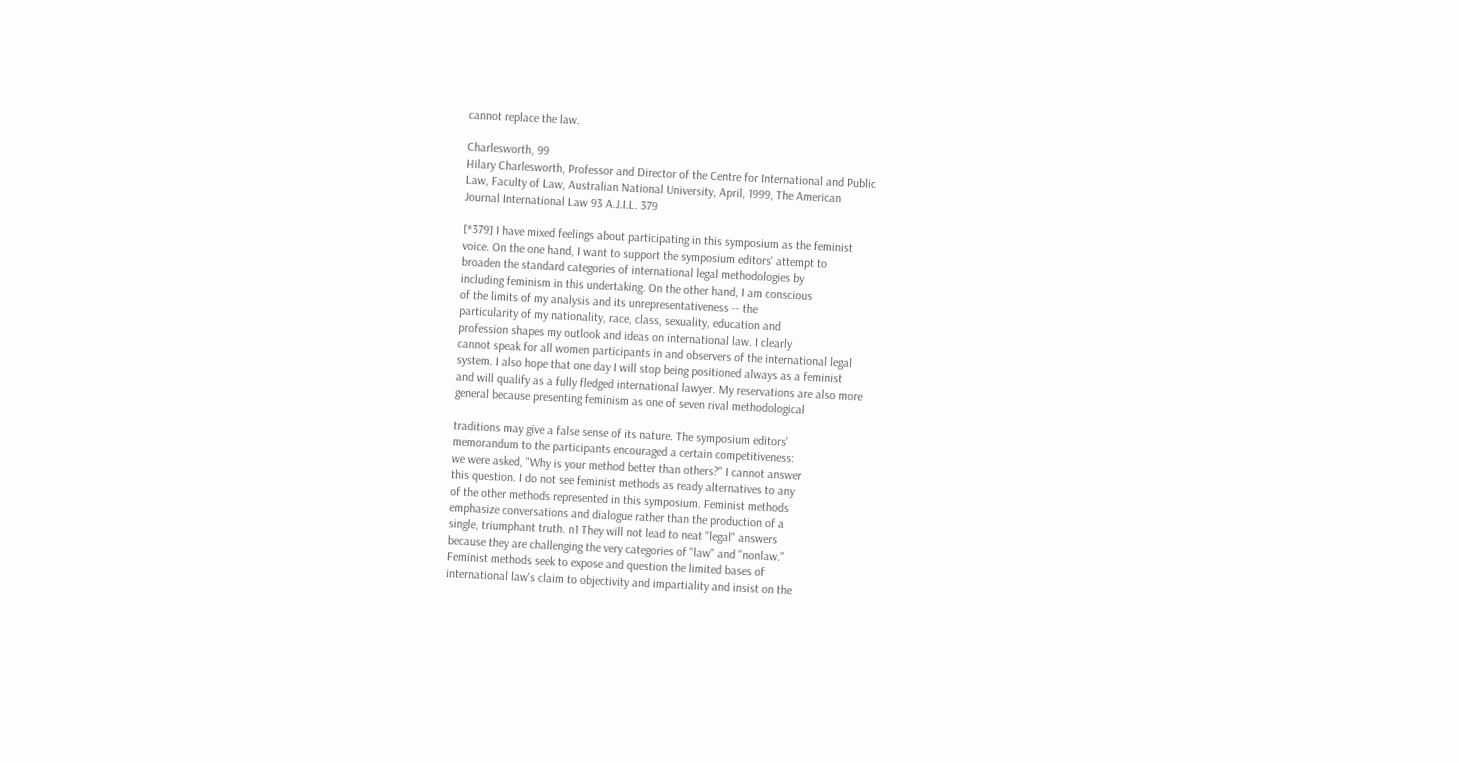cannot replace the law.

Charlesworth, 99
Hilary Charlesworth, Professor and Director of the Centre for International and Public
Law, Faculty of Law, Australian National University, April, 1999, The American
Journal International Law 93 A.J.I.L. 379

[*379] I have mixed feelings about participating in this symposium as the feminist
voice. On the one hand, I want to support the symposium editors' attempt to
broaden the standard categories of international legal methodologies by
including feminism in this undertaking. On the other hand, I am conscious
of the limits of my analysis and its unrepresentativeness -- the
particularity of my nationality, race, class, sexuality, education and
profession shapes my outlook and ideas on international law. I clearly
cannot speak for all women participants in and observers of the international legal
system. I also hope that one day I will stop being positioned always as a feminist
and will qualify as a fully fledged international lawyer. My reservations are also more
general because presenting feminism as one of seven rival methodological

traditions may give a false sense of its nature. The symposium editors'
memorandum to the participants encouraged a certain competitiveness:
we were asked, "Why is your method better than others?" I cannot answer
this question. I do not see feminist methods as ready alternatives to any
of the other methods represented in this symposium. Feminist methods
emphasize conversations and dialogue rather than the production of a
single, triumphant truth. n1 They will not lead to neat "legal" answers
because they are challenging the very categories of "law" and "nonlaw."
Feminist methods seek to expose and question the limited bases of
international law's claim to objectivity and impartiality and insist on the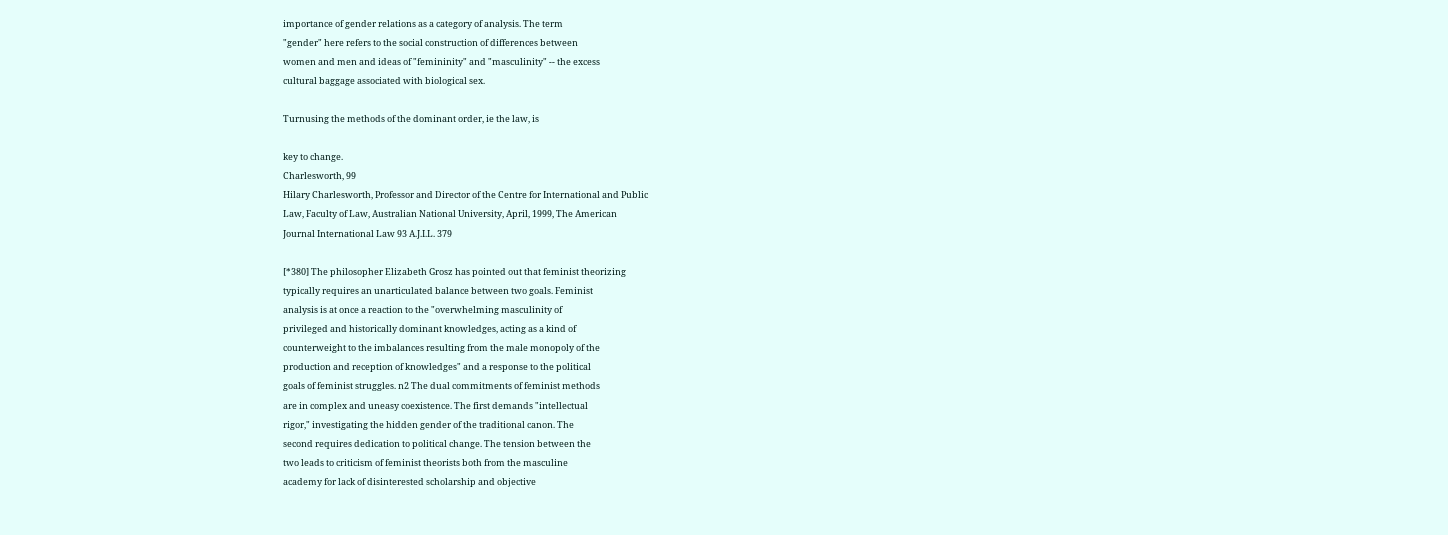importance of gender relations as a category of analysis. The term
"gender" here refers to the social construction of differences between
women and men and ideas of "femininity" and "masculinity" -- the excess
cultural baggage associated with biological sex.

Turnusing the methods of the dominant order, ie the law, is

key to change.
Charlesworth, 99
Hilary Charlesworth, Professor and Director of the Centre for International and Public
Law, Faculty of Law, Australian National University, April, 1999, The American
Journal International Law 93 A.J.I.L. 379

[*380] The philosopher Elizabeth Grosz has pointed out that feminist theorizing
typically requires an unarticulated balance between two goals. Feminist
analysis is at once a reaction to the "overwhelming masculinity of
privileged and historically dominant knowledges, acting as a kind of
counterweight to the imbalances resulting from the male monopoly of the
production and reception of knowledges" and a response to the political
goals of feminist struggles. n2 The dual commitments of feminist methods
are in complex and uneasy coexistence. The first demands "intellectual
rigor," investigating the hidden gender of the traditional canon. The
second requires dedication to political change. The tension between the
two leads to criticism of feminist theorists both from the masculine
academy for lack of disinterested scholarship and objective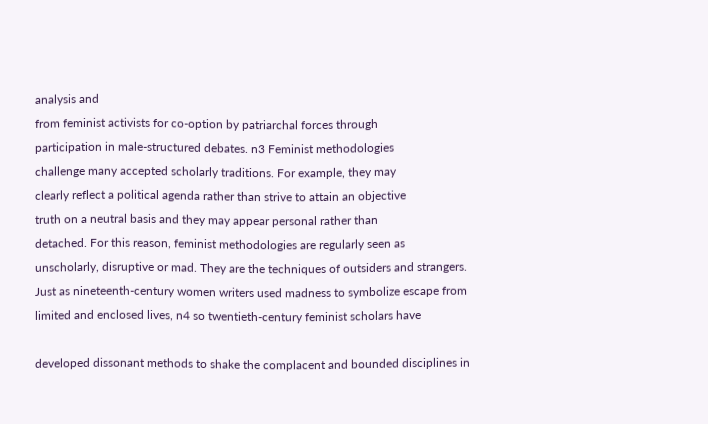analysis and
from feminist activists for co-option by patriarchal forces through
participation in male-structured debates. n3 Feminist methodologies
challenge many accepted scholarly traditions. For example, they may
clearly reflect a political agenda rather than strive to attain an objective
truth on a neutral basis and they may appear personal rather than
detached. For this reason, feminist methodologies are regularly seen as
unscholarly, disruptive or mad. They are the techniques of outsiders and strangers.
Just as nineteenth-century women writers used madness to symbolize escape from
limited and enclosed lives, n4 so twentieth-century feminist scholars have

developed dissonant methods to shake the complacent and bounded disciplines in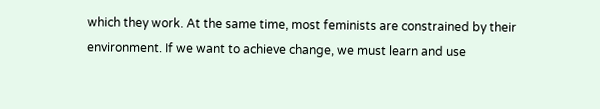which they work. At the same time, most feminists are constrained by their
environment. If we want to achieve change, we must learn and use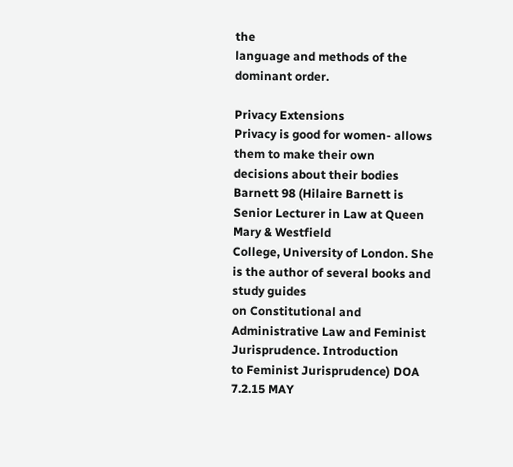the
language and methods of the dominant order.

Privacy Extensions
Privacy is good for women- allows them to make their own
decisions about their bodies
Barnett 98 (Hilaire Barnett is Senior Lecturer in Law at Queen Mary & Westfield
College, University of London. She is the author of several books and study guides
on Constitutional and Administrative Law and Feminist Jurisprudence. Introduction
to Feminist Jurisprudence) DOA 7.2.15 MAY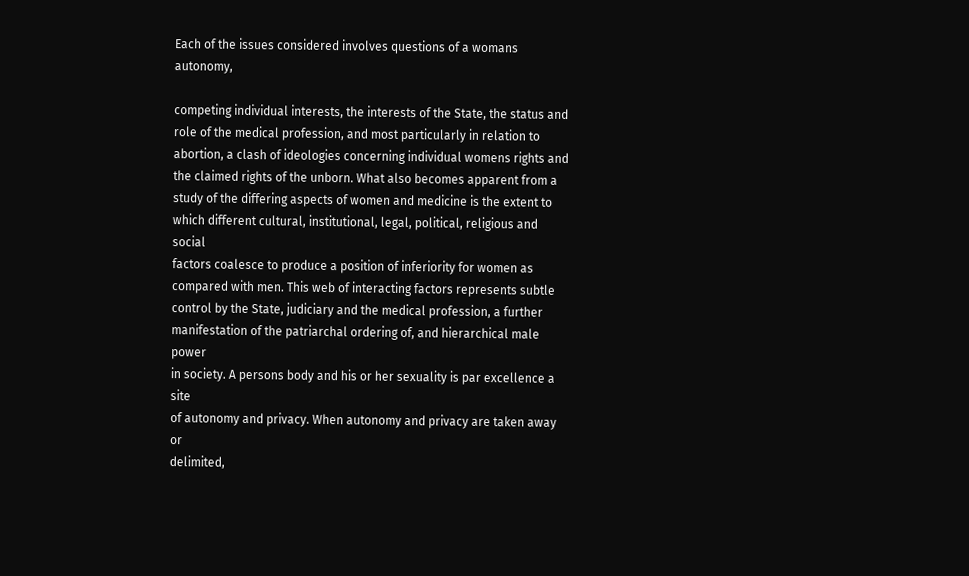Each of the issues considered involves questions of a womans autonomy,

competing individual interests, the interests of the State, the status and
role of the medical profession, and most particularly in relation to
abortion, a clash of ideologies concerning individual womens rights and
the claimed rights of the unborn. What also becomes apparent from a
study of the differing aspects of women and medicine is the extent to
which different cultural, institutional, legal, political, religious and social
factors coalesce to produce a position of inferiority for women as
compared with men. This web of interacting factors represents subtle
control by the State, judiciary and the medical profession, a further
manifestation of the patriarchal ordering of, and hierarchical male power
in society. A persons body and his or her sexuality is par excellence a site
of autonomy and privacy. When autonomy and privacy are taken away or
delimited,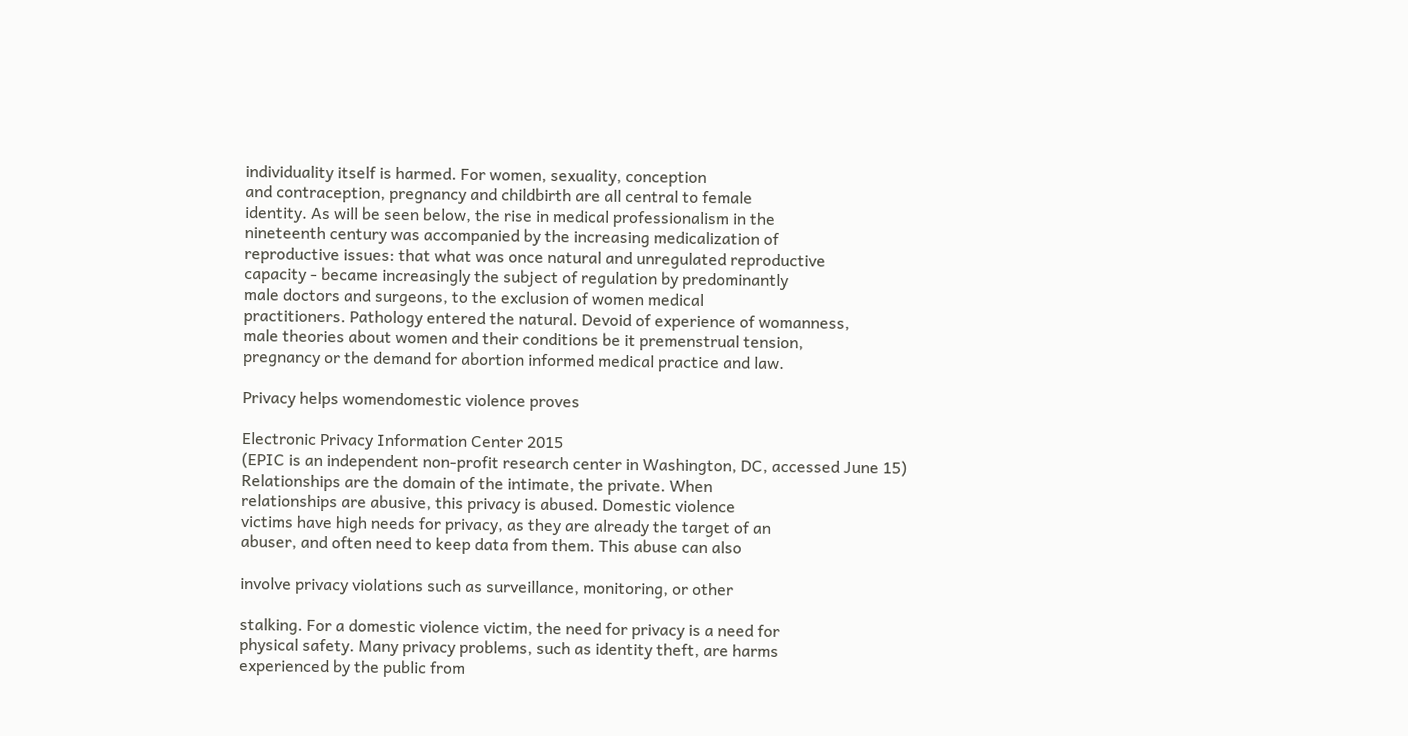individuality itself is harmed. For women, sexuality, conception
and contraception, pregnancy and childbirth are all central to female
identity. As will be seen below, the rise in medical professionalism in the
nineteenth century was accompanied by the increasing medicalization of
reproductive issues: that what was once natural and unregulated reproductive
capacity - became increasingly the subject of regulation by predominantly
male doctors and surgeons, to the exclusion of women medical
practitioners. Pathology entered the natural. Devoid of experience of womanness,
male theories about women and their conditions be it premenstrual tension,
pregnancy or the demand for abortion informed medical practice and law.

Privacy helps womendomestic violence proves

Electronic Privacy Information Center 2015
(EPIC is an independent non-profit research center in Washington, DC, accessed June 15)
Relationships are the domain of the intimate, the private. When
relationships are abusive, this privacy is abused. Domestic violence
victims have high needs for privacy, as they are already the target of an
abuser, and often need to keep data from them. This abuse can also

involve privacy violations such as surveillance, monitoring, or other

stalking. For a domestic violence victim, the need for privacy is a need for
physical safety. Many privacy problems, such as identity theft, are harms
experienced by the public from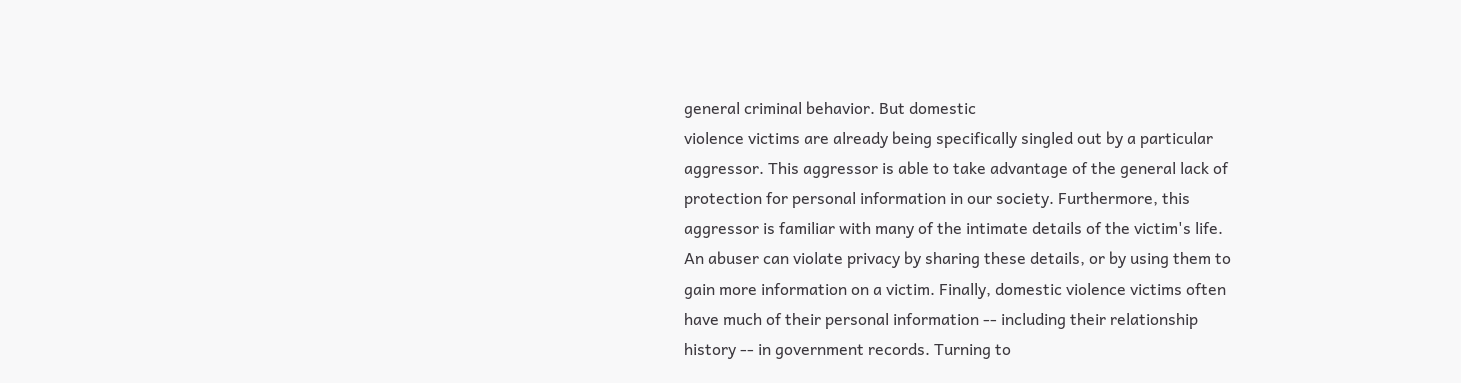general criminal behavior. But domestic
violence victims are already being specifically singled out by a particular
aggressor. This aggressor is able to take advantage of the general lack of
protection for personal information in our society. Furthermore, this
aggressor is familiar with many of the intimate details of the victim's life.
An abuser can violate privacy by sharing these details, or by using them to
gain more information on a victim. Finally, domestic violence victims often
have much of their personal information -- including their relationship
history -- in government records. Turning to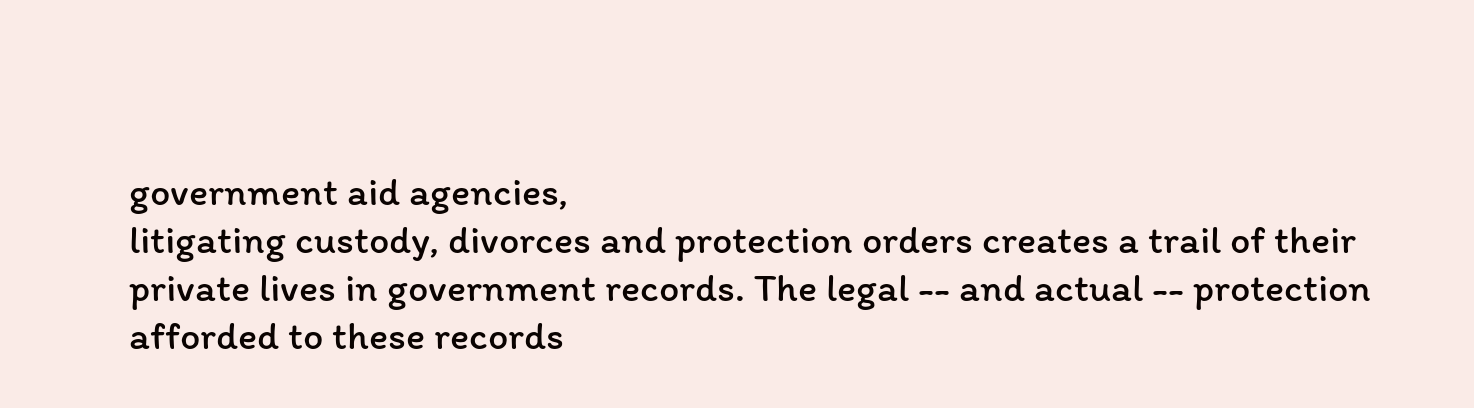government aid agencies,
litigating custody, divorces and protection orders creates a trail of their
private lives in government records. The legal -- and actual -- protection
afforded to these records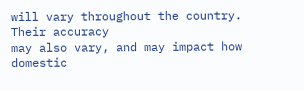will vary throughout the country. Their accuracy
may also vary, and may impact how domestic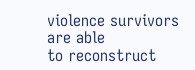violence survivors are able
to reconstruct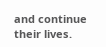and continue their lives.